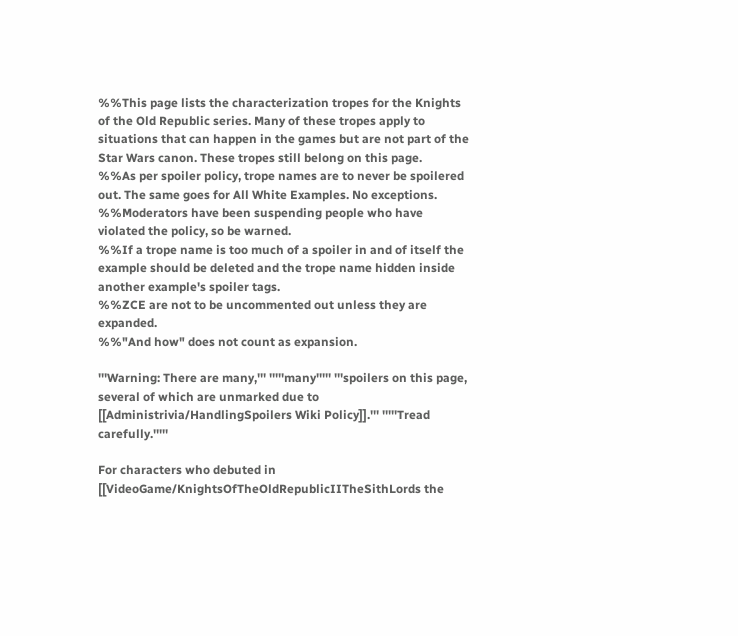%%This page lists the characterization tropes for the Knights of the Old Republic series. Many of these tropes apply to situations that can happen in the games but are not part of the Star Wars canon. These tropes still belong on this page.
%%As per spoiler policy, trope names are to never be spoilered out. The same goes for All White Examples. No exceptions.
%%Moderators have been suspending people who have violated the policy, so be warned.
%%If a trope name is too much of a spoiler in and of itself the example should be deleted and the trope name hidden inside another example's spoiler tags.
%%ZCE are not to be uncommented out unless they are expanded.
%%"And how" does not count as expansion.

'''Warning: There are many,''' '''''many''''' '''spoilers on this page, several of which are unmarked due to [[Administrivia/HandlingSpoilers Wiki Policy]].''' '''''Tread carefully.'''''

For characters who debuted in [[VideoGame/KnightsOfTheOldRepublicIITheSithLords the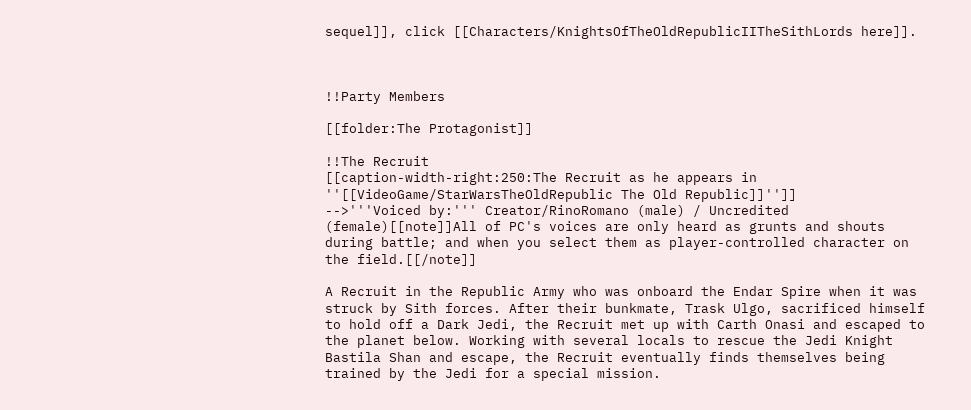sequel]], click [[Characters/KnightsOfTheOldRepublicIITheSithLords here]].



!!Party Members

[[folder:The Protagonist]]

!!The Recruit
[[caption-width-right:250:The Recruit as he appears in ''[[VideoGame/StarWarsTheOldRepublic The Old Republic]]'']]
-->'''Voiced by:''' Creator/RinoRomano (male) / Uncredited (female)[[note]]All of PC's voices are only heard as grunts and shouts during battle; and when you select them as player-controlled character on the field.[[/note]]

A Recruit in the Republic Army who was onboard the Endar Spire when it was struck by Sith forces. After their bunkmate, Trask Ulgo, sacrificed himself to hold off a Dark Jedi, the Recruit met up with Carth Onasi and escaped to the planet below. Working with several locals to rescue the Jedi Knight Bastila Shan and escape, the Recruit eventually finds themselves being trained by the Jedi for a special mission.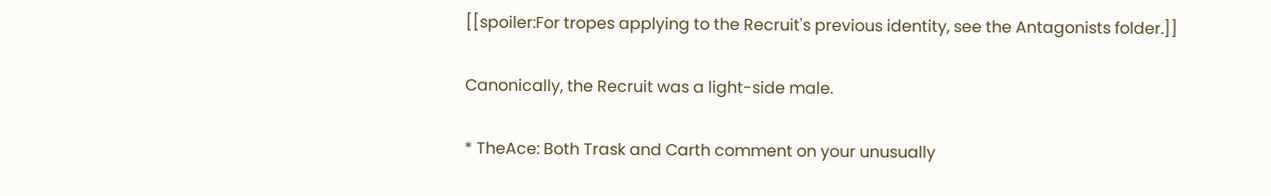[[spoiler:For tropes applying to the Recruit's previous identity, see the Antagonists folder.]]

Canonically, the Recruit was a light-side male.

* TheAce: Both Trask and Carth comment on your unusually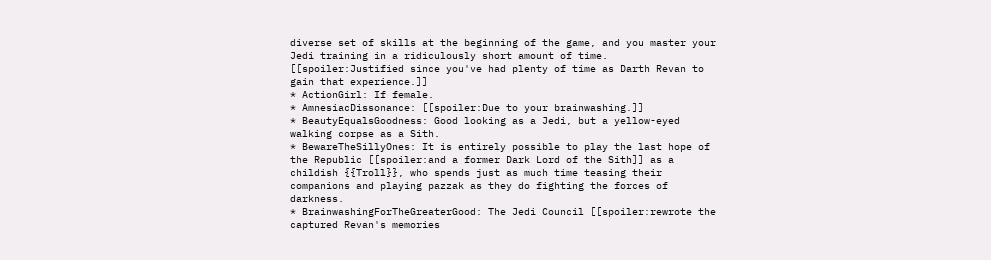diverse set of skills at the beginning of the game, and you master your Jedi training in a ridiculously short amount of time. [[spoiler:Justified since you've had plenty of time as Darth Revan to gain that experience.]]
* ActionGirl: If female.
* AmnesiacDissonance: [[spoiler:Due to your brainwashing.]]
* BeautyEqualsGoodness: Good looking as a Jedi, but a yellow-eyed walking corpse as a Sith.
* BewareTheSillyOnes: It is entirely possible to play the last hope of the Republic [[spoiler:and a former Dark Lord of the Sith]] as a childish {{Troll}}, who spends just as much time teasing their companions and playing pazzak as they do fighting the forces of darkness.
* BrainwashingForTheGreaterGood: The Jedi Council [[spoiler:rewrote the captured Revan's memories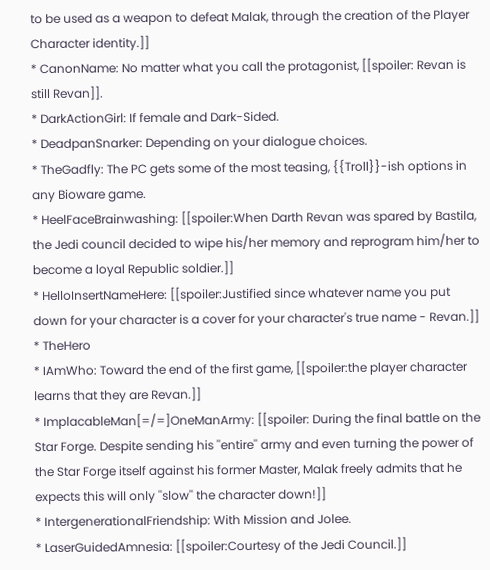to be used as a weapon to defeat Malak, through the creation of the Player Character identity.]]
* CanonName: No matter what you call the protagonist, [[spoiler: Revan is still Revan]].
* DarkActionGirl: If female and Dark-Sided.
* DeadpanSnarker: Depending on your dialogue choices.
* TheGadfly: The PC gets some of the most teasing, {{Troll}}-ish options in any Bioware game.
* HeelFaceBrainwashing: [[spoiler:When Darth Revan was spared by Bastila, the Jedi council decided to wipe his/her memory and reprogram him/her to become a loyal Republic soldier.]]
* HelloInsertNameHere: [[spoiler:Justified since whatever name you put down for your character is a cover for your character's true name - Revan.]]
* TheHero
* IAmWho: Toward the end of the first game, [[spoiler:the player character learns that they are Revan.]]
* ImplacableMan[=/=]OneManArmy: [[spoiler: During the final battle on the Star Forge. Despite sending his ''entire'' army and even turning the power of the Star Forge itself against his former Master, Malak freely admits that he expects this will only ''slow'' the character down!]]
* IntergenerationalFriendship: With Mission and Jolee.
* LaserGuidedAmnesia: [[spoiler:Courtesy of the Jedi Council.]]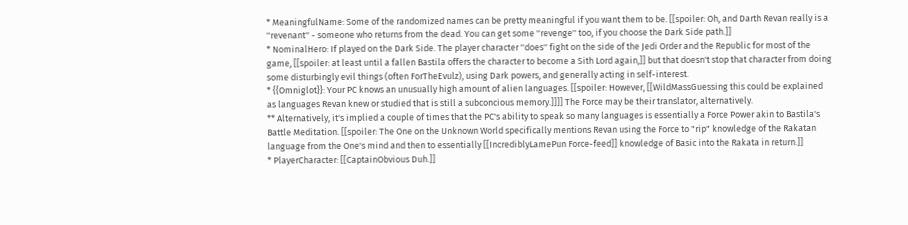* MeaningfulName: Some of the randomized names can be pretty meaningful if you want them to be. [[spoiler: Oh, and Darth Revan really is a ''revenant'' - someone who returns from the dead. You can get some ''revenge'' too, if you choose the Dark Side path.]]
* NominalHero: If played on the Dark Side. The player character ''does'' fight on the side of the Jedi Order and the Republic for most of the game, [[spoiler: at least until a fallen Bastila offers the character to become a Sith Lord again,]] but that doesn't stop that character from doing some disturbingly evil things (often ForTheEvulz), using Dark powers, and generally acting in self-interest.
* {{Omniglot}}: Your PC knows an unusually high amount of alien languages. [[spoiler: However, [[WildMassGuessing this could be explained as languages Revan knew or studied that is still a subconcious memory.]]]] The Force may be their translator, alternatively.
** Alternatively, it's implied a couple of times that the PC's ability to speak so many languages is essentially a Force Power akin to Bastila's Battle Meditation. [[spoiler: The One on the Unknown World specifically mentions Revan using the Force to "rip" knowledge of the Rakatan language from the One's mind and then to essentially [[IncrediblyLamePun Force-feed]] knowledge of Basic into the Rakata in return.]]
* PlayerCharacter: [[CaptainObvious Duh.]]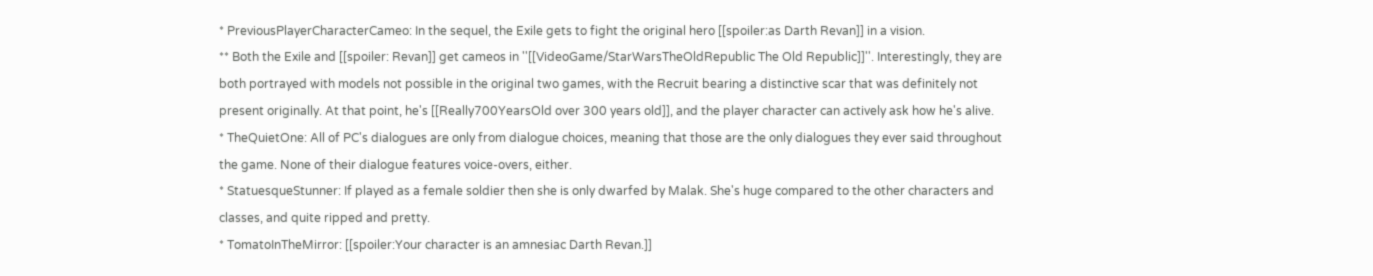* PreviousPlayerCharacterCameo: In the sequel, the Exile gets to fight the original hero [[spoiler:as Darth Revan]] in a vision.
** Both the Exile and [[spoiler: Revan]] get cameos in ''[[VideoGame/StarWarsTheOldRepublic The Old Republic]]''. Interestingly, they are both portrayed with models not possible in the original two games, with the Recruit bearing a distinctive scar that was definitely not present originally. At that point, he's [[Really700YearsOld over 300 years old]], and the player character can actively ask how he's alive.
* TheQuietOne: All of PC's dialogues are only from dialogue choices, meaning that those are the only dialogues they ever said throughout the game. None of their dialogue features voice-overs, either.
* StatuesqueStunner: If played as a female soldier then she is only dwarfed by Malak. She's huge compared to the other characters and classes, and quite ripped and pretty.
* TomatoInTheMirror: [[spoiler:Your character is an amnesiac Darth Revan.]]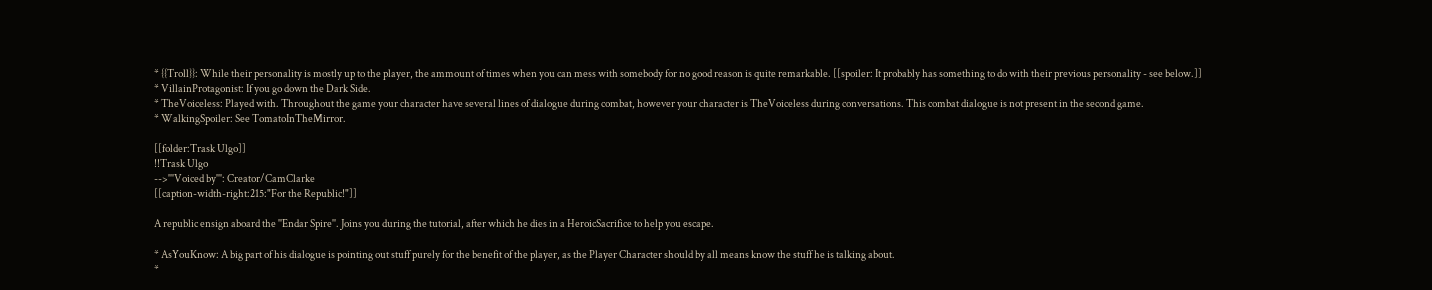* {{Troll}}: While their personality is mostly up to the player, the ammount of times when you can mess with somebody for no good reason is quite remarkable. [[spoiler: It probably has something to do with their previous personality - see below.]]
* VillainProtagonist: If you go down the Dark Side.
* TheVoiceless: Played with. Throughout the game your character have several lines of dialogue during combat, however your character is TheVoiceless during conversations. This combat dialogue is not present in the second game.
* WalkingSpoiler: See TomatoInTheMirror.

[[folder:Trask Ulgo]]
!!Trask Ulgo
-->'''Voiced by''': Creator/CamClarke
[[caption-width-right:215:"For the Republic!"]]

A republic ensign aboard the ''Endar Spire''. Joins you during the tutorial, after which he dies in a HeroicSacrifice to help you escape.

* AsYouKnow: A big part of his dialogue is pointing out stuff purely for the benefit of the player, as the Player Character should by all means know the stuff he is talking about.
*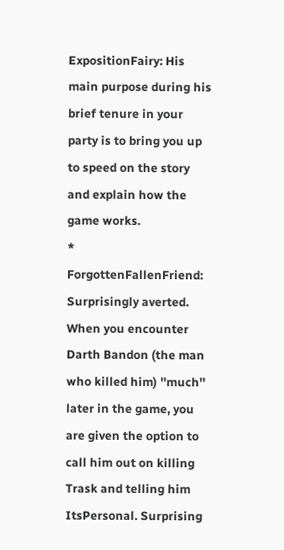ExpositionFairy: His main purpose during his brief tenure in your party is to bring you up to speed on the story and explain how the game works.
* ForgottenFallenFriend: Surprisingly averted. When you encounter Darth Bandon (the man who killed him) ''much'' later in the game, you are given the option to call him out on killing Trask and telling him ItsPersonal. Surprising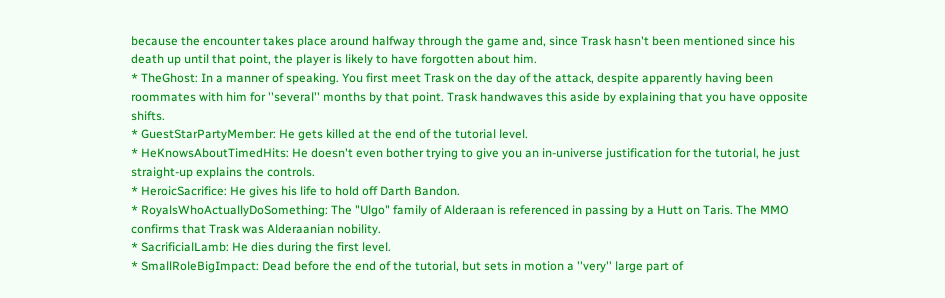because the encounter takes place around halfway through the game and, since Trask hasn't been mentioned since his death up until that point, the player is likely to have forgotten about him.
* TheGhost: In a manner of speaking. You first meet Trask on the day of the attack, despite apparently having been roommates with him for ''several'' months by that point. Trask handwaves this aside by explaining that you have opposite shifts.
* GuestStarPartyMember: He gets killed at the end of the tutorial level.
* HeKnowsAboutTimedHits: He doesn't even bother trying to give you an in-universe justification for the tutorial, he just straight-up explains the controls.
* HeroicSacrifice: He gives his life to hold off Darth Bandon.
* RoyalsWhoActuallyDoSomething: The "Ulgo" family of Alderaan is referenced in passing by a Hutt on Taris. The MMO confirms that Trask was Alderaanian nobility.
* SacrificialLamb: He dies during the first level.
* SmallRoleBigImpact: Dead before the end of the tutorial, but sets in motion a ''very'' large part of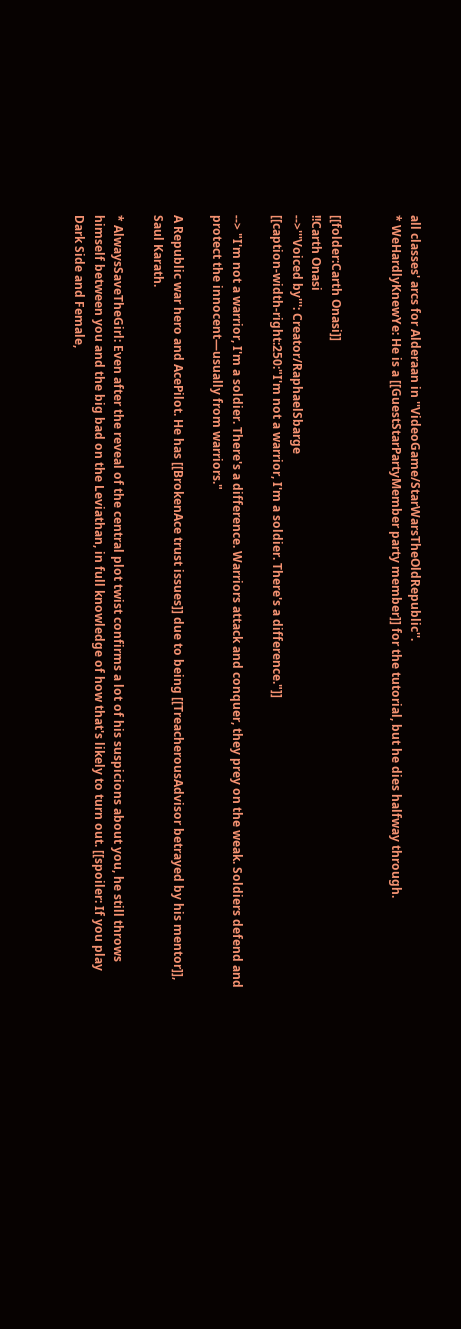all classes' arcs for Alderaan in ''VideoGame/StarWarsTheOldRepublic''.
* WeHardlyKnewYe: He is a [[GuestStarPartyMember party member]] for the tutorial, but he dies halfway through.


[[folder:Carth Onasi]]
!!Carth Onasi
-->'''Voiced by''': Creator/RaphaelSbarge
[[caption-width-right:250:"I'm not a warrior, I'm a soldier. There's a difference."]]

--> "I'm not a warrior, I'm a soldier. There's a difference. Warriors attack and conquer, they prey on the weak. Soldiers defend and protect the innocent—usually from warriors."

A Republic war hero and AcePilot. He has [[BrokenAce trust issues]] due to being [[TreacherousAdvisor betrayed by his mentor]], Saul Karath.

* AlwaysSaveTheGirl: Even after the reveal of the central plot twist confirms a lot of his suspicions about you, he still throws himself between you and the big bad on the Leviathan, in full knowledge of how that's likely to turn out. [[spoiler: If you play Dark Side and Female,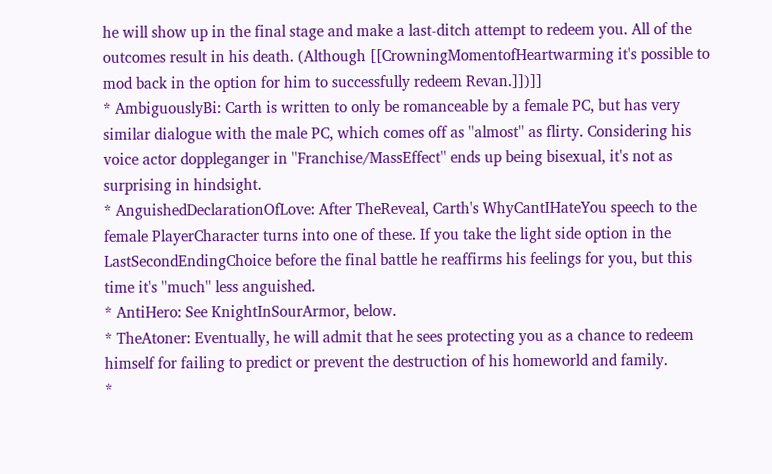he will show up in the final stage and make a last-ditch attempt to redeem you. All of the outcomes result in his death. (Although [[CrowningMomentofHeartwarming it's possible to mod back in the option for him to successfully redeem Revan.]])]]
* AmbiguouslyBi: Carth is written to only be romanceable by a female PC, but has very similar dialogue with the male PC, which comes off as ''almost'' as flirty. Considering his voice actor doppleganger in ''Franchise/MassEffect'' ends up being bisexual, it's not as surprising in hindsight.
* AnguishedDeclarationOfLove: After TheReveal, Carth's WhyCantIHateYou speech to the female PlayerCharacter turns into one of these. If you take the light side option in the LastSecondEndingChoice before the final battle he reaffirms his feelings for you, but this time it's ''much'' less anguished.
* AntiHero: See KnightInSourArmor, below.
* TheAtoner: Eventually, he will admit that he sees protecting you as a chance to redeem himself for failing to predict or prevent the destruction of his homeworld and family.
*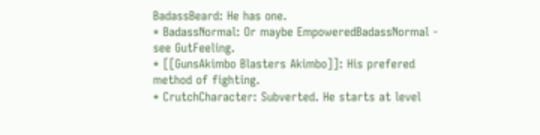BadassBeard: He has one.
* BadassNormal: Or maybe EmpoweredBadassNormal - see GutFeeling.
* [[GunsAkimbo Blasters Akimbo]]: His prefered method of fighting.
* CrutchCharacter: Subverted. He starts at level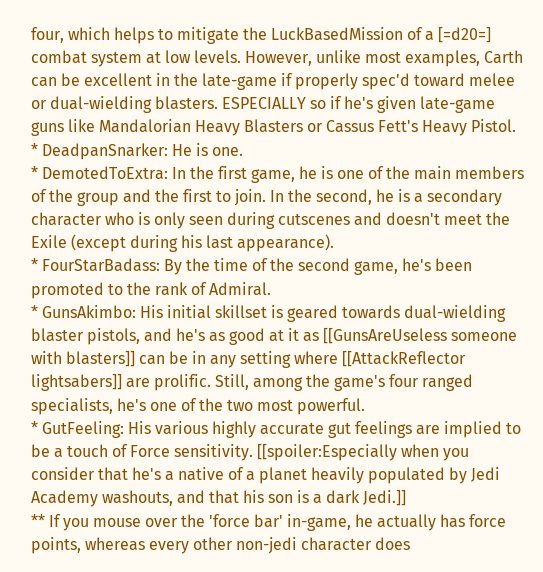four, which helps to mitigate the LuckBasedMission of a [=d20=] combat system at low levels. However, unlike most examples, Carth can be excellent in the late-game if properly spec'd toward melee or dual-wielding blasters. ESPECIALLY so if he's given late-game guns like Mandalorian Heavy Blasters or Cassus Fett's Heavy Pistol.
* DeadpanSnarker: He is one.
* DemotedToExtra: In the first game, he is one of the main members of the group and the first to join. In the second, he is a secondary character who is only seen during cutscenes and doesn't meet the Exile (except during his last appearance).
* FourStarBadass: By the time of the second game, he's been promoted to the rank of Admiral.
* GunsAkimbo: His initial skillset is geared towards dual-wielding blaster pistols, and he's as good at it as [[GunsAreUseless someone with blasters]] can be in any setting where [[AttackReflector lightsabers]] are prolific. Still, among the game's four ranged specialists, he's one of the two most powerful.
* GutFeeling: His various highly accurate gut feelings are implied to be a touch of Force sensitivity. [[spoiler:Especially when you consider that he's a native of a planet heavily populated by Jedi Academy washouts, and that his son is a dark Jedi.]]
** If you mouse over the 'force bar' in-game, he actually has force points, whereas every other non-jedi character does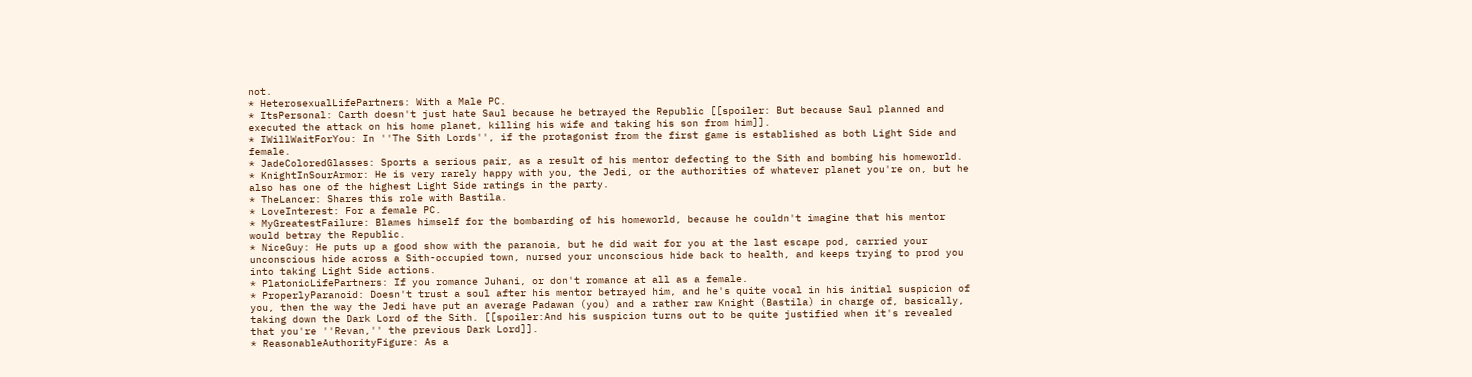not.
* HeterosexualLifePartners: With a Male PC.
* ItsPersonal: Carth doesn't just hate Saul because he betrayed the Republic [[spoiler: But because Saul planned and executed the attack on his home planet, killing his wife and taking his son from him]].
* IWillWaitForYou: In ''The Sith Lords'', if the protagonist from the first game is established as both Light Side and female.
* JadeColoredGlasses: Sports a serious pair, as a result of his mentor defecting to the Sith and bombing his homeworld.
* KnightInSourArmor: He is very rarely happy with you, the Jedi, or the authorities of whatever planet you're on, but he also has one of the highest Light Side ratings in the party.
* TheLancer: Shares this role with Bastila.
* LoveInterest: For a female PC.
* MyGreatestFailure: Blames himself for the bombarding of his homeworld, because he couldn't imagine that his mentor would betray the Republic.
* NiceGuy: He puts up a good show with the paranoia, but he did wait for you at the last escape pod, carried your unconscious hide across a Sith-occupied town, nursed your unconscious hide back to health, and keeps trying to prod you into taking Light Side actions.
* PlatonicLifePartners: If you romance Juhani, or don't romance at all as a female.
* ProperlyParanoid: Doesn't trust a soul after his mentor betrayed him, and he's quite vocal in his initial suspicion of you, then the way the Jedi have put an average Padawan (you) and a rather raw Knight (Bastila) in charge of, basically, taking down the Dark Lord of the Sith. [[spoiler:And his suspicion turns out to be quite justified when it's revealed that you're ''Revan,'' the previous Dark Lord]].
* ReasonableAuthorityFigure: As a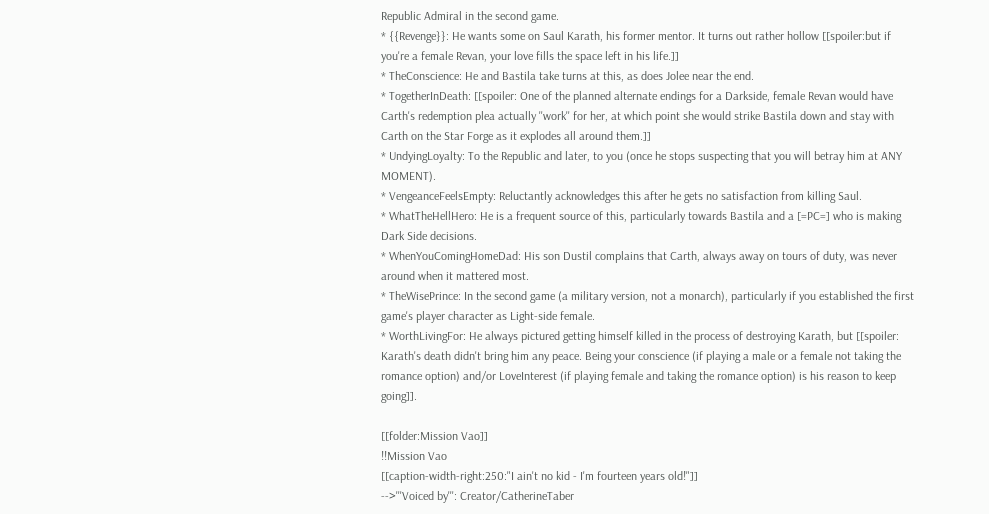Republic Admiral in the second game.
* {{Revenge}}: He wants some on Saul Karath, his former mentor. It turns out rather hollow [[spoiler:but if you're a female Revan, your love fills the space left in his life.]]
* TheConscience: He and Bastila take turns at this, as does Jolee near the end.
* TogetherInDeath: [[spoiler: One of the planned alternate endings for a Darkside, female Revan would have Carth's redemption plea actually ''work'' for her, at which point she would strike Bastila down and stay with Carth on the Star Forge as it explodes all around them.]]
* UndyingLoyalty: To the Republic and later, to you (once he stops suspecting that you will betray him at ANY MOMENT).
* VengeanceFeelsEmpty: Reluctantly acknowledges this after he gets no satisfaction from killing Saul.
* WhatTheHellHero: He is a frequent source of this, particularly towards Bastila and a [=PC=] who is making Dark Side decisions.
* WhenYouComingHomeDad: His son Dustil complains that Carth, always away on tours of duty, was never around when it mattered most.
* TheWisePrince: In the second game (a military version, not a monarch), particularly if you established the first game's player character as Light-side female.
* WorthLivingFor: He always pictured getting himself killed in the process of destroying Karath, but [[spoiler: Karath's death didn't bring him any peace. Being your conscience (if playing a male or a female not taking the romance option) and/or LoveInterest (if playing female and taking the romance option) is his reason to keep going]].

[[folder:Mission Vao]]
!!Mission Vao
[[caption-width-right:250:"I ain't no kid - I'm fourteen years old!"]]
-->'''Voiced by''': Creator/CatherineTaber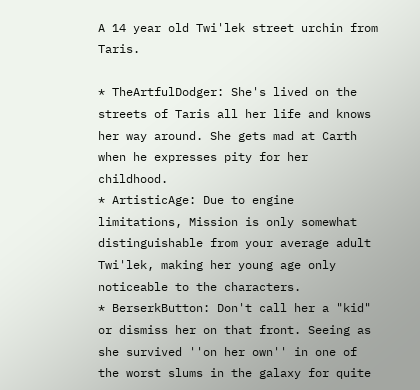A 14 year old Twi'lek street urchin from Taris.

* TheArtfulDodger: She's lived on the streets of Taris all her life and knows her way around. She gets mad at Carth when he expresses pity for her childhood.
* ArtisticAge: Due to engine limitations, Mission is only somewhat distinguishable from your average adult Twi'lek, making her young age only noticeable to the characters.
* BerserkButton: Don't call her a "kid" or dismiss her on that front. Seeing as she survived ''on her own'' in one of the worst slums in the galaxy for quite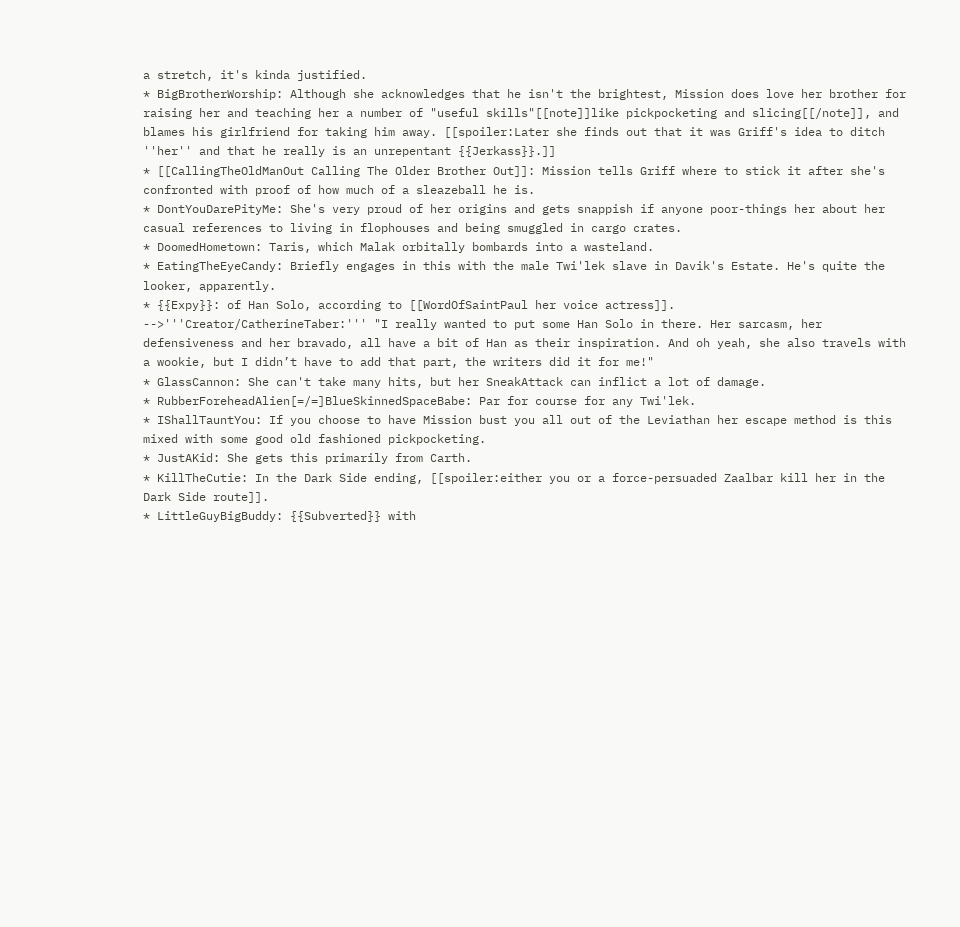a stretch, it's kinda justified.
* BigBrotherWorship: Although she acknowledges that he isn't the brightest, Mission does love her brother for raising her and teaching her a number of "useful skills"[[note]]like pickpocketing and slicing[[/note]], and blames his girlfriend for taking him away. [[spoiler:Later she finds out that it was Griff's idea to ditch ''her'' and that he really is an unrepentant {{Jerkass}}.]]
* [[CallingTheOldManOut Calling The Older Brother Out]]: Mission tells Griff where to stick it after she's confronted with proof of how much of a sleazeball he is.
* DontYouDarePityMe: She's very proud of her origins and gets snappish if anyone poor-things her about her casual references to living in flophouses and being smuggled in cargo crates.
* DoomedHometown: Taris, which Malak orbitally bombards into a wasteland.
* EatingTheEyeCandy: Briefly engages in this with the male Twi'lek slave in Davik's Estate. He's quite the looker, apparently.
* {{Expy}}: of Han Solo, according to [[WordOfSaintPaul her voice actress]].
-->'''Creator/CatherineTaber:''' "I really wanted to put some Han Solo in there. Her sarcasm, her defensiveness and her bravado, all have a bit of Han as their inspiration. And oh yeah, she also travels with a wookie, but I didn’t have to add that part, the writers did it for me!"
* GlassCannon: She can't take many hits, but her SneakAttack can inflict a lot of damage.
* RubberForeheadAlien[=/=]BlueSkinnedSpaceBabe: Par for course for any Twi'lek.
* IShallTauntYou: If you choose to have Mission bust you all out of the Leviathan her escape method is this mixed with some good old fashioned pickpocketing.
* JustAKid: She gets this primarily from Carth.
* KillTheCutie: In the Dark Side ending, [[spoiler:either you or a force-persuaded Zaalbar kill her in the Dark Side route]].
* LittleGuyBigBuddy: {{Subverted}} with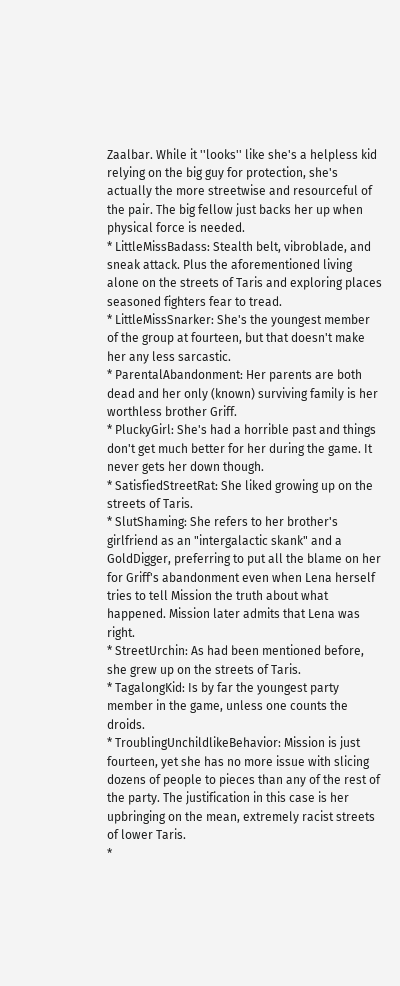Zaalbar. While it ''looks'' like she's a helpless kid relying on the big guy for protection, she's actually the more streetwise and resourceful of the pair. The big fellow just backs her up when physical force is needed.
* LittleMissBadass: Stealth belt, vibroblade, and sneak attack. Plus the aforementioned living alone on the streets of Taris and exploring places seasoned fighters fear to tread.
* LittleMissSnarker: She's the youngest member of the group at fourteen, but that doesn't make her any less sarcastic.
* ParentalAbandonment: Her parents are both dead and her only (known) surviving family is her worthless brother Griff.
* PluckyGirl: She's had a horrible past and things don't get much better for her during the game. It never gets her down though.
* SatisfiedStreetRat: She liked growing up on the streets of Taris.
* SlutShaming: She refers to her brother's girlfriend as an "intergalactic skank" and a GoldDigger, preferring to put all the blame on her for Griff's abandonment even when Lena herself tries to tell Mission the truth about what happened. Mission later admits that Lena was right.
* StreetUrchin: As had been mentioned before, she grew up on the streets of Taris.
* TagalongKid: Is by far the youngest party member in the game, unless one counts the droids.
* TroublingUnchildlikeBehavior: Mission is just fourteen, yet she has no more issue with slicing dozens of people to pieces than any of the rest of the party. The justification in this case is her upbringing on the mean, extremely racist streets of lower Taris.
*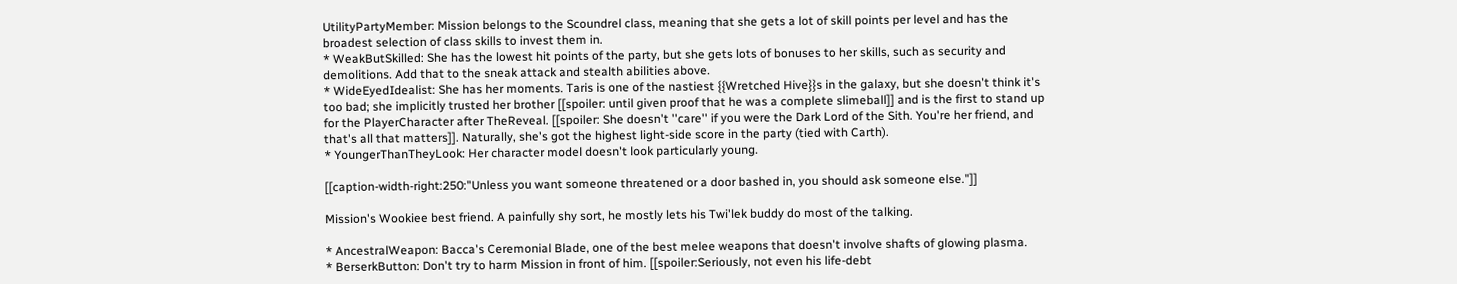UtilityPartyMember: Mission belongs to the Scoundrel class, meaning that she gets a lot of skill points per level and has the broadest selection of class skills to invest them in.
* WeakButSkilled: She has the lowest hit points of the party, but she gets lots of bonuses to her skills, such as security and demolitions. Add that to the sneak attack and stealth abilities above.
* WideEyedIdealist: She has her moments. Taris is one of the nastiest {{Wretched Hive}}s in the galaxy, but she doesn't think it's too bad; she implicitly trusted her brother [[spoiler: until given proof that he was a complete slimeball]] and is the first to stand up for the PlayerCharacter after TheReveal. [[spoiler: She doesn't ''care'' if you were the Dark Lord of the Sith. You're her friend, and that's all that matters]]. Naturally, she's got the highest light-side score in the party (tied with Carth).
* YoungerThanTheyLook: Her character model doesn't look particularly young.

[[caption-width-right:250:"Unless you want someone threatened or a door bashed in, you should ask someone else."]]

Mission's Wookiee best friend. A painfully shy sort, he mostly lets his Twi'lek buddy do most of the talking.

* AncestralWeapon: Bacca's Ceremonial Blade, one of the best melee weapons that doesn't involve shafts of glowing plasma.
* BerserkButton: Don't try to harm Mission in front of him. [[spoiler:Seriously, not even his life-debt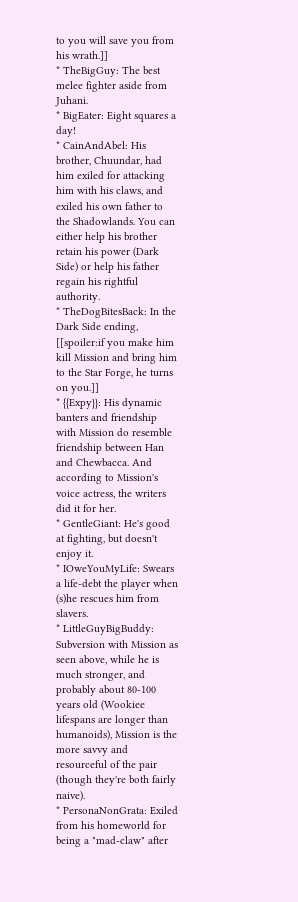to you will save you from his wrath.]]
* TheBigGuy: The best melee fighter aside from Juhani.
* BigEater: Eight squares a day!
* CainAndAbel: His brother, Chuundar, had him exiled for attacking him with his claws, and exiled his own father to the Shadowlands. You can either help his brother retain his power (Dark Side) or help his father regain his rightful authority.
* TheDogBitesBack: In the Dark Side ending, [[spoiler:if you make him kill Mission and bring him to the Star Forge, he turns on you.]]
* {{Expy}}: His dynamic banters and friendship with Mission do resemble friendship between Han and Chewbacca. And according to Mission's voice actress, the writers did it for her.
* GentleGiant: He's good at fighting, but doesn't enjoy it.
* IOweYouMyLife: Swears a life-debt the player when (s)he rescues him from slavers.
* LittleGuyBigBuddy: Subversion with Mission as seen above, while he is much stronger, and probably about 80-100 years old (Wookiee lifespans are longer than humanoids), Mission is the more savvy and resourceful of the pair (though they're both fairly naive).
* PersonaNonGrata: Exiled from his homeworld for being a "mad-claw" after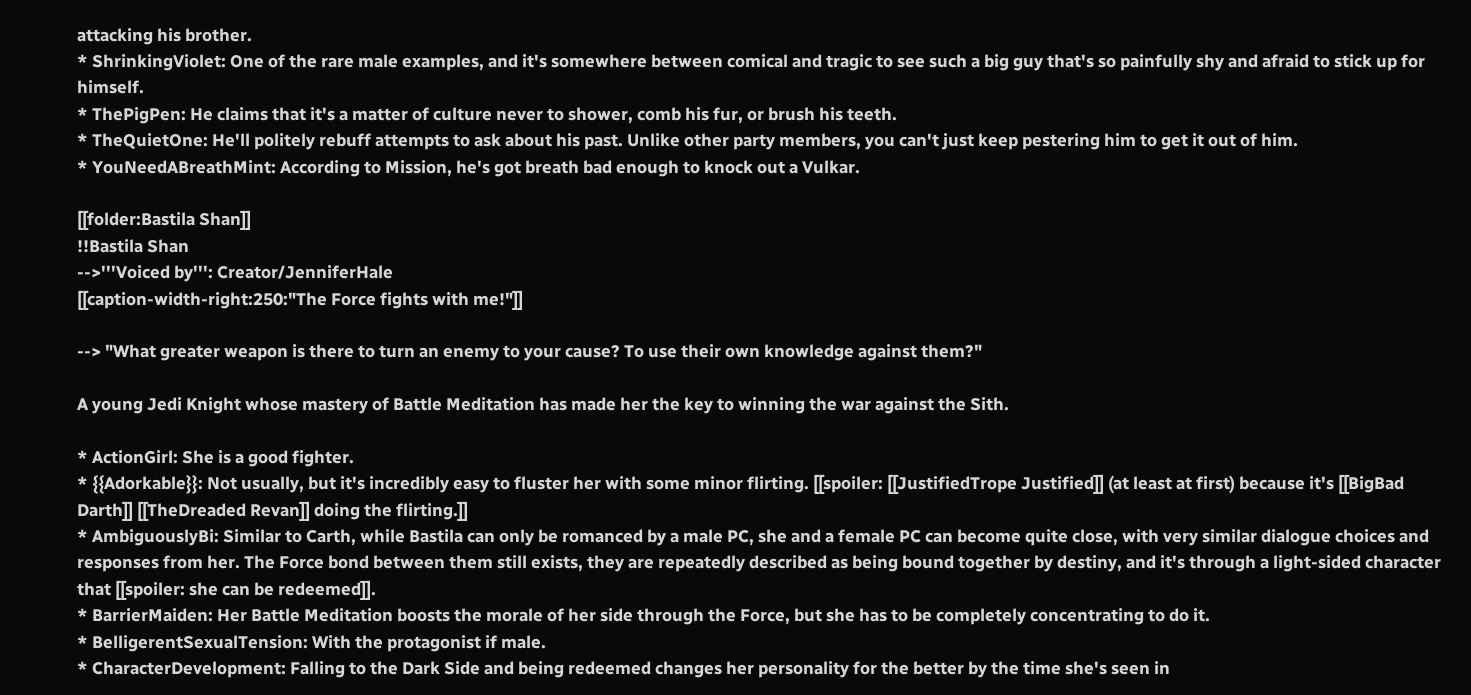attacking his brother.
* ShrinkingViolet: One of the rare male examples, and it's somewhere between comical and tragic to see such a big guy that's so painfully shy and afraid to stick up for himself.
* ThePigPen: He claims that it's a matter of culture never to shower, comb his fur, or brush his teeth.
* TheQuietOne: He'll politely rebuff attempts to ask about his past. Unlike other party members, you can't just keep pestering him to get it out of him.
* YouNeedABreathMint: According to Mission, he's got breath bad enough to knock out a Vulkar.

[[folder:Bastila Shan]]
!!Bastila Shan
-->'''Voiced by''': Creator/JenniferHale
[[caption-width-right:250:"The Force fights with me!"]]

--> "What greater weapon is there to turn an enemy to your cause? To use their own knowledge against them?"

A young Jedi Knight whose mastery of Battle Meditation has made her the key to winning the war against the Sith.

* ActionGirl: She is a good fighter.
* {{Adorkable}}: Not usually, but it's incredibly easy to fluster her with some minor flirting. [[spoiler: [[JustifiedTrope Justified]] (at least at first) because it's [[BigBad Darth]] [[TheDreaded Revan]] doing the flirting.]]
* AmbiguouslyBi: Similar to Carth, while Bastila can only be romanced by a male PC, she and a female PC can become quite close, with very similar dialogue choices and responses from her. The Force bond between them still exists, they are repeatedly described as being bound together by destiny, and it's through a light-sided character that [[spoiler: she can be redeemed]].
* BarrierMaiden: Her Battle Meditation boosts the morale of her side through the Force, but she has to be completely concentrating to do it.
* BelligerentSexualTension: With the protagonist if male.
* CharacterDevelopment: Falling to the Dark Side and being redeemed changes her personality for the better by the time she's seen in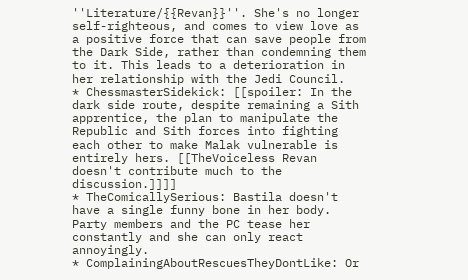''Literature/{{Revan}}''. She's no longer self-righteous, and comes to view love as a positive force that can save people from the Dark Side, rather than condemning them to it. This leads to a deterioration in her relationship with the Jedi Council.
* ChessmasterSidekick: [[spoiler: In the dark side route, despite remaining a Sith apprentice, the plan to manipulate the Republic and Sith forces into fighting each other to make Malak vulnerable is entirely hers. [[TheVoiceless Revan doesn't contribute much to the discussion.]]]]
* TheComicallySerious: Bastila doesn't have a single funny bone in her body. Party members and the PC tease her constantly and she can only react annoyingly.
* ComplainingAboutRescuesTheyDontLike: Or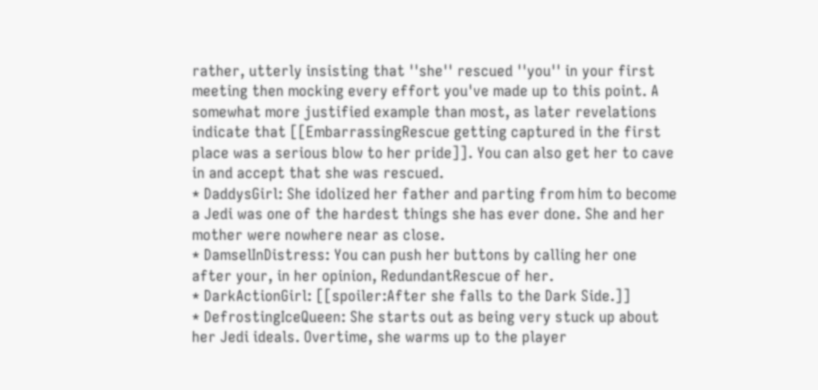rather, utterly insisting that ''she'' rescued ''you'' in your first meeting then mocking every effort you've made up to this point. A somewhat more justified example than most, as later revelations indicate that [[EmbarrassingRescue getting captured in the first place was a serious blow to her pride]]. You can also get her to cave in and accept that she was rescued.
* DaddysGirl: She idolized her father and parting from him to become a Jedi was one of the hardest things she has ever done. She and her mother were nowhere near as close.
* DamselInDistress: You can push her buttons by calling her one after your, in her opinion, RedundantRescue of her.
* DarkActionGirl: [[spoiler:After she falls to the Dark Side.]]
* DefrostingIceQueen: She starts out as being very stuck up about her Jedi ideals. Overtime, she warms up to the player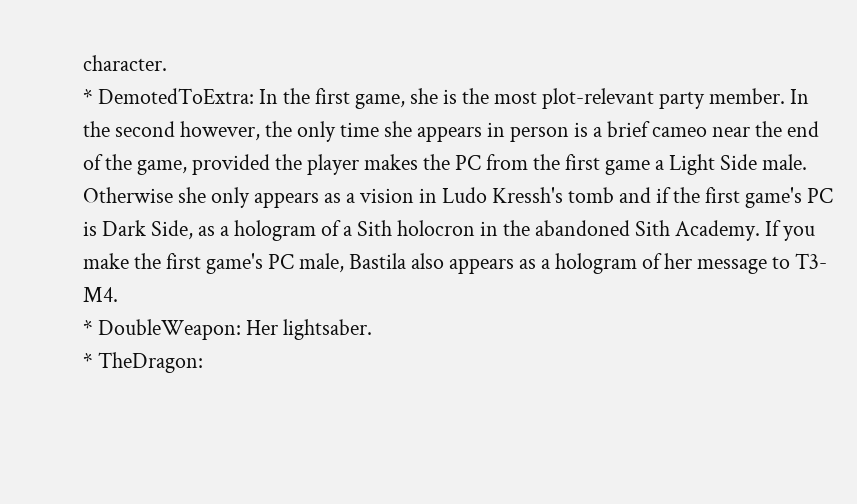character.
* DemotedToExtra: In the first game, she is the most plot-relevant party member. In the second however, the only time she appears in person is a brief cameo near the end of the game, provided the player makes the PC from the first game a Light Side male. Otherwise she only appears as a vision in Ludo Kressh's tomb and if the first game's PC is Dark Side, as a hologram of a Sith holocron in the abandoned Sith Academy. If you make the first game's PC male, Bastila also appears as a hologram of her message to T3-M4.
* DoubleWeapon: Her lightsaber.
* TheDragon: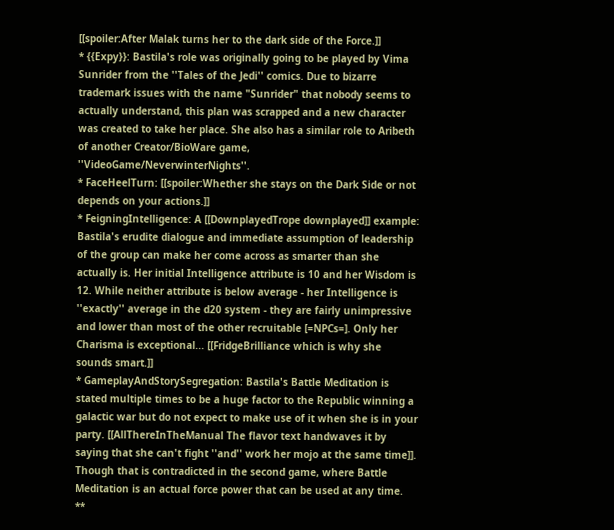[[spoiler:After Malak turns her to the dark side of the Force.]]
* {{Expy}}: Bastila's role was originally going to be played by Vima Sunrider from the ''Tales of the Jedi'' comics. Due to bizarre trademark issues with the name "Sunrider" that nobody seems to actually understand, this plan was scrapped and a new character was created to take her place. She also has a similar role to Aribeth of another Creator/BioWare game, ''VideoGame/NeverwinterNights''.
* FaceHeelTurn: [[spoiler:Whether she stays on the Dark Side or not depends on your actions.]]
* FeigningIntelligence: A [[DownplayedTrope downplayed]] example: Bastila's erudite dialogue and immediate assumption of leadership of the group can make her come across as smarter than she actually is. Her initial Intelligence attribute is 10 and her Wisdom is 12. While neither attribute is below average - her Intelligence is ''exactly'' average in the d20 system - they are fairly unimpressive and lower than most of the other recruitable [=NPCs=]. Only her Charisma is exceptional... [[FridgeBrilliance which is why she sounds smart.]]
* GameplayAndStorySegregation: Bastila's Battle Meditation is stated multiple times to be a huge factor to the Republic winning a galactic war but do not expect to make use of it when she is in your party. [[AllThereInTheManual The flavor text handwaves it by saying that she can't fight ''and'' work her mojo at the same time]]. Though that is contradicted in the second game, where Battle Meditation is an actual force power that can be used at any time.
**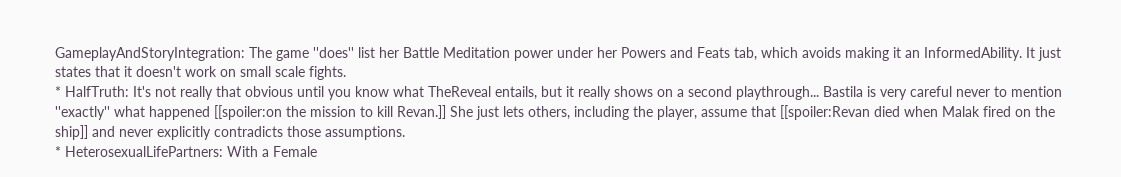GameplayAndStoryIntegration: The game ''does'' list her Battle Meditation power under her Powers and Feats tab, which avoids making it an InformedAbility. It just states that it doesn't work on small scale fights.
* HalfTruth: It's not really that obvious until you know what TheReveal entails, but it really shows on a second playthrough... Bastila is very careful never to mention ''exactly'' what happened [[spoiler:on the mission to kill Revan.]] She just lets others, including the player, assume that [[spoiler:Revan died when Malak fired on the ship]] and never explicitly contradicts those assumptions.
* HeterosexualLifePartners: With a Female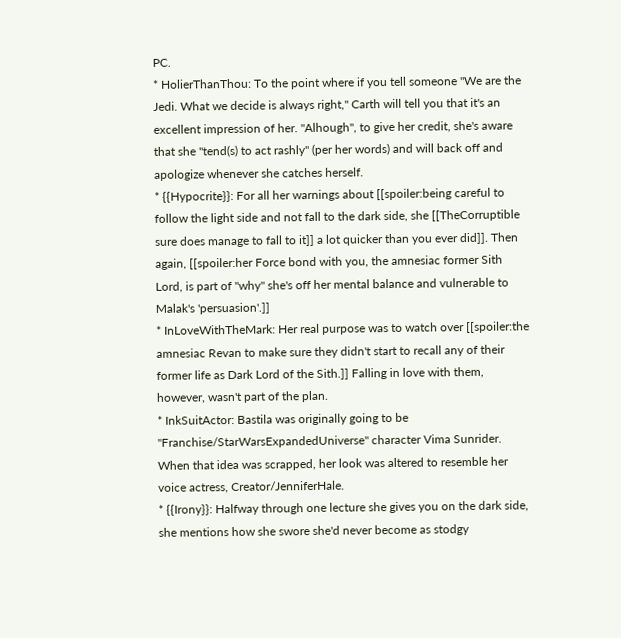PC.
* HolierThanThou: To the point where if you tell someone "We are the Jedi. What we decide is always right," Carth will tell you that it's an excellent impression of her. ''Alhough'', to give her credit, she's aware that she "tend(s) to act rashly" (per her words) and will back off and apologize whenever she catches herself.
* {{Hypocrite}}: For all her warnings about [[spoiler:being careful to follow the light side and not fall to the dark side, she [[TheCorruptible sure does manage to fall to it]] a lot quicker than you ever did]]. Then again, [[spoiler:her Force bond with you, the amnesiac former Sith Lord, is part of ''why'' she's off her mental balance and vulnerable to Malak's 'persuasion'.]]
* InLoveWithTheMark: Her real purpose was to watch over [[spoiler:the amnesiac Revan to make sure they didn't start to recall any of their former life as Dark Lord of the Sith.]] Falling in love with them, however, wasn't part of the plan.
* InkSuitActor: Bastila was originally going to be ''Franchise/StarWarsExpandedUniverse'' character Vima Sunrider. When that idea was scrapped, her look was altered to resemble her voice actress, Creator/JenniferHale.
* {{Irony}}: Halfway through one lecture she gives you on the dark side, she mentions how she swore she'd never become as stodgy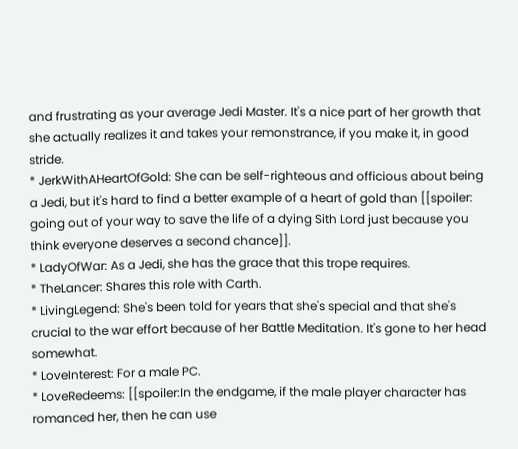and frustrating as your average Jedi Master. It's a nice part of her growth that she actually realizes it and takes your remonstrance, if you make it, in good stride.
* JerkWithAHeartOfGold: She can be self-righteous and officious about being a Jedi, but it's hard to find a better example of a heart of gold than [[spoiler: going out of your way to save the life of a dying Sith Lord just because you think everyone deserves a second chance]].
* LadyOfWar: As a Jedi, she has the grace that this trope requires.
* TheLancer: Shares this role with Carth.
* LivingLegend: She's been told for years that she's special and that she's crucial to the war effort because of her Battle Meditation. It's gone to her head somewhat.
* LoveInterest: For a male PC.
* LoveRedeems: [[spoiler:In the endgame, if the male player character has romanced her, then he can use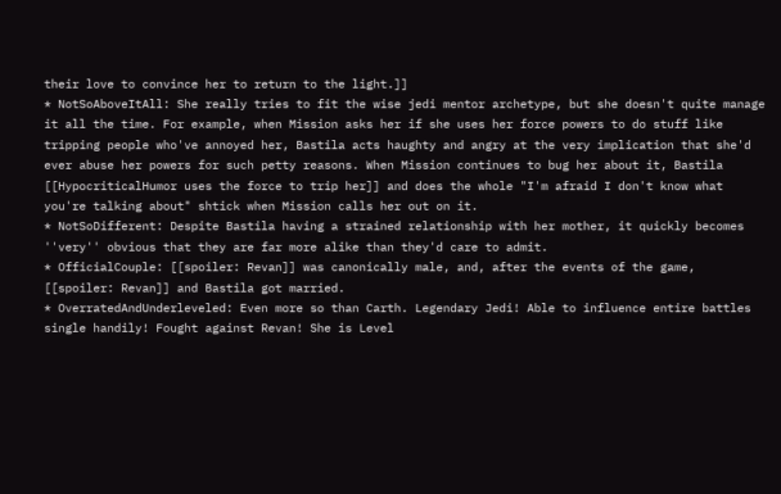their love to convince her to return to the light.]]
* NotSoAboveItAll: She really tries to fit the wise jedi mentor archetype, but she doesn't quite manage it all the time. For example, when Mission asks her if she uses her force powers to do stuff like tripping people who've annoyed her, Bastila acts haughty and angry at the very implication that she'd ever abuse her powers for such petty reasons. When Mission continues to bug her about it, Bastila [[HypocriticalHumor uses the force to trip her]] and does the whole "I'm afraid I don't know what you're talking about" shtick when Mission calls her out on it.
* NotSoDifferent: Despite Bastila having a strained relationship with her mother, it quickly becomes ''very'' obvious that they are far more alike than they'd care to admit.
* OfficialCouple: [[spoiler: Revan]] was canonically male, and, after the events of the game, [[spoiler: Revan]] and Bastila got married.
* OverratedAndUnderleveled: Even more so than Carth. Legendary Jedi! Able to influence entire battles single handily! Fought against Revan! She is Level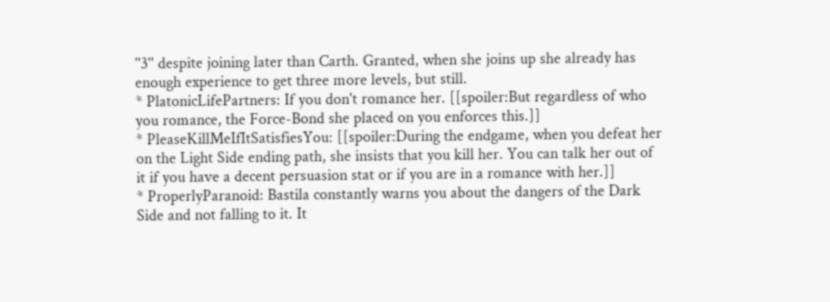''3'' despite joining later than Carth. Granted, when she joins up she already has enough experience to get three more levels, but still.
* PlatonicLifePartners: If you don't romance her. [[spoiler:But regardless of who you romance, the Force-Bond she placed on you enforces this.]]
* PleaseKillMeIfItSatisfiesYou: [[spoiler:During the endgame, when you defeat her on the Light Side ending path, she insists that you kill her. You can talk her out of it if you have a decent persuasion stat or if you are in a romance with her.]]
* ProperlyParanoid: Bastila constantly warns you about the dangers of the Dark Side and not falling to it. It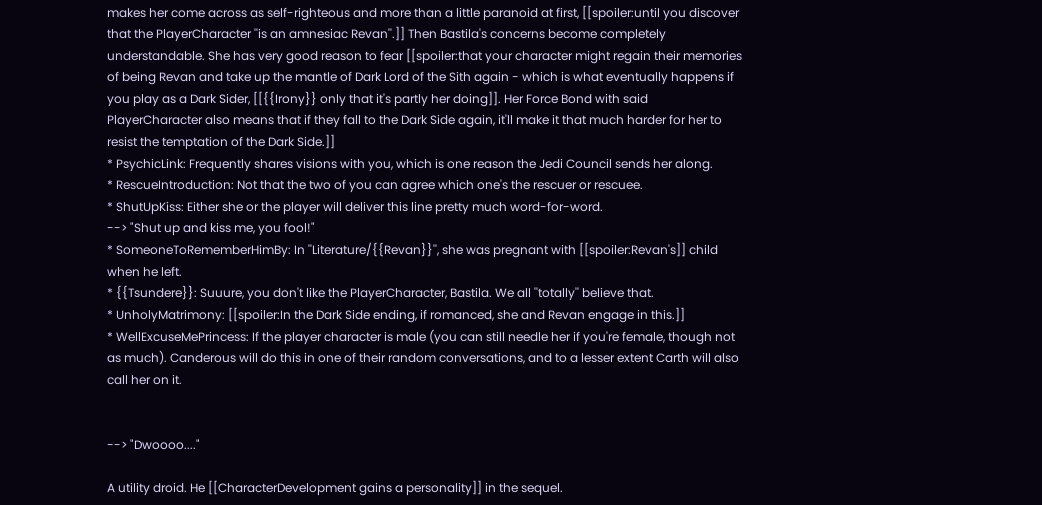makes her come across as self-righteous and more than a little paranoid at first, [[spoiler:until you discover that the PlayerCharacter ''is an amnesiac Revan''.]] Then Bastila's concerns become completely understandable. She has very good reason to fear [[spoiler:that your character might regain their memories of being Revan and take up the mantle of Dark Lord of the Sith again - which is what eventually happens if you play as a Dark Sider, [[{{Irony}} only that it's partly her doing]]. Her Force Bond with said PlayerCharacter also means that if they fall to the Dark Side again, it'll make it that much harder for her to resist the temptation of the Dark Side.]]
* PsychicLink: Frequently shares visions with you, which is one reason the Jedi Council sends her along.
* RescueIntroduction: Not that the two of you can agree which one's the rescuer or rescuee.
* ShutUpKiss: Either she or the player will deliver this line pretty much word-for-word.
--> "Shut up and kiss me, you fool!"
* SomeoneToRememberHimBy: In ''Literature/{{Revan}}'', she was pregnant with [[spoiler:Revan's]] child when he left.
* {{Tsundere}}: Suuure, you don't like the PlayerCharacter, Bastila. We all ''totally'' believe that.
* UnholyMatrimony: [[spoiler:In the Dark Side ending, if romanced, she and Revan engage in this.]]
* WellExcuseMePrincess: If the player character is male (you can still needle her if you're female, though not as much). Canderous will do this in one of their random conversations, and to a lesser extent Carth will also call her on it.


--> "Dwoooo...."

A utility droid. He [[CharacterDevelopment gains a personality]] in the sequel.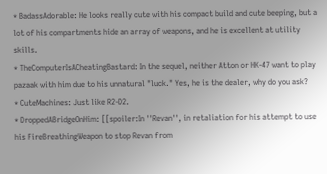* BadassAdorable: He looks really cute with his compact build and cute beeping, but a lot of his compartments hide an array of weapons, and he is excellent at utility skills.
* TheComputerIsACheatingBastard: In the sequel, neither Atton or HK-47 want to play pazaak with him due to his unnatural "luck." Yes, he is the dealer, why do you ask?
* CuteMachines: Just like R2-D2.
* DroppedABridgeOnHim: [[spoiler:In ''Revan'', in retaliation for his attempt to use his FireBreathingWeapon to stop Revan from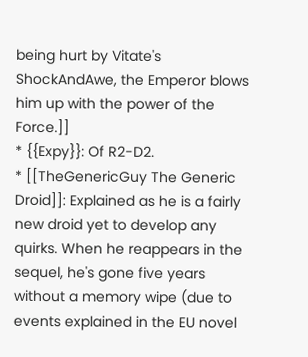being hurt by Vitate's ShockAndAwe, the Emperor blows him up with the power of the Force.]]
* {{Expy}}: Of R2-D2.
* [[TheGenericGuy The Generic Droid]]: Explained as he is a fairly new droid yet to develop any quirks. When he reappears in the sequel, he's gone five years without a memory wipe (due to events explained in the EU novel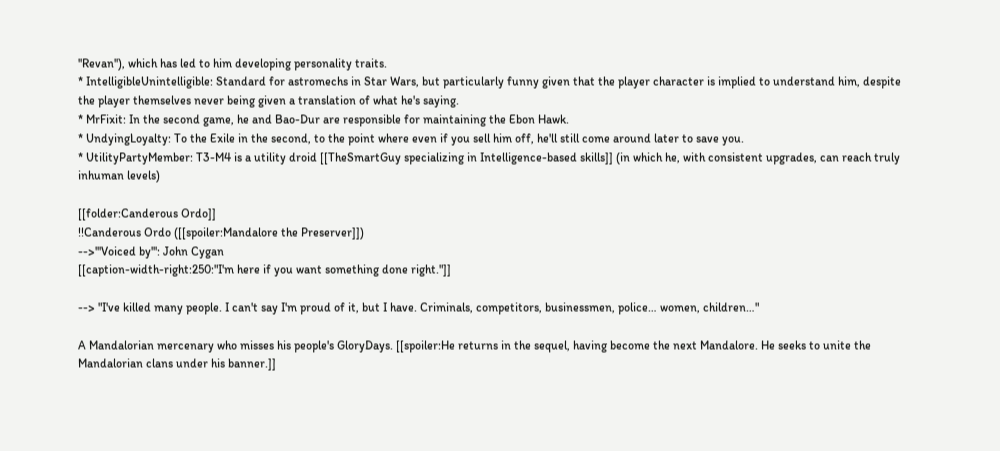''Revan''), which has led to him developing personality traits.
* IntelligibleUnintelligible: Standard for astromechs in Star Wars, but particularly funny given that the player character is implied to understand him, despite the player themselves never being given a translation of what he's saying.
* MrFixit: In the second game, he and Bao-Dur are responsible for maintaining the Ebon Hawk.
* UndyingLoyalty: To the Exile in the second, to the point where even if you sell him off, he'll still come around later to save you.
* UtilityPartyMember: T3-M4 is a utility droid [[TheSmartGuy specializing in Intelligence-based skills]] (in which he, with consistent upgrades, can reach truly inhuman levels)

[[folder:Canderous Ordo]]
!!Canderous Ordo ([[spoiler:Mandalore the Preserver]])
-->'''Voiced by''': John Cygan
[[caption-width-right:250:"I'm here if you want something done right."]]

--> "I've killed many people. I can't say I'm proud of it, but I have. Criminals, competitors, businessmen, police… women, children…"

A Mandalorian mercenary who misses his people's GloryDays. [[spoiler:He returns in the sequel, having become the next Mandalore. He seeks to unite the Mandalorian clans under his banner.]]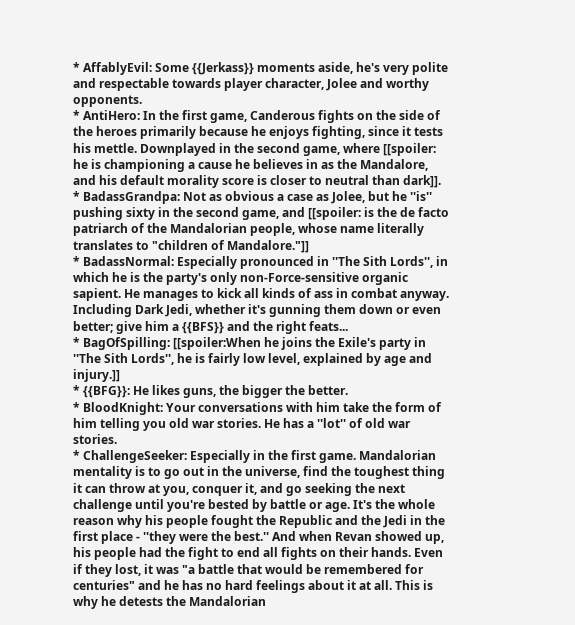* AffablyEvil: Some {{Jerkass}} moments aside, he's very polite and respectable towards player character, Jolee and worthy opponents.
* AntiHero: In the first game, Canderous fights on the side of the heroes primarily because he enjoys fighting, since it tests his mettle. Downplayed in the second game, where [[spoiler: he is championing a cause he believes in as the Mandalore, and his default morality score is closer to neutral than dark]].
* BadassGrandpa: Not as obvious a case as Jolee, but he ''is'' pushing sixty in the second game, and [[spoiler: is the de facto patriarch of the Mandalorian people, whose name literally translates to "children of Mandalore."]]
* BadassNormal: Especially pronounced in ''The Sith Lords'', in which he is the party's only non-Force-sensitive organic sapient. He manages to kick all kinds of ass in combat anyway. Including Dark Jedi, whether it's gunning them down or even better; give him a {{BFS}} and the right feats...
* BagOfSpilling: [[spoiler:When he joins the Exile's party in ''The Sith Lords'', he is fairly low level, explained by age and injury.]]
* {{BFG}}: He likes guns, the bigger the better.
* BloodKnight: Your conversations with him take the form of him telling you old war stories. He has a ''lot'' of old war stories.
* ChallengeSeeker: Especially in the first game. Mandalorian mentality is to go out in the universe, find the toughest thing it can throw at you, conquer it, and go seeking the next challenge until you're bested by battle or age. It's the whole reason why his people fought the Republic and the Jedi in the first place - ''they were the best.'' And when Revan showed up, his people had the fight to end all fights on their hands. Even if they lost, it was "a battle that would be remembered for centuries" and he has no hard feelings about it at all. This is why he detests the Mandalorian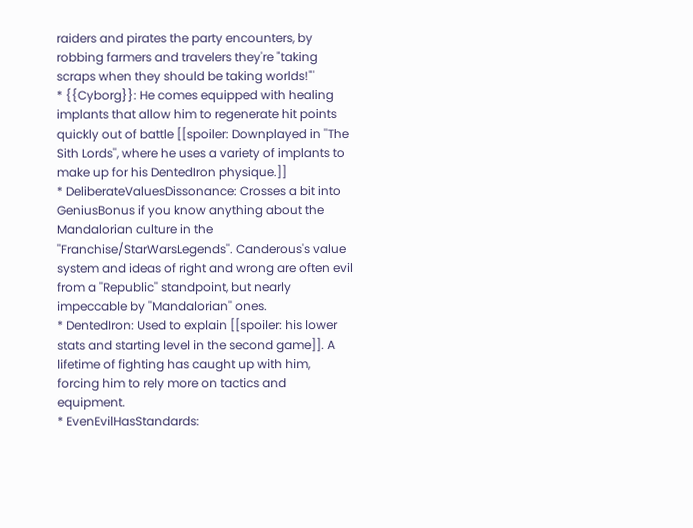raiders and pirates the party encounters, by robbing farmers and travelers they're "taking scraps when they should be taking worlds!"'
* {{Cyborg}}: He comes equipped with healing implants that allow him to regenerate hit points quickly out of battle [[spoiler: Downplayed in ''The Sith Lords'', where he uses a variety of implants to make up for his DentedIron physique.]]
* DeliberateValuesDissonance: Crosses a bit into GeniusBonus if you know anything about the Mandalorian culture in the ''Franchise/StarWarsLegends''. Canderous's value system and ideas of right and wrong are often evil from a ''Republic'' standpoint, but nearly impeccable by ''Mandalorian'' ones.
* DentedIron: Used to explain [[spoiler: his lower stats and starting level in the second game]]. A lifetime of fighting has caught up with him, forcing him to rely more on tactics and equipment.
* EvenEvilHasStandards: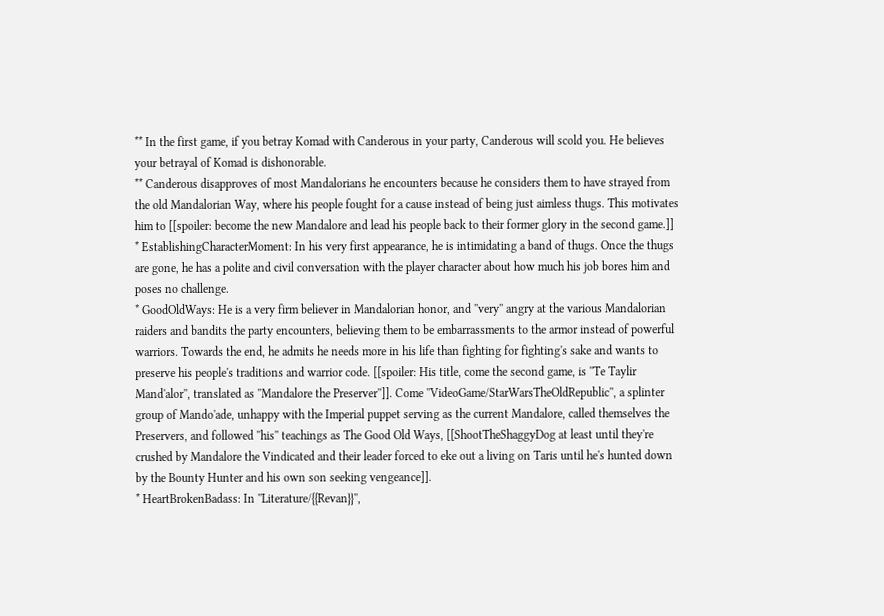** In the first game, if you betray Komad with Canderous in your party, Canderous will scold you. He believes your betrayal of Komad is dishonorable.
** Canderous disapproves of most Mandalorians he encounters because he considers them to have strayed from the old Mandalorian Way, where his people fought for a cause instead of being just aimless thugs. This motivates him to [[spoiler: become the new Mandalore and lead his people back to their former glory in the second game.]]
* EstablishingCharacterMoment: In his very first appearance, he is intimidating a band of thugs. Once the thugs are gone, he has a polite and civil conversation with the player character about how much his job bores him and poses no challenge.
* GoodOldWays: He is a very firm believer in Mandalorian honor, and ''very'' angry at the various Mandalorian raiders and bandits the party encounters, believing them to be embarrassments to the armor instead of powerful warriors. Towards the end, he admits he needs more in his life than fighting for fighting's sake and wants to preserve his people's traditions and warrior code. [[spoiler: His title, come the second game, is ''Te Taylir Mand'alor'', translated as ''Mandalore the Preserver'']]. Come ''VideoGame/StarWarsTheOldRepublic'', a splinter group of Mando'ade, unhappy with the Imperial puppet serving as the current Mandalore, called themselves the Preservers, and followed ''his'' teachings as The Good Old Ways, [[ShootTheShaggyDog at least until they're crushed by Mandalore the Vindicated and their leader forced to eke out a living on Taris until he's hunted down by the Bounty Hunter and his own son seeking vengeance]].
* HeartBrokenBadass: In ''Literature/{{Revan}}'',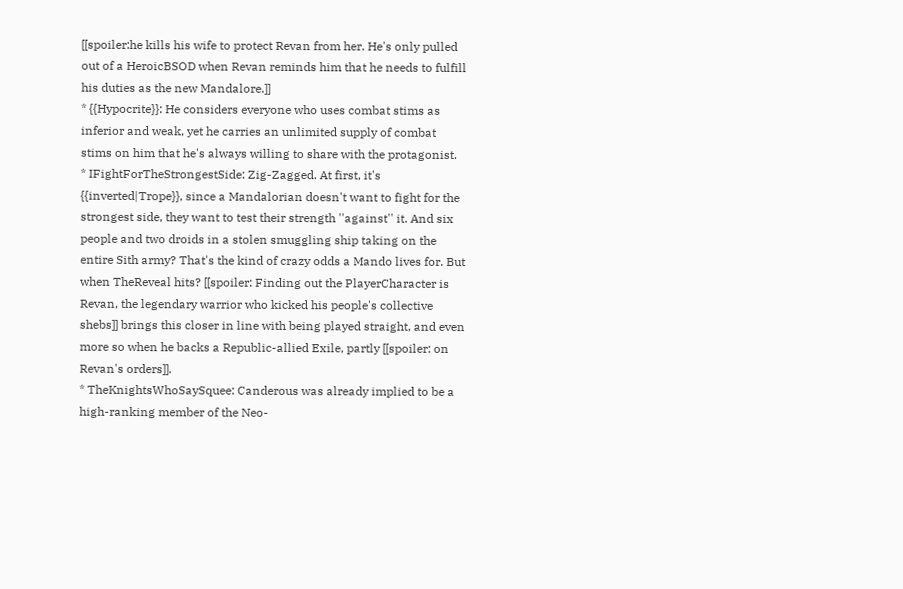[[spoiler:he kills his wife to protect Revan from her. He's only pulled out of a HeroicBSOD when Revan reminds him that he needs to fulfill his duties as the new Mandalore.]]
* {{Hypocrite}}: He considers everyone who uses combat stims as inferior and weak, yet he carries an unlimited supply of combat stims on him that he's always willing to share with the protagonist.
* IFightForTheStrongestSide: Zig-Zagged. At first, it's {{inverted|Trope}}, since a Mandalorian doesn't want to fight for the strongest side, they want to test their strength ''against'' it. And six people and two droids in a stolen smuggling ship taking on the entire Sith army? That's the kind of crazy odds a Mando lives for. But when TheReveal hits? [[spoiler: Finding out the PlayerCharacter is Revan, the legendary warrior who kicked his people's collective shebs]] brings this closer in line with being played straight, and even more so when he backs a Republic-allied Exile, partly [[spoiler: on Revan's orders]].
* TheKnightsWhoSaySquee: Canderous was already implied to be a high-ranking member of the Neo-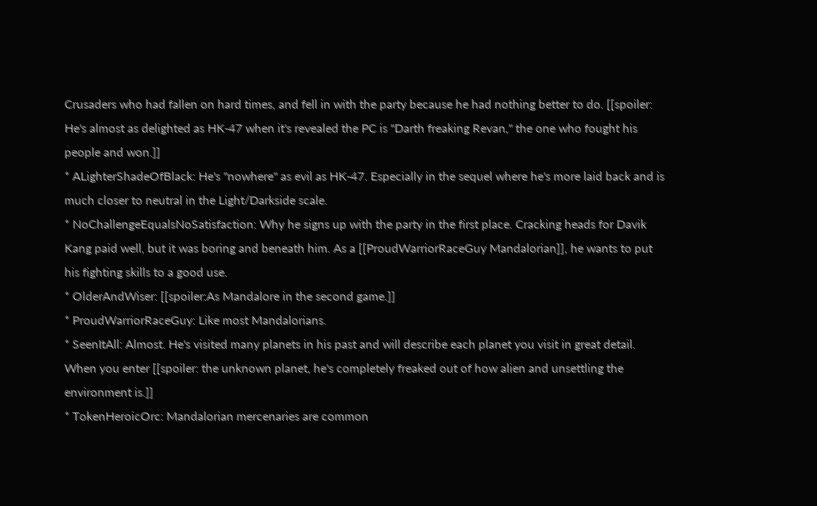Crusaders who had fallen on hard times, and fell in with the party because he had nothing better to do. [[spoiler: He's almost as delighted as HK-47 when it's revealed the PC is ''Darth freaking Revan,'' the one who fought his people and won.]]
* ALighterShadeOfBlack: He's ''nowhere'' as evil as HK-47. Especially in the sequel where he's more laid back and is much closer to neutral in the Light/Darkside scale.
* NoChallengeEqualsNoSatisfaction: Why he signs up with the party in the first place. Cracking heads for Davik Kang paid well, but it was boring and beneath him. As a [[ProudWarriorRaceGuy Mandalorian]], he wants to put his fighting skills to a good use.
* OlderAndWiser: [[spoiler:As Mandalore in the second game.]]
* ProudWarriorRaceGuy: Like most Mandalorians.
* SeenItAll: Almost. He's visited many planets in his past and will describe each planet you visit in great detail. When you enter [[spoiler: the unknown planet, he's completely freaked out of how alien and unsettling the environment is.]]
* TokenHeroicOrc: Mandalorian mercenaries are common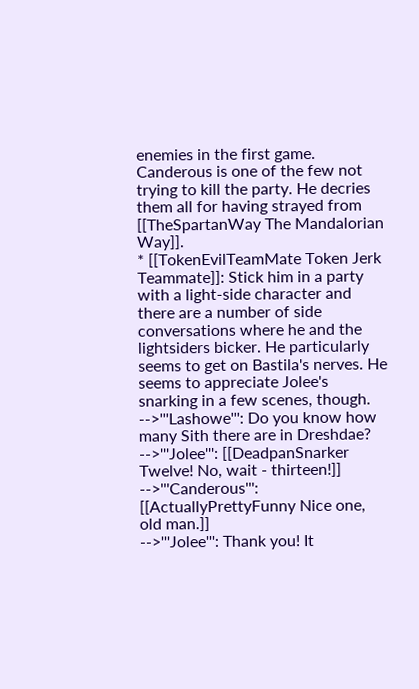enemies in the first game. Canderous is one of the few not trying to kill the party. He decries them all for having strayed from [[TheSpartanWay The Mandalorian Way]].
* [[TokenEvilTeamMate Token Jerk Teammate]]: Stick him in a party with a light-side character and there are a number of side conversations where he and the lightsiders bicker. He particularly seems to get on Bastila's nerves. He seems to appreciate Jolee's snarking in a few scenes, though.
-->'''Lashowe''': Do you know how many Sith there are in Dreshdae?
-->'''Jolee''': [[DeadpanSnarker Twelve! No, wait - thirteen!]]
-->'''Canderous''': [[ActuallyPrettyFunny Nice one, old man.]]
-->'''Jolee''': Thank you! It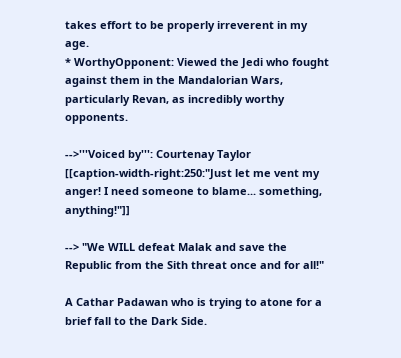takes effort to be properly irreverent in my age.
* WorthyOpponent: Viewed the Jedi who fought against them in the Mandalorian Wars, particularly Revan, as incredibly worthy opponents.

-->'''Voiced by''': Courtenay Taylor
[[caption-width-right:250:"Just let me vent my anger! I need someone to blame... something, anything!"]]

--> "We WILL defeat Malak and save the Republic from the Sith threat once and for all!"

A Cathar Padawan who is trying to atone for a brief fall to the Dark Side.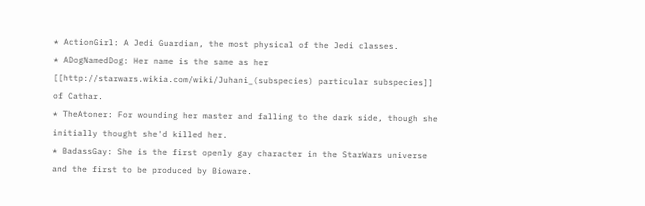* ActionGirl: A Jedi Guardian, the most physical of the Jedi classes.
* ADogNamedDog: Her name is the same as her [[http://starwars.wikia.com/wiki/Juhani_(subspecies) particular subspecies]] of Cathar.
* TheAtoner: For wounding her master and falling to the dark side, though she initially thought she'd killed her.
* BadassGay: She is the first openly gay character in the StarWars universe and the first to be produced by Bioware.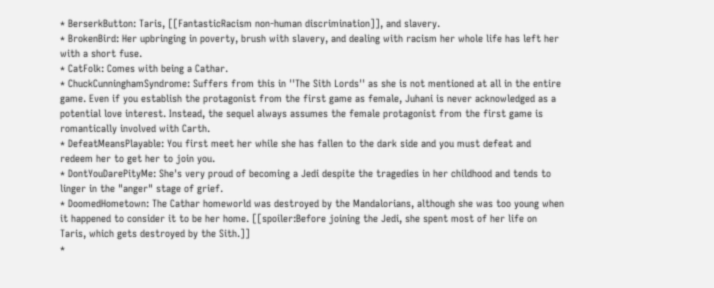* BerserkButton: Taris, [[FantasticRacism non-human discrimination]], and slavery.
* BrokenBird: Her upbringing in poverty, brush with slavery, and dealing with racism her whole life has left her with a short fuse.
* CatFolk: Comes with being a Cathar.
* ChuckCunninghamSyndrome: Suffers from this in ''The Sith Lords'' as she is not mentioned at all in the entire game. Even if you establish the protagonist from the first game as female, Juhani is never acknowledged as a potential love interest. Instead, the sequel always assumes the female protagonist from the first game is romantically involved with Carth.
* DefeatMeansPlayable: You first meet her while she has fallen to the dark side and you must defeat and redeem her to get her to join you.
* DontYouDarePityMe: She's very proud of becoming a Jedi despite the tragedies in her childhood and tends to linger in the "anger" stage of grief.
* DoomedHometown: The Cathar homeworld was destroyed by the Mandalorians, although she was too young when it happened to consider it to be her home. [[spoiler:Before joining the Jedi, she spent most of her life on Taris, which gets destroyed by the Sith.]]
*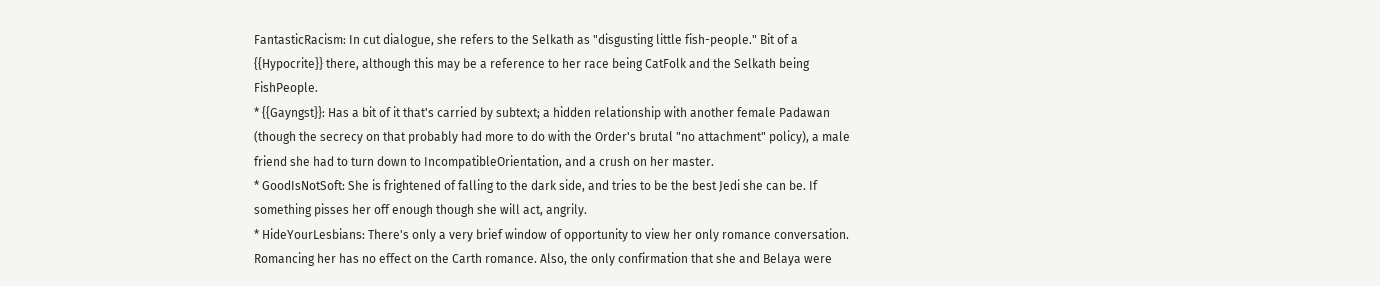FantasticRacism: In cut dialogue, she refers to the Selkath as "disgusting little fish-people." Bit of a {{Hypocrite}} there, although this may be a reference to her race being CatFolk and the Selkath being FishPeople.
* {{Gayngst}}: Has a bit of it that's carried by subtext; a hidden relationship with another female Padawan (though the secrecy on that probably had more to do with the Order's brutal "no attachment" policy), a male friend she had to turn down to IncompatibleOrientation, and a crush on her master.
* GoodIsNotSoft: She is frightened of falling to the dark side, and tries to be the best Jedi she can be. If something pisses her off enough though she will act, angrily.
* HideYourLesbians: There's only a very brief window of opportunity to view her only romance conversation. Romancing her has no effect on the Carth romance. Also, the only confirmation that she and Belaya were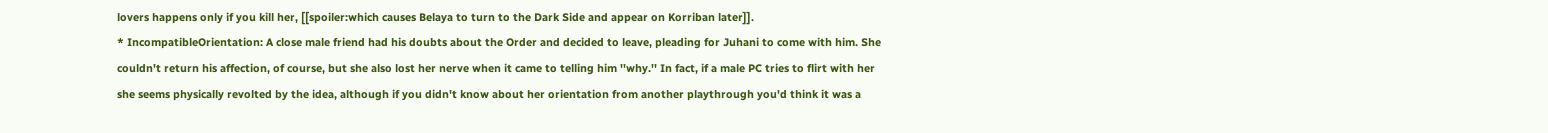lovers happens only if you kill her, [[spoiler:which causes Belaya to turn to the Dark Side and appear on Korriban later]].
* IncompatibleOrientation: A close male friend had his doubts about the Order and decided to leave, pleading for Juhani to come with him. She couldn't return his affection, of course, but she also lost her nerve when it came to telling him ''why.'' In fact, if a male PC tries to flirt with her she seems physically revolted by the idea, although if you didn't know about her orientation from another playthrough you'd think it was a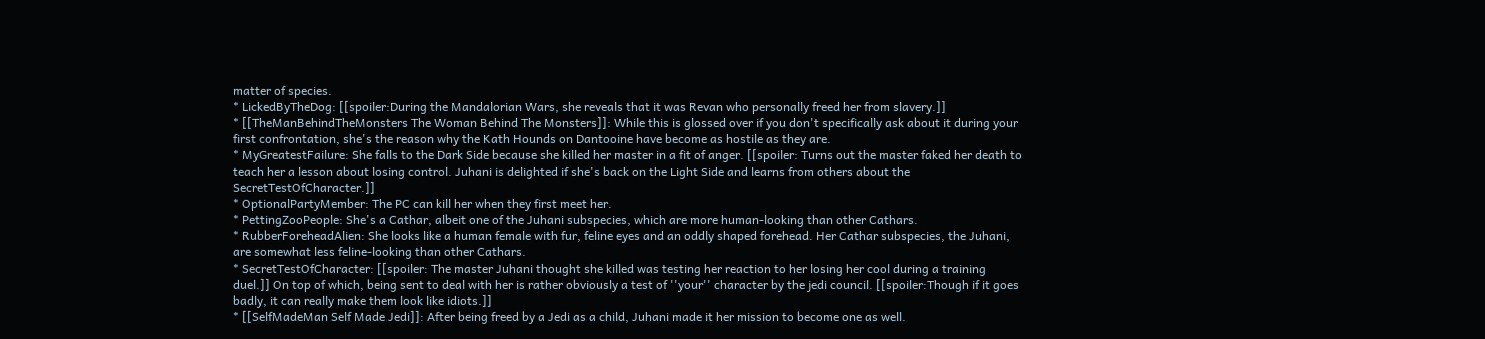matter of species.
* LickedByTheDog: [[spoiler:During the Mandalorian Wars, she reveals that it was Revan who personally freed her from slavery.]]
* [[TheManBehindTheMonsters The Woman Behind The Monsters]]: While this is glossed over if you don't specifically ask about it during your first confrontation, she's the reason why the Kath Hounds on Dantooine have become as hostile as they are.
* MyGreatestFailure: She falls to the Dark Side because she killed her master in a fit of anger. [[spoiler: Turns out the master faked her death to teach her a lesson about losing control. Juhani is delighted if she's back on the Light Side and learns from others about the SecretTestOfCharacter.]]
* OptionalPartyMember: The PC can kill her when they first meet her.
* PettingZooPeople: She's a Cathar, albeit one of the Juhani subspecies, which are more human-looking than other Cathars.
* RubberForeheadAlien: She looks like a human female with fur, feline eyes and an oddly shaped forehead. Her Cathar subspecies, the Juhani, are somewhat less feline-looking than other Cathars.
* SecretTestOfCharacter: [[spoiler: The master Juhani thought she killed was testing her reaction to her losing her cool during a training duel.]] On top of which, being sent to deal with her is rather obviously a test of ''your'' character by the jedi council. [[spoiler:Though if it goes badly, it can really make them look like idiots.]]
* [[SelfMadeMan Self Made Jedi]]: After being freed by a Jedi as a child, Juhani made it her mission to become one as well.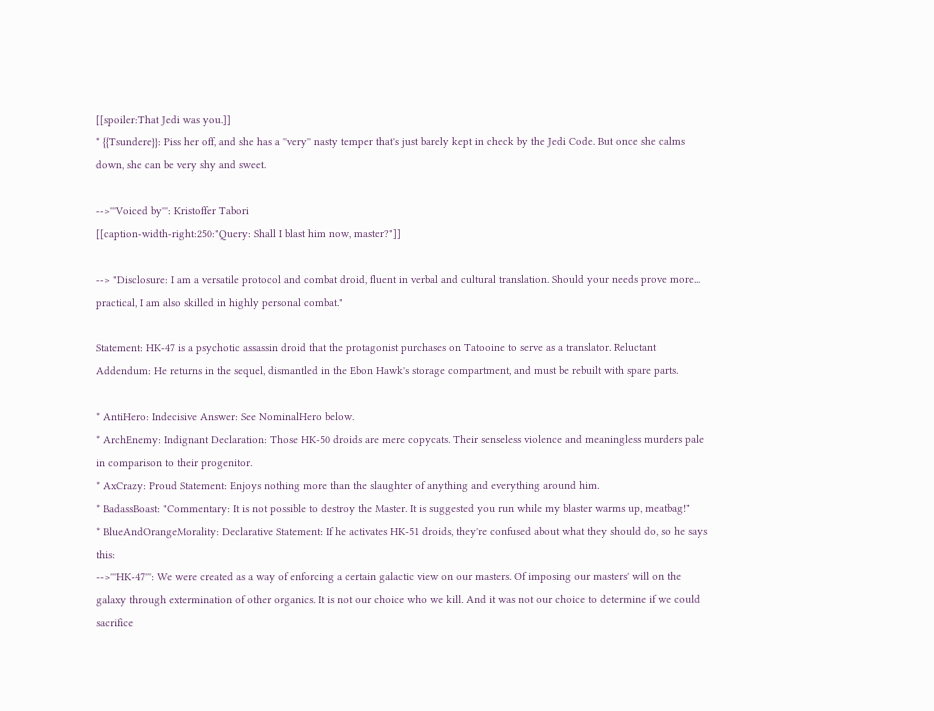[[spoiler:That Jedi was you.]]
* {{Tsundere}}: Piss her off, and she has a ''very'' nasty temper that's just barely kept in check by the Jedi Code. But once she calms down, she can be very shy and sweet.

-->'''Voiced by''': Kristoffer Tabori
[[caption-width-right:250:"Query: Shall I blast him now, master?"]]

--> "Disclosure: I am a versatile protocol and combat droid, fluent in verbal and cultural translation. Should your needs prove more... practical, I am also skilled in highly personal combat."

Statement: HK-47 is a psychotic assassin droid that the protagonist purchases on Tatooine to serve as a translator. Reluctant Addendum: He returns in the sequel, dismantled in the Ebon Hawk's storage compartment, and must be rebuilt with spare parts.

* AntiHero: Indecisive Answer: See NominalHero below.
* ArchEnemy: Indignant Declaration: Those HK-50 droids are mere copycats. Their senseless violence and meaningless murders pale in comparison to their progenitor.
* AxCrazy: Proud Statement: Enjoys nothing more than the slaughter of anything and everything around him.
* BadassBoast: "Commentary: It is not possible to destroy the Master. It is suggested you run while my blaster warms up, meatbag!"
* BlueAndOrangeMorality: Declarative Statement: If he activates HK-51 droids, they're confused about what they should do, so he says this:
-->'''HK-47''': We were created as a way of enforcing a certain galactic view on our masters. Of imposing our masters' will on the galaxy through extermination of other organics. It is not our choice who we kill. And it was not our choice to determine if we could sacrifice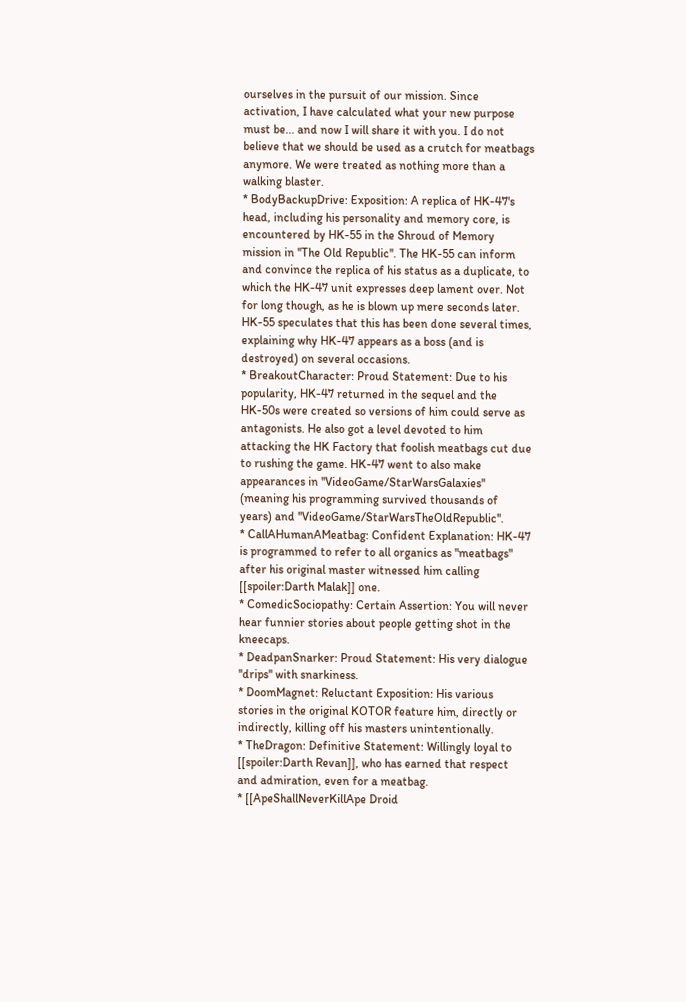ourselves in the pursuit of our mission. Since activation, I have calculated what your new purpose must be... and now I will share it with you. I do not believe that we should be used as a crutch for meatbags anymore. We were treated as nothing more than a walking blaster.
* BodyBackupDrive: Exposition: A replica of HK-47's head, including his personality and memory core, is encountered by HK-55 in the Shroud of Memory mission in ''The Old Republic''. The HK-55 can inform and convince the replica of his status as a duplicate, to which the HK-47 unit expresses deep lament over. Not for long though, as he is blown up mere seconds later. HK-55 speculates that this has been done several times, explaining why HK-47 appears as a boss (and is destroyed) on several occasions.
* BreakoutCharacter: Proud Statement: Due to his popularity, HK-47 returned in the sequel and the HK-50s were created so versions of him could serve as antagonists. He also got a level devoted to him attacking the HK Factory that foolish meatbags cut due to rushing the game. HK-47 went to also make appearances in ''VideoGame/StarWarsGalaxies'' (meaning his programming survived thousands of years) and ''VideoGame/StarWarsTheOldRepublic''.
* CallAHumanAMeatbag: Confident Explanation: HK-47 is programmed to refer to all organics as "meatbags" after his original master witnessed him calling [[spoiler:Darth Malak]] one.
* ComedicSociopathy: Certain Assertion: You will never hear funnier stories about people getting shot in the kneecaps.
* DeadpanSnarker: Proud Statement: His very dialogue ''drips'' with snarkiness.
* DoomMagnet: Reluctant Exposition: His various stories in the original KOTOR feature him, directly or indirectly, killing off his masters unintentionally.
* TheDragon: Definitive Statement: Willingly loyal to [[spoiler:Darth Revan]], who has earned that respect and admiration, even for a meatbag.
* [[ApeShallNeverKillApe Droid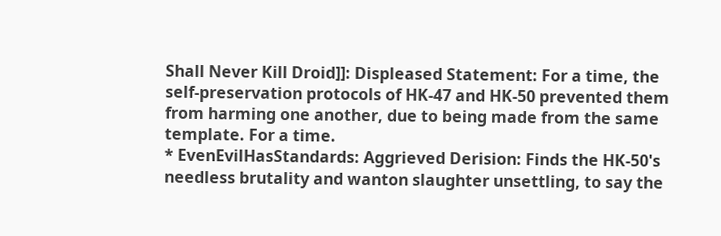Shall Never Kill Droid]]: Displeased Statement: For a time, the self-preservation protocols of HK-47 and HK-50 prevented them from harming one another, due to being made from the same template. For a time.
* EvenEvilHasStandards: Aggrieved Derision: Finds the HK-50's needless brutality and wanton slaughter unsettling, to say the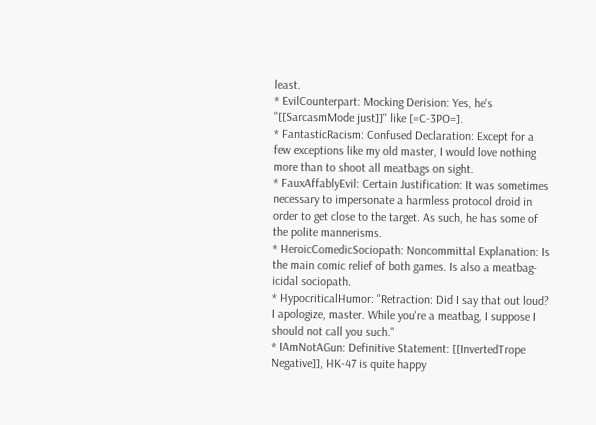least.
* EvilCounterpart: Mocking Derision: Yes, he's ''[[SarcasmMode just]]'' like [=C-3PO=].
* FantasticRacism: Confused Declaration: Except for a few exceptions like my old master, I would love nothing more than to shoot all meatbags on sight.
* FauxAffablyEvil: Certain Justification: It was sometimes necessary to impersonate a harmless protocol droid in order to get close to the target. As such, he has some of the polite mannerisms.
* HeroicComedicSociopath: Noncommittal Explanation: Is the main comic relief of both games. Is also a meatbag-icidal sociopath.
* HypocriticalHumor: "Retraction: Did I say that out loud? I apologize, master. While you're a meatbag, I suppose I should not call you such."
* IAmNotAGun: Definitive Statement: [[InvertedTrope Negative]], HK-47 is quite happy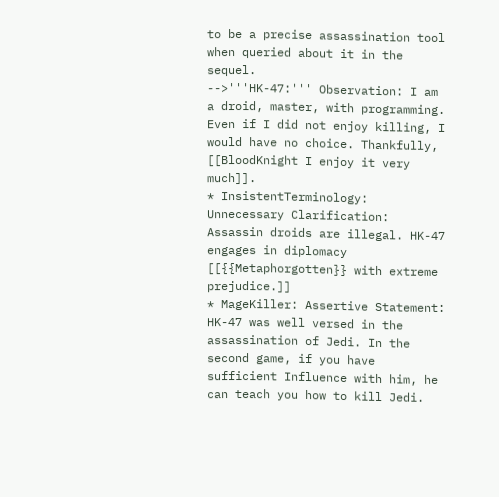to be a precise assassination tool when queried about it in the sequel.
-->'''HK-47:''' Observation: I am a droid, master, with programming. Even if I did not enjoy killing, I would have no choice. Thankfully, [[BloodKnight I enjoy it very much]].
* InsistentTerminology: Unnecessary Clarification: Assassin droids are illegal. HK-47 engages in diplomacy [[{{Metaphorgotten}} with extreme prejudice.]]
* MageKiller: Assertive Statement: HK-47 was well versed in the assassination of Jedi. In the second game, if you have sufficient Influence with him, he can teach you how to kill Jedi.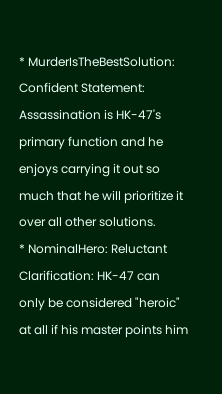* MurderIsTheBestSolution: Confident Statement: Assassination is HK-47's primary function and he enjoys carrying it out so much that he will prioritize it over all other solutions.
* NominalHero: Reluctant Clarification: HK-47 can only be considered "heroic" at all if his master points him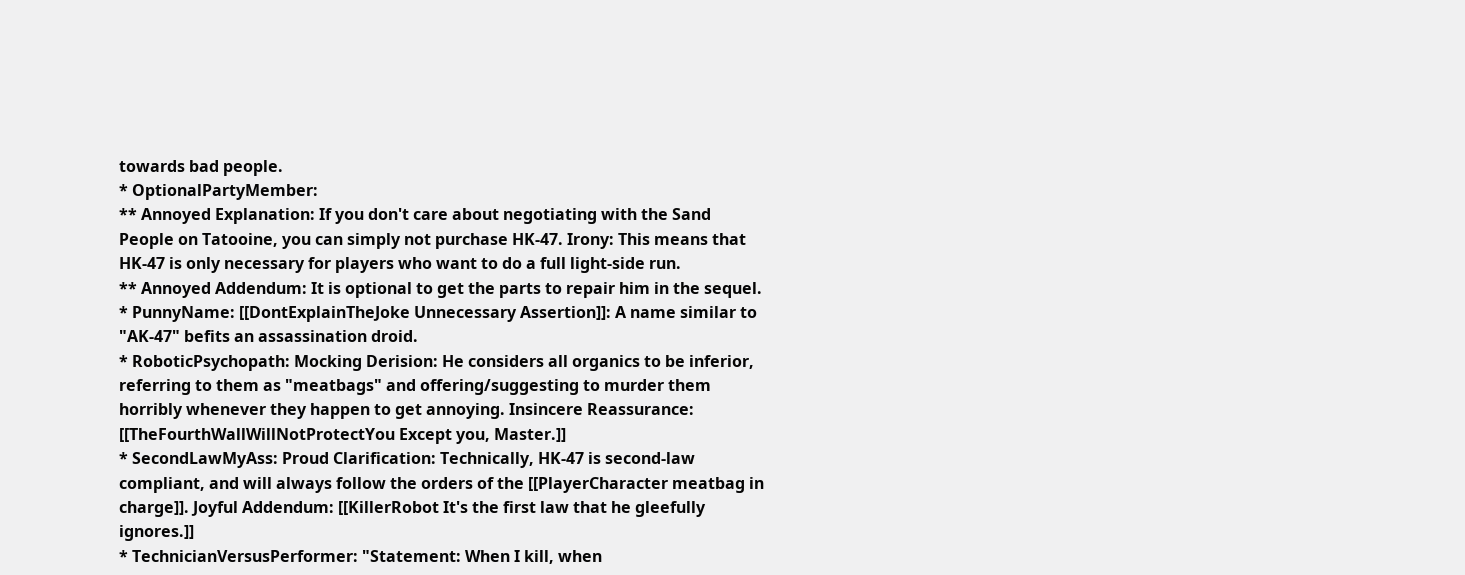towards bad people.
* OptionalPartyMember:
** Annoyed Explanation: If you don't care about negotiating with the Sand People on Tatooine, you can simply not purchase HK-47. Irony: This means that HK-47 is only necessary for players who want to do a full light-side run.
** Annoyed Addendum: It is optional to get the parts to repair him in the sequel.
* PunnyName: [[DontExplainTheJoke Unnecessary Assertion]]: A name similar to "AK-47" befits an assassination droid.
* RoboticPsychopath: Mocking Derision: He considers all organics to be inferior, referring to them as "meatbags" and offering/suggesting to murder them horribly whenever they happen to get annoying. Insincere Reassurance: [[TheFourthWallWillNotProtectYou Except you, Master.]]
* SecondLawMyAss: Proud Clarification: Technically, HK-47 is second-law compliant, and will always follow the orders of the [[PlayerCharacter meatbag in charge]]. Joyful Addendum: [[KillerRobot It's the first law that he gleefully ignores.]]
* TechnicianVersusPerformer: "Statement: When I kill, when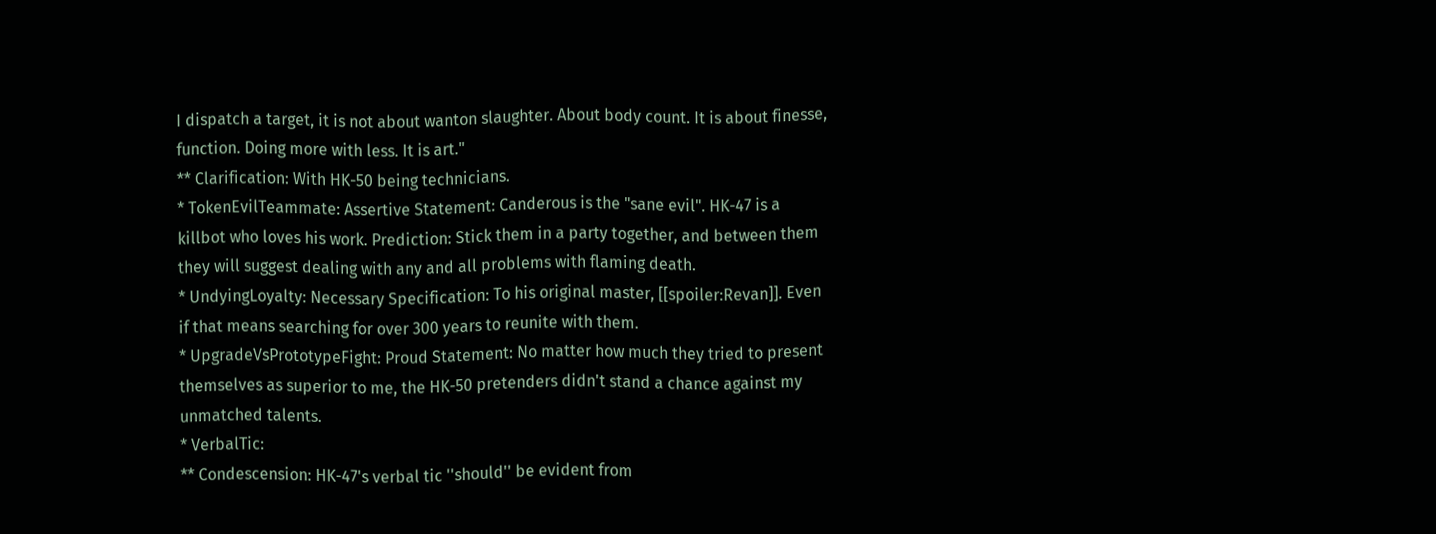I dispatch a target, it is not about wanton slaughter. About body count. It is about finesse, function. Doing more with less. It is art."
** Clarification: With HK-50 being technicians.
* TokenEvilTeammate: Assertive Statement: Canderous is the "sane evil". HK-47 is a killbot who loves his work. Prediction: Stick them in a party together, and between them they will suggest dealing with any and all problems with flaming death.
* UndyingLoyalty: Necessary Specification: To his original master, [[spoiler:Revan]]. Even if that means searching for over 300 years to reunite with them.
* UpgradeVsPrototypeFight: Proud Statement: No matter how much they tried to present themselves as superior to me, the HK-50 pretenders didn't stand a chance against my unmatched talents.
* VerbalTic:
** Condescension: HK-47's verbal tic ''should'' be evident from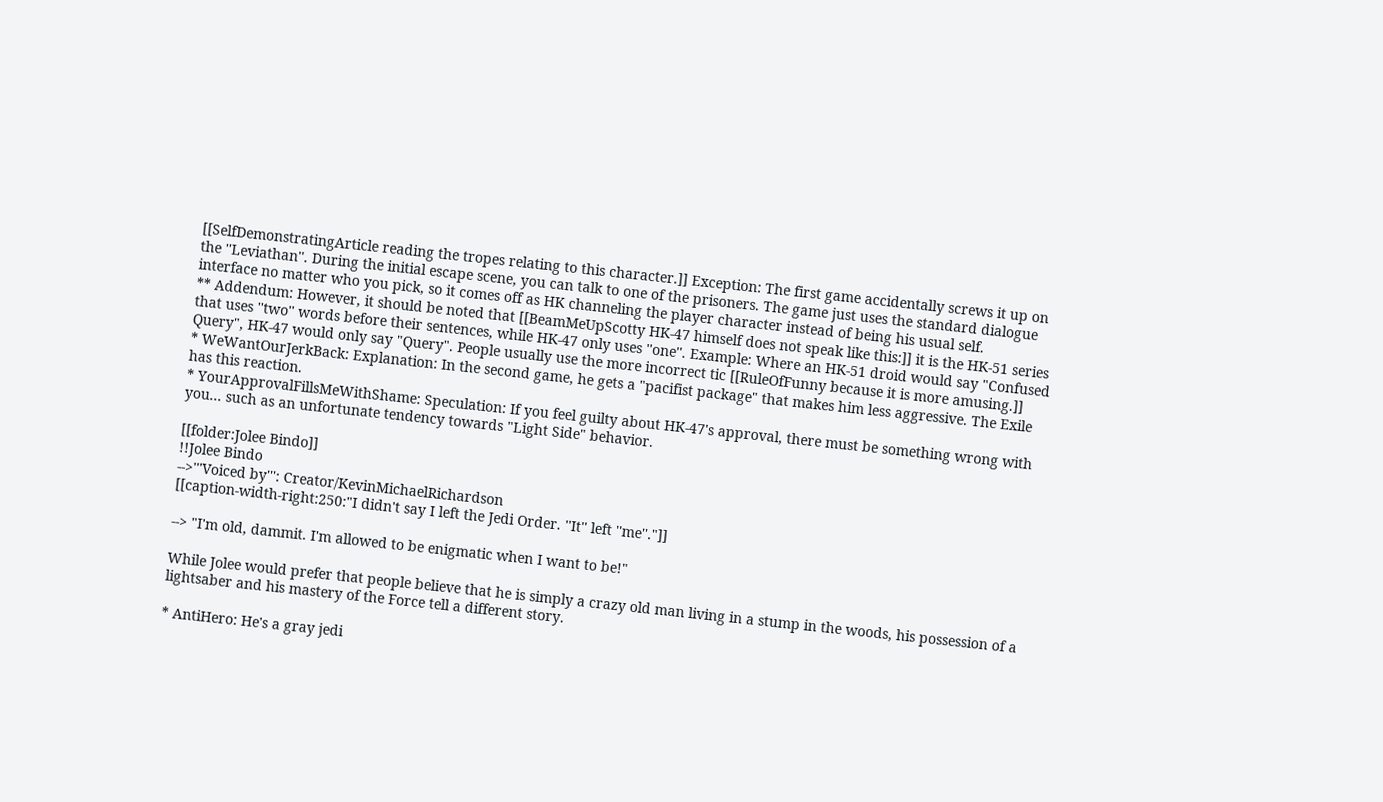[[SelfDemonstratingArticle reading the tropes relating to this character.]] Exception: The first game accidentally screws it up on the ''Leviathan''. During the initial escape scene, you can talk to one of the prisoners. The game just uses the standard dialogue interface no matter who you pick, so it comes off as HK channeling the player character instead of being his usual self.
** Addendum: However, it should be noted that [[BeamMeUpScotty HK-47 himself does not speak like this:]] it is the HK-51 series that uses ''two'' words before their sentences, while HK-47 only uses ''one''. Example: Where an HK-51 droid would say "Confused Query", HK-47 would only say "Query". People usually use the more incorrect tic [[RuleOfFunny because it is more amusing.]]
* WeWantOurJerkBack: Explanation: In the second game, he gets a "pacifist package" that makes him less aggressive. The Exile has this reaction.
* YourApprovalFillsMeWithShame: Speculation: If you feel guilty about HK-47's approval, there must be something wrong with you... such as an unfortunate tendency towards "Light Side" behavior.

[[folder:Jolee Bindo]]
!!Jolee Bindo
-->'''Voiced by''': Creator/KevinMichaelRichardson
[[caption-width-right:250:"I didn't say I left the Jedi Order. ''It'' left ''me''."]]

--> "I'm old, dammit. I'm allowed to be enigmatic when I want to be!"

While Jolee would prefer that people believe that he is simply a crazy old man living in a stump in the woods, his possession of a lightsaber and his mastery of the Force tell a different story.

* AntiHero: He's a gray jedi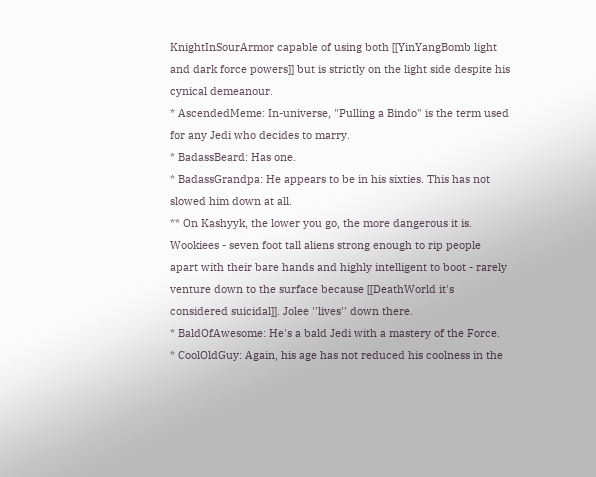KnightInSourArmor capable of using both [[YinYangBomb light and dark force powers]] but is strictly on the light side despite his cynical demeanour.
* AscendedMeme: In-universe, "Pulling a Bindo" is the term used for any Jedi who decides to marry.
* BadassBeard: Has one.
* BadassGrandpa: He appears to be in his sixties. This has not slowed him down at all.
** On Kashyyk, the lower you go, the more dangerous it is. Wookiees - seven foot tall aliens strong enough to rip people apart with their bare hands and highly intelligent to boot - rarely venture down to the surface because [[DeathWorld it's considered suicidal]]. Jolee ''lives'' down there.
* BaldOfAwesome: He's a bald Jedi with a mastery of the Force.
* CoolOldGuy: Again, his age has not reduced his coolness in the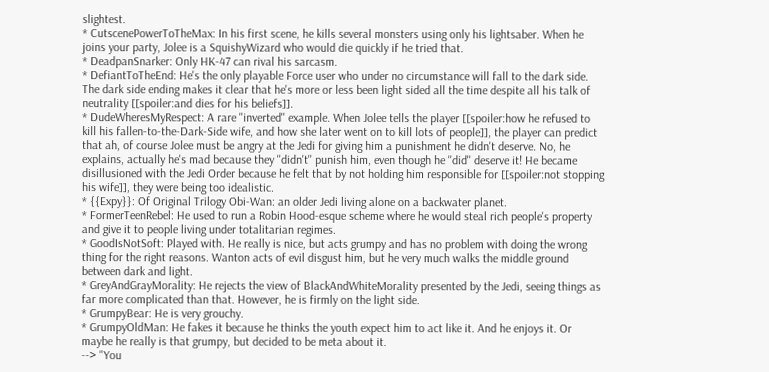slightest.
* CutscenePowerToTheMax: In his first scene, he kills several monsters using only his lightsaber. When he joins your party, Jolee is a SquishyWizard who would die quickly if he tried that.
* DeadpanSnarker: Only HK-47 can rival his sarcasm.
* DefiantToTheEnd: He's the only playable Force user who under no circumstance will fall to the dark side. The dark side ending makes it clear that he's more or less been light sided all the time despite all his talk of neutrality [[spoiler:and dies for his beliefs]].
* DudeWheresMyRespect: A rare ''inverted'' example. When Jolee tells the player [[spoiler:how he refused to kill his fallen-to-the-Dark-Side wife, and how she later went on to kill lots of people]], the player can predict that ah, of course Jolee must be angry at the Jedi for giving him a punishment he didn't deserve. No, he explains, actually he's mad because they ''didn't'' punish him, even though he ''did'' deserve it! He became disillusioned with the Jedi Order because he felt that by not holding him responsible for [[spoiler:not stopping his wife]], they were being too idealistic.
* {{Expy}}: Of Original Trilogy Obi-Wan: an older Jedi living alone on a backwater planet.
* FormerTeenRebel: He used to run a Robin Hood-esque scheme where he would steal rich people's property and give it to people living under totalitarian regimes.
* GoodIsNotSoft: Played with. He really is nice, but acts grumpy and has no problem with doing the wrong thing for the right reasons. Wanton acts of evil disgust him, but he very much walks the middle ground between dark and light.
* GreyAndGrayMorality: He rejects the view of BlackAndWhiteMorality presented by the Jedi, seeing things as far more complicated than that. However, he is firmly on the light side.
* GrumpyBear: He is very grouchy.
* GrumpyOldMan: He fakes it because he thinks the youth expect him to act like it. And he enjoys it. Or maybe he really is that grumpy, but decided to be meta about it.
--> "You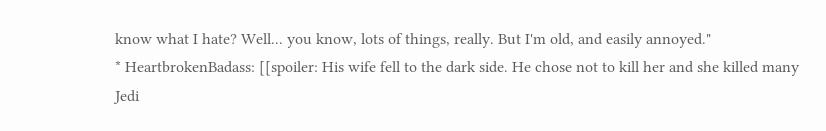know what I hate? Well... you know, lots of things, really. But I'm old, and easily annoyed."
* HeartbrokenBadass: [[spoiler: His wife fell to the dark side. He chose not to kill her and she killed many Jedi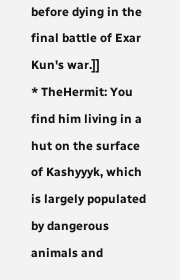before dying in the final battle of Exar Kun's war.]]
* TheHermit: You find him living in a hut on the surface of Kashyyyk, which is largely populated by dangerous animals and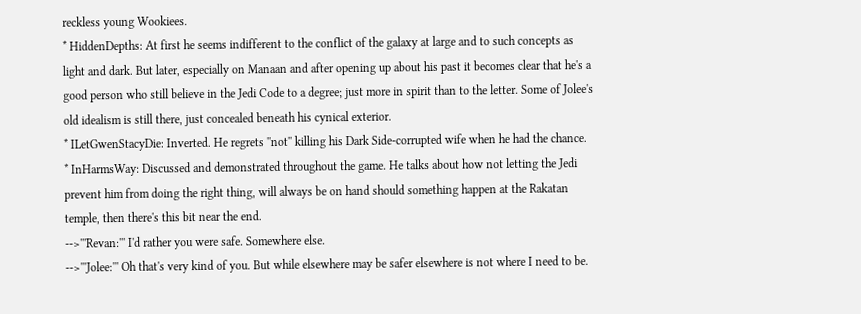reckless young Wookiees.
* HiddenDepths: At first he seems indifferent to the conflict of the galaxy at large and to such concepts as light and dark. But later, especially on Manaan and after opening up about his past it becomes clear that he's a good person who still believe in the Jedi Code to a degree; just more in spirit than to the letter. Some of Jolee's old idealism is still there, just concealed beneath his cynical exterior.
* ILetGwenStacyDie: Inverted. He regrets ''not'' killing his Dark Side-corrupted wife when he had the chance.
* InHarmsWay: Discussed and demonstrated throughout the game. He talks about how not letting the Jedi prevent him from doing the right thing, will always be on hand should something happen at the Rakatan temple, then there's this bit near the end.
-->'''Revan:''' I'd rather you were safe. Somewhere else.
-->'''Jolee:''' Oh that's very kind of you. But while elsewhere may be safer elsewhere is not where I need to be.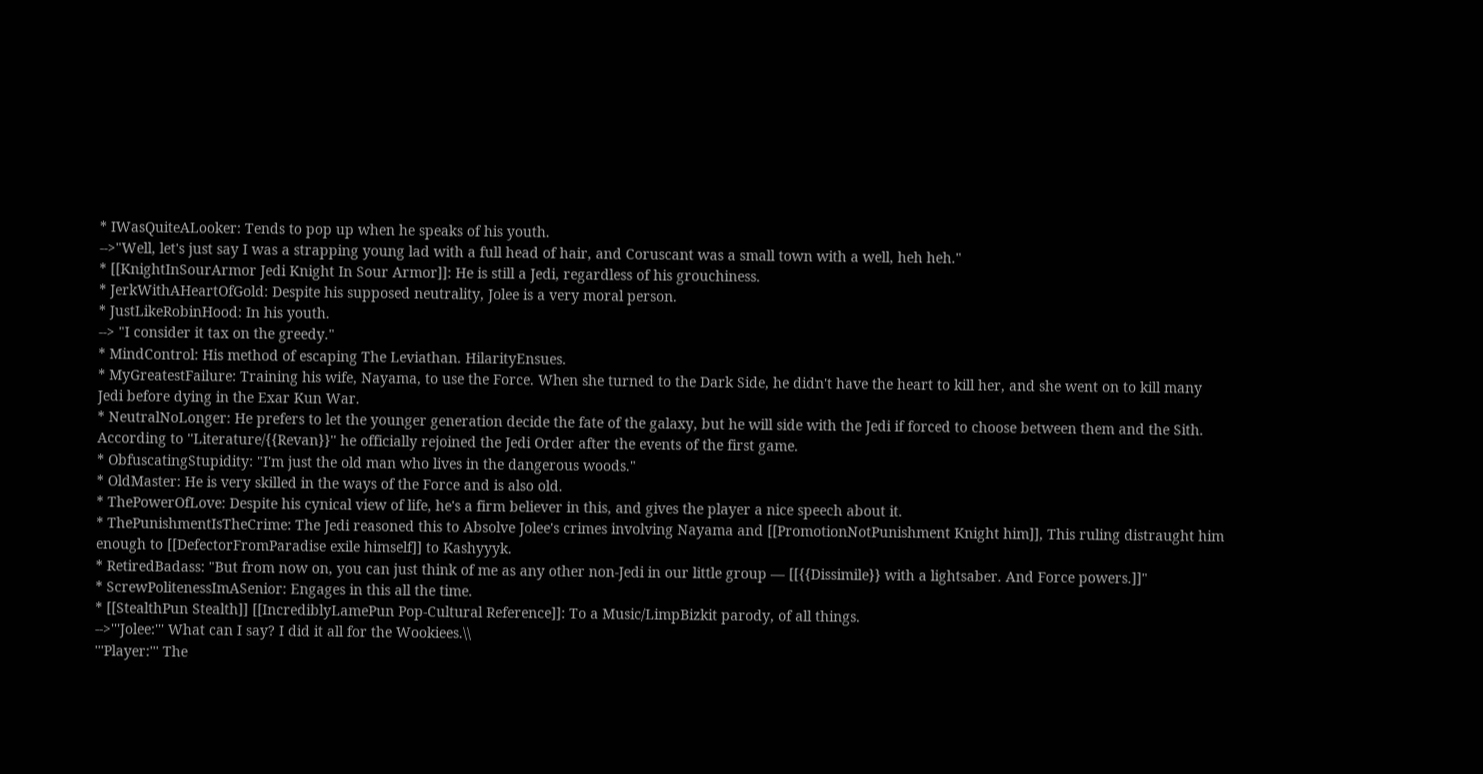* IWasQuiteALooker: Tends to pop up when he speaks of his youth.
-->"Well, let's just say I was a strapping young lad with a full head of hair, and Coruscant was a small town with a well, heh heh."
* [[KnightInSourArmor Jedi Knight In Sour Armor]]: He is still a Jedi, regardless of his grouchiness.
* JerkWithAHeartOfGold: Despite his supposed neutrality, Jolee is a very moral person.
* JustLikeRobinHood: In his youth.
--> "I consider it tax on the greedy."
* MindControl: His method of escaping The Leviathan. HilarityEnsues.
* MyGreatestFailure: Training his wife, Nayama, to use the Force. When she turned to the Dark Side, he didn't have the heart to kill her, and she went on to kill many Jedi before dying in the Exar Kun War.
* NeutralNoLonger: He prefers to let the younger generation decide the fate of the galaxy, but he will side with the Jedi if forced to choose between them and the Sith. According to ''Literature/{{Revan}}'' he officially rejoined the Jedi Order after the events of the first game.
* ObfuscatingStupidity: "I'm just the old man who lives in the dangerous woods."
* OldMaster: He is very skilled in the ways of the Force and is also old.
* ThePowerOfLove: Despite his cynical view of life, he's a firm believer in this, and gives the player a nice speech about it.
* ThePunishmentIsTheCrime: The Jedi reasoned this to Absolve Jolee's crimes involving Nayama and [[PromotionNotPunishment Knight him]], This ruling distraught him enough to [[DefectorFromParadise exile himself]] to Kashyyyk.
* RetiredBadass: "But from now on, you can just think of me as any other non-Jedi in our little group — [[{{Dissimile}} with a lightsaber. And Force powers.]]"
* ScrewPolitenessImASenior: Engages in this all the time.
* [[StealthPun Stealth]] [[IncrediblyLamePun Pop-Cultural Reference]]: To a Music/LimpBizkit parody, of all things.
-->'''Jolee:''' What can I say? I did it all for the Wookiees.\\
'''Player:''' The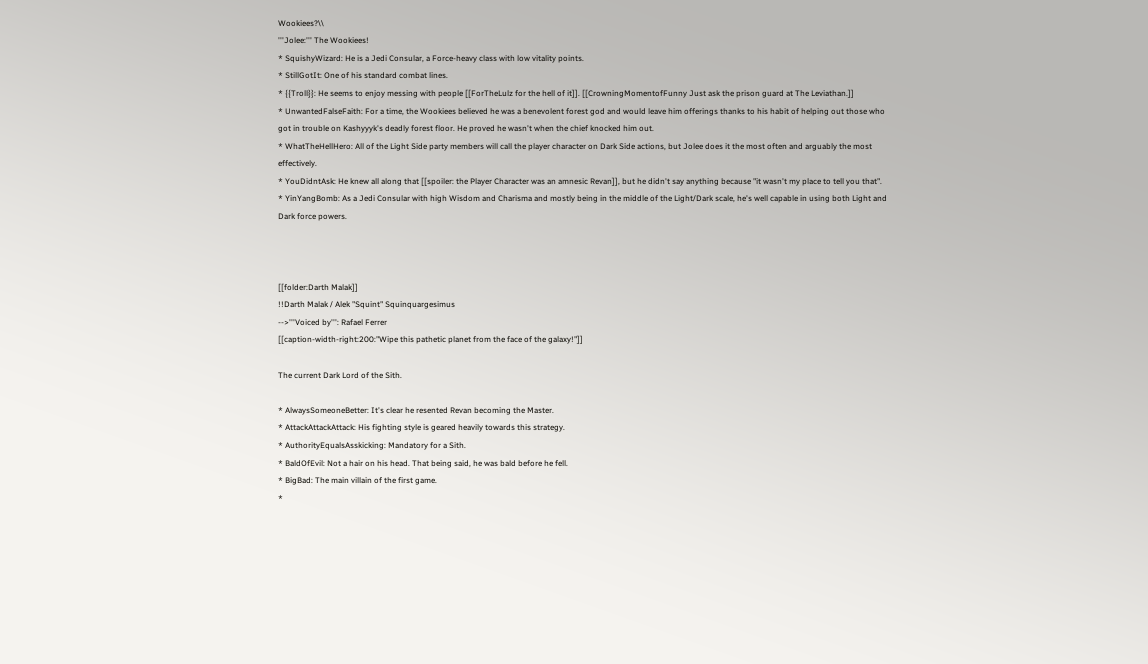Wookiees?\\
'''Jolee:''' The Wookiees!
* SquishyWizard: He is a Jedi Consular, a Force-heavy class with low vitality points.
* StillGotIt: One of his standard combat lines.
* {{Troll}}: He seems to enjoy messing with people [[ForTheLulz for the hell of it]]. [[CrowningMomentofFunny Just ask the prison guard at The Leviathan.]]
* UnwantedFalseFaith: For a time, the Wookiees believed he was a benevolent forest god and would leave him offerings thanks to his habit of helping out those who got in trouble on Kashyyyk's deadly forest floor. He proved he wasn't when the chief knocked him out.
* WhatTheHellHero: All of the Light Side party members will call the player character on Dark Side actions, but Jolee does it the most often and arguably the most effectively.
* YouDidntAsk: He knew all along that [[spoiler: the Player Character was an amnesic Revan]], but he didn't say anything because "it wasn't my place to tell you that".
* YinYangBomb: As a Jedi Consular with high Wisdom and Charisma and mostly being in the middle of the Light/Dark scale, he's well capable in using both Light and Dark force powers.



[[folder:Darth Malak]]
!!Darth Malak / Alek "Squint" Squinquargesimus
-->'''Voiced by''': Rafael Ferrer
[[caption-width-right:200:"Wipe this pathetic planet from the face of the galaxy!"]]

The current Dark Lord of the Sith.

* AlwaysSomeoneBetter: It's clear he resented Revan becoming the Master.
* AttackAttackAttack: His fighting style is geared heavily towards this strategy.
* AuthorityEqualsAsskicking: Mandatory for a Sith.
* BaldOfEvil: Not a hair on his head. That being said, he was bald before he fell.
* BigBad: The main villain of the first game.
*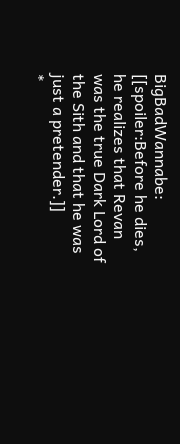BigBadWannabe: [[spoiler:Before he dies, he realizes that Revan was the true Dark Lord of the Sith and that he was just a pretender.]]
*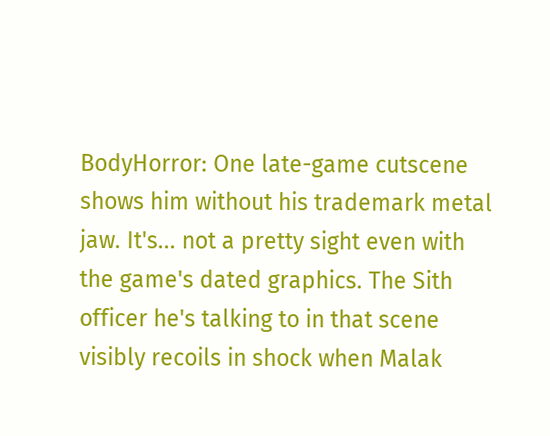BodyHorror: One late-game cutscene shows him without his trademark metal jaw. It's... not a pretty sight even with the game's dated graphics. The Sith officer he's talking to in that scene visibly recoils in shock when Malak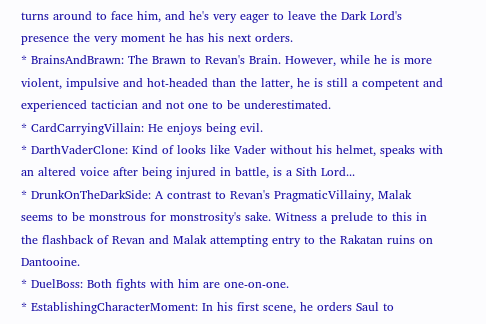turns around to face him, and he's very eager to leave the Dark Lord's presence the very moment he has his next orders.
* BrainsAndBrawn: The Brawn to Revan's Brain. However, while he is more violent, impulsive and hot-headed than the latter, he is still a competent and experienced tactician and not one to be underestimated.
* CardCarryingVillain: He enjoys being evil.
* DarthVaderClone: Kind of looks like Vader without his helmet, speaks with an altered voice after being injured in battle, is a Sith Lord...
* DrunkOnTheDarkSide: A contrast to Revan's PragmaticVillainy, Malak seems to be monstrous for monstrosity's sake. Witness a prelude to this in the flashback of Revan and Malak attempting entry to the Rakatan ruins on Dantooine.
* DuelBoss: Both fights with him are one-on-one.
* EstablishingCharacterMoment: In his first scene, he orders Saul to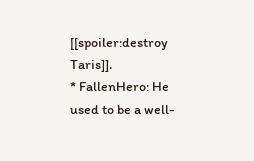[[spoiler:destroy Taris]].
* FallenHero: He used to be a well-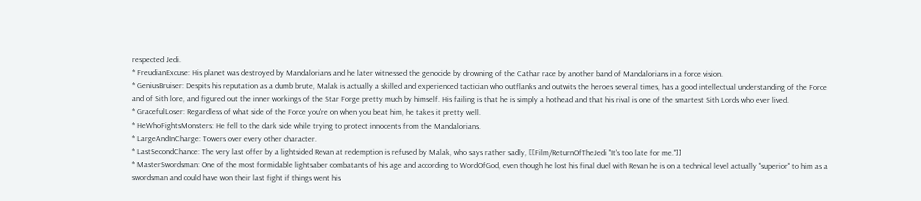respected Jedi.
* FreudianExcuse: His planet was destroyed by Mandalorians and he later witnessed the genocide by drowning of the Cathar race by another band of Mandalorians in a force vision.
* GeniusBruiser: Despits his reputation as a dumb brute, Malak is actually a skilled and experienced tactician who outflanks and outwits the heroes several times, has a good intellectual understanding of the Force and of Sith lore, and figured out the inner workings of the Star Forge pretty much by himself. His failing is that he is simply a hothead and that his rival is one of the smartest Sith Lords who ever lived.
* GracefulLoser: Regardless of what side of the Force you're on when you beat him, he takes it pretty well.
* HeWhoFightsMonsters: He fell to the dark side while trying to protect innocents from the Mandalorians.
* LargeAndInCharge: Towers over every other character.
* LastSecondChance: The very last offer by a lightsided Revan at redemption is refused by Malak, who says rather sadly, [[Film/ReturnOfTheJedi "It's too late for me."]]
* MasterSwordsman: One of the most formidable lightsaber combatants of his age and according to WordOfGod, even though he lost his final duel with Revan he is on a technical level actually ''superior'' to him as a swordsman and could have won their last fight if things went his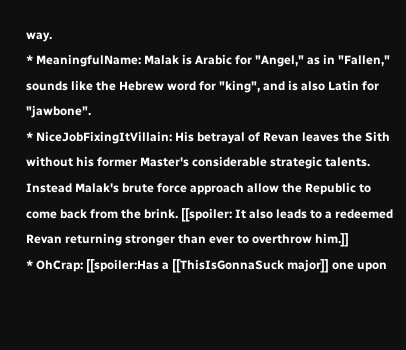way.
* MeaningfulName: Malak is Arabic for "Angel," as in "Fallen," sounds like the Hebrew word for "king", and is also Latin for "jawbone".
* NiceJobFixingItVillain: His betrayal of Revan leaves the Sith without his former Master's considerable strategic talents. Instead Malak's brute force approach allow the Republic to come back from the brink. [[spoiler: It also leads to a redeemed Revan returning stronger than ever to overthrow him.]]
* OhCrap: [[spoiler:Has a [[ThisIsGonnaSuck major]] one upon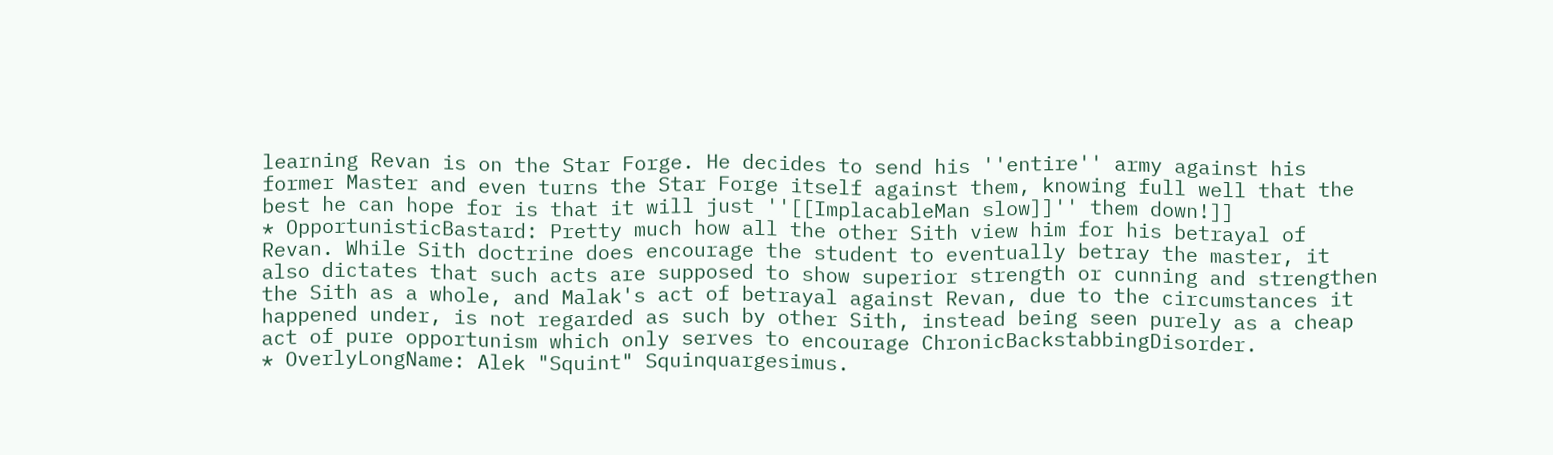learning Revan is on the Star Forge. He decides to send his ''entire'' army against his former Master and even turns the Star Forge itself against them, knowing full well that the best he can hope for is that it will just ''[[ImplacableMan slow]]'' them down!]]
* OpportunisticBastard: Pretty much how all the other Sith view him for his betrayal of Revan. While Sith doctrine does encourage the student to eventually betray the master, it also dictates that such acts are supposed to show superior strength or cunning and strengthen the Sith as a whole, and Malak's act of betrayal against Revan, due to the circumstances it happened under, is not regarded as such by other Sith, instead being seen purely as a cheap act of pure opportunism which only serves to encourage ChronicBackstabbingDisorder.
* OverlyLongName: Alek "Squint" Squinquargesimus.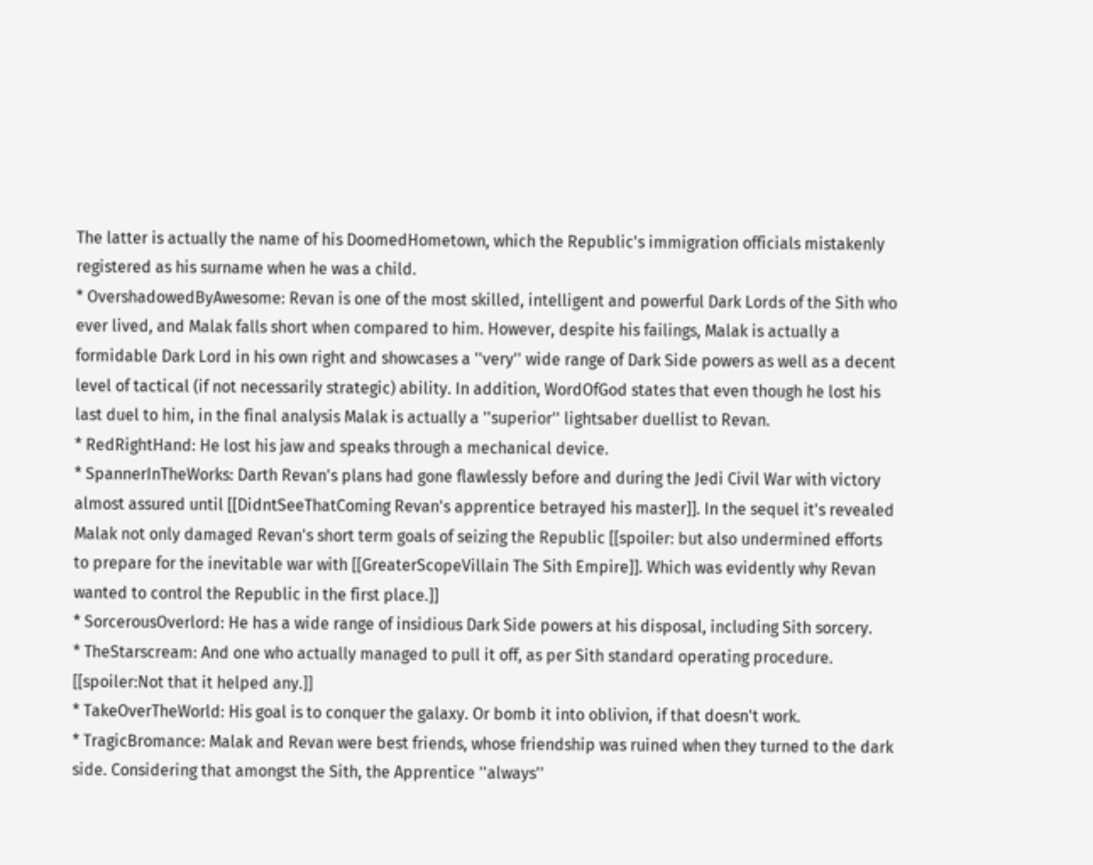The latter is actually the name of his DoomedHometown, which the Republic's immigration officials mistakenly registered as his surname when he was a child.
* OvershadowedByAwesome: Revan is one of the most skilled, intelligent and powerful Dark Lords of the Sith who ever lived, and Malak falls short when compared to him. However, despite his failings, Malak is actually a formidable Dark Lord in his own right and showcases a ''very'' wide range of Dark Side powers as well as a decent level of tactical (if not necessarily strategic) ability. In addition, WordOfGod states that even though he lost his last duel to him, in the final analysis Malak is actually a ''superior'' lightsaber duellist to Revan.
* RedRightHand: He lost his jaw and speaks through a mechanical device.
* SpannerInTheWorks: Darth Revan's plans had gone flawlessly before and during the Jedi Civil War with victory almost assured until [[DidntSeeThatComing Revan's apprentice betrayed his master]]. In the sequel it's revealed Malak not only damaged Revan's short term goals of seizing the Republic [[spoiler: but also undermined efforts to prepare for the inevitable war with [[GreaterScopeVillain The Sith Empire]]. Which was evidently why Revan wanted to control the Republic in the first place.]]
* SorcerousOverlord: He has a wide range of insidious Dark Side powers at his disposal, including Sith sorcery.
* TheStarscream: And one who actually managed to pull it off, as per Sith standard operating procedure. [[spoiler:Not that it helped any.]]
* TakeOverTheWorld: His goal is to conquer the galaxy. Or bomb it into oblivion, if that doesn't work.
* TragicBromance: Malak and Revan were best friends, whose friendship was ruined when they turned to the dark side. Considering that amongst the Sith, the Apprentice ''always''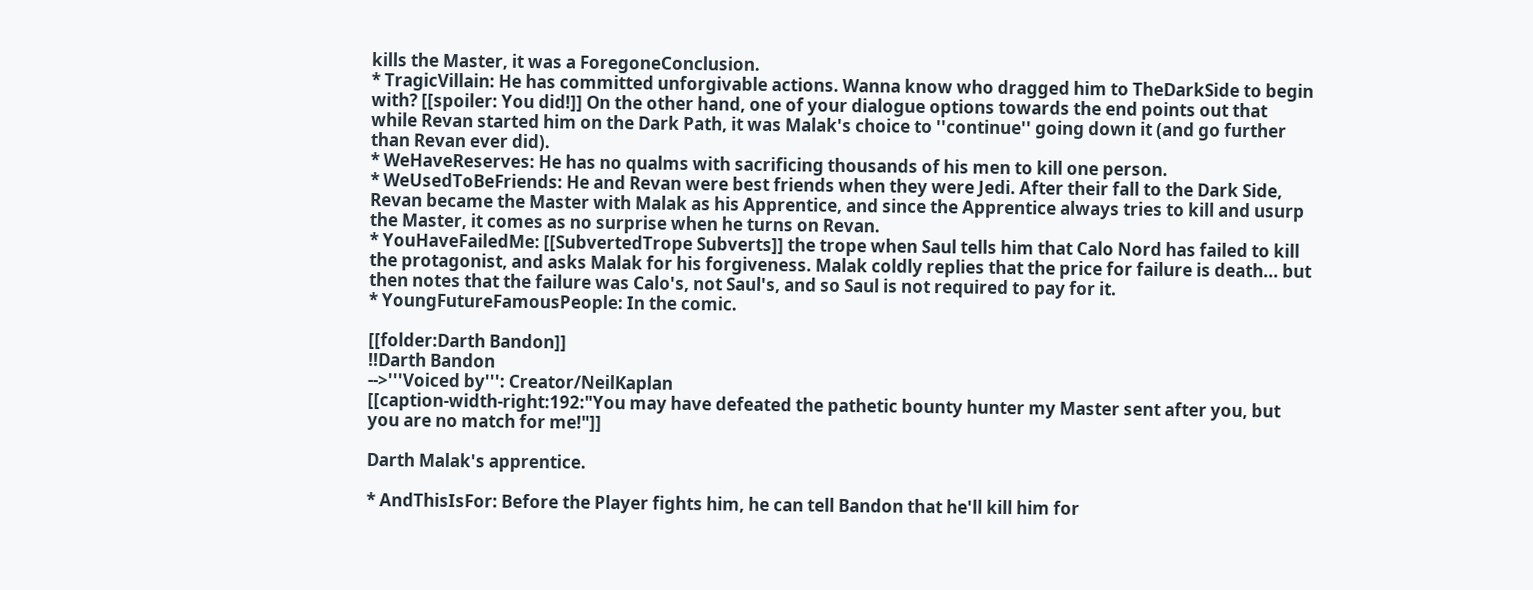kills the Master, it was a ForegoneConclusion.
* TragicVillain: He has committed unforgivable actions. Wanna know who dragged him to TheDarkSide to begin with? [[spoiler: You did!]] On the other hand, one of your dialogue options towards the end points out that while Revan started him on the Dark Path, it was Malak's choice to ''continue'' going down it (and go further than Revan ever did).
* WeHaveReserves: He has no qualms with sacrificing thousands of his men to kill one person.
* WeUsedToBeFriends: He and Revan were best friends when they were Jedi. After their fall to the Dark Side, Revan became the Master with Malak as his Apprentice, and since the Apprentice always tries to kill and usurp the Master, it comes as no surprise when he turns on Revan.
* YouHaveFailedMe: [[SubvertedTrope Subverts]] the trope when Saul tells him that Calo Nord has failed to kill the protagonist, and asks Malak for his forgiveness. Malak coldly replies that the price for failure is death... but then notes that the failure was Calo's, not Saul's, and so Saul is not required to pay for it.
* YoungFutureFamousPeople: In the comic.

[[folder:Darth Bandon]]
!!Darth Bandon
-->'''Voiced by''': Creator/NeilKaplan
[[caption-width-right:192:"You may have defeated the pathetic bounty hunter my Master sent after you, but you are no match for me!"]]

Darth Malak's apprentice.

* AndThisIsFor: Before the Player fights him, he can tell Bandon that he'll kill him for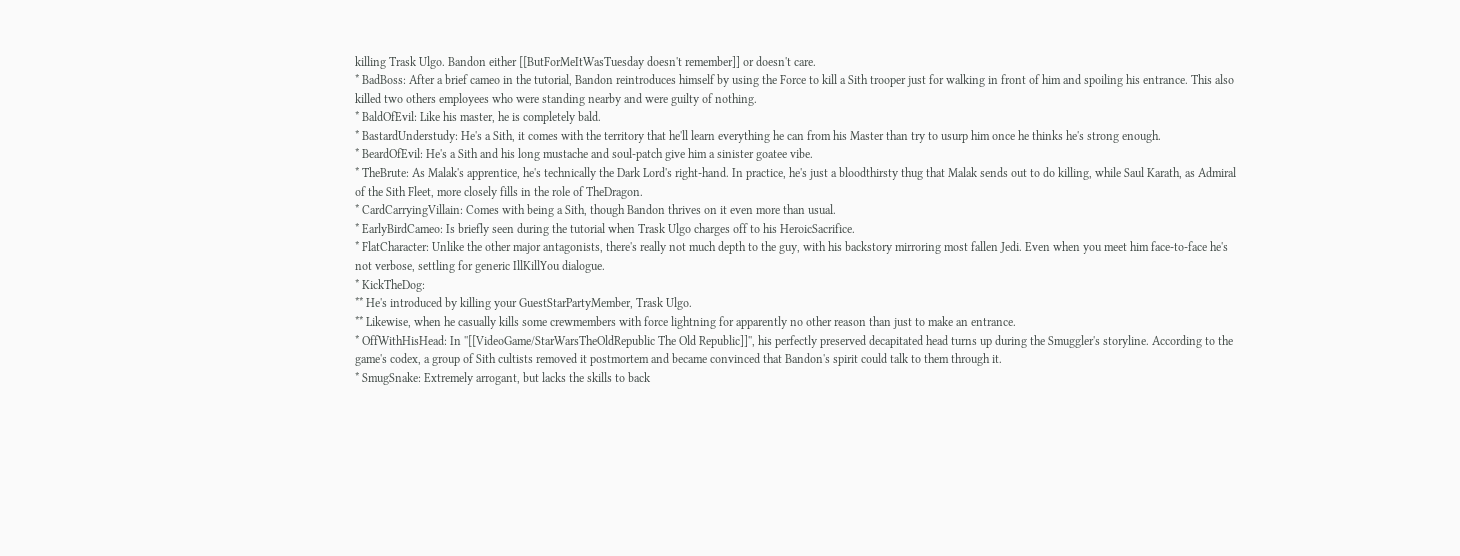killing Trask Ulgo. Bandon either [[ButForMeItWasTuesday doesn't remember]] or doesn't care.
* BadBoss: After a brief cameo in the tutorial, Bandon reintroduces himself by using the Force to kill a Sith trooper just for walking in front of him and spoiling his entrance. This also killed two others employees who were standing nearby and were guilty of nothing.
* BaldOfEvil: Like his master, he is completely bald.
* BastardUnderstudy: He's a Sith, it comes with the territory that he'll learn everything he can from his Master than try to usurp him once he thinks he's strong enough.
* BeardOfEvil: He's a Sith and his long mustache and soul-patch give him a sinister goatee vibe.
* TheBrute: As Malak's apprentice, he's technically the Dark Lord's right-hand. In practice, he's just a bloodthirsty thug that Malak sends out to do killing, while Saul Karath, as Admiral of the Sith Fleet, more closely fills in the role of TheDragon.
* CardCarryingVillain: Comes with being a Sith, though Bandon thrives on it even more than usual.
* EarlyBirdCameo: Is briefly seen during the tutorial when Trask Ulgo charges off to his HeroicSacrifice.
* FlatCharacter: Unlike the other major antagonists, there's really not much depth to the guy, with his backstory mirroring most fallen Jedi. Even when you meet him face-to-face he's not verbose, settling for generic IllKillYou dialogue.
* KickTheDog:
** He's introduced by killing your GuestStarPartyMember, Trask Ulgo.
** Likewise, when he casually kills some crewmembers with force lightning for apparently no other reason than just to make an entrance.
* OffWithHisHead: In ''[[VideoGame/StarWarsTheOldRepublic The Old Republic]]'', his perfectly preserved decapitated head turns up during the Smuggler's storyline. According to the game's codex, a group of Sith cultists removed it postmortem and became convinced that Bandon's spirit could talk to them through it.
* SmugSnake: Extremely arrogant, but lacks the skills to back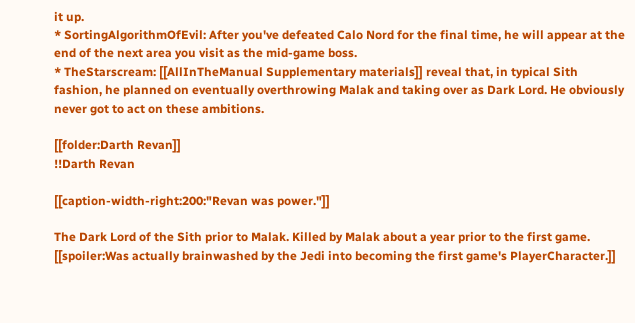it up.
* SortingAlgorithmOfEvil: After you've defeated Calo Nord for the final time, he will appear at the end of the next area you visit as the mid-game boss.
* TheStarscream: [[AllInTheManual Supplementary materials]] reveal that, in typical Sith fashion, he planned on eventually overthrowing Malak and taking over as Dark Lord. He obviously never got to act on these ambitions.

[[folder:Darth Revan]]
!!Darth Revan

[[caption-width-right:200:"Revan was power."]]

The Dark Lord of the Sith prior to Malak. Killed by Malak about a year prior to the first game. [[spoiler:Was actually brainwashed by the Jedi into becoming the first game's PlayerCharacter.]]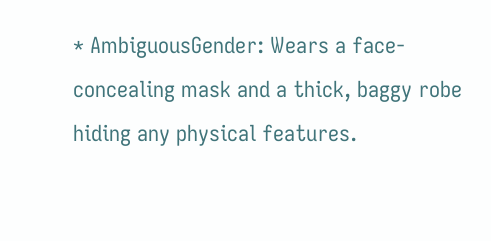* AmbiguousGender: Wears a face-concealing mask and a thick, baggy robe hiding any physical features.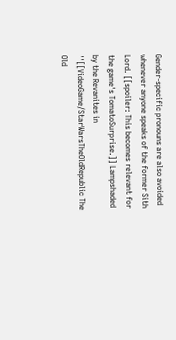Gender-specific pronouns are also avoided whenever anyone speaks of the former Sith Lord. [[spoiler: This becomes relevant for the game's TomatoSurprise.]] Lampshaded by the Revanites in ''[[VideoGame/StarWarsTheOldRepublic The Old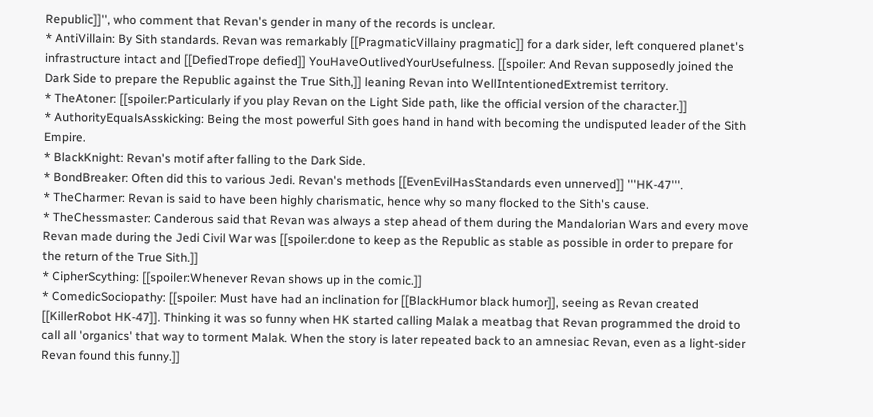Republic]]'', who comment that Revan's gender in many of the records is unclear.
* AntiVillain: By Sith standards. Revan was remarkably [[PragmaticVillainy pragmatic]] for a dark sider, left conquered planet's infrastructure intact and [[DefiedTrope defied]] YouHaveOutlivedYourUsefulness. [[spoiler: And Revan supposedly joined the Dark Side to prepare the Republic against the True Sith,]] leaning Revan into WellIntentionedExtremist territory.
* TheAtoner: [[spoiler:Particularly if you play Revan on the Light Side path, like the official version of the character.]]
* AuthorityEqualsAsskicking: Being the most powerful Sith goes hand in hand with becoming the undisputed leader of the Sith Empire.
* BlackKnight: Revan's motif after falling to the Dark Side.
* BondBreaker: Often did this to various Jedi. Revan's methods [[EvenEvilHasStandards even unnerved]] '''HK-47'''.
* TheCharmer: Revan is said to have been highly charismatic, hence why so many flocked to the Sith's cause.
* TheChessmaster: Canderous said that Revan was always a step ahead of them during the Mandalorian Wars and every move Revan made during the Jedi Civil War was [[spoiler:done to keep as the Republic as stable as possible in order to prepare for the return of the True Sith.]]
* CipherScything: [[spoiler:Whenever Revan shows up in the comic.]]
* ComedicSociopathy: [[spoiler: Must have had an inclination for [[BlackHumor black humor]], seeing as Revan created [[KillerRobot HK-47]]. Thinking it was so funny when HK started calling Malak a meatbag that Revan programmed the droid to call all 'organics' that way to torment Malak. When the story is later repeated back to an amnesiac Revan, even as a light-sider Revan found this funny.]]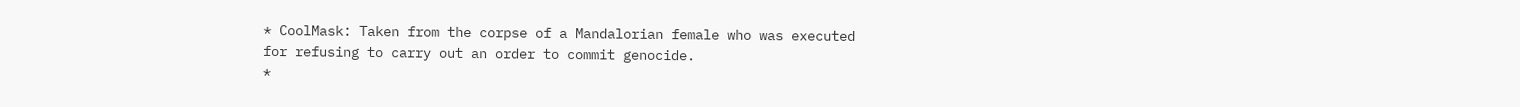* CoolMask: Taken from the corpse of a Mandalorian female who was executed for refusing to carry out an order to commit genocide.
*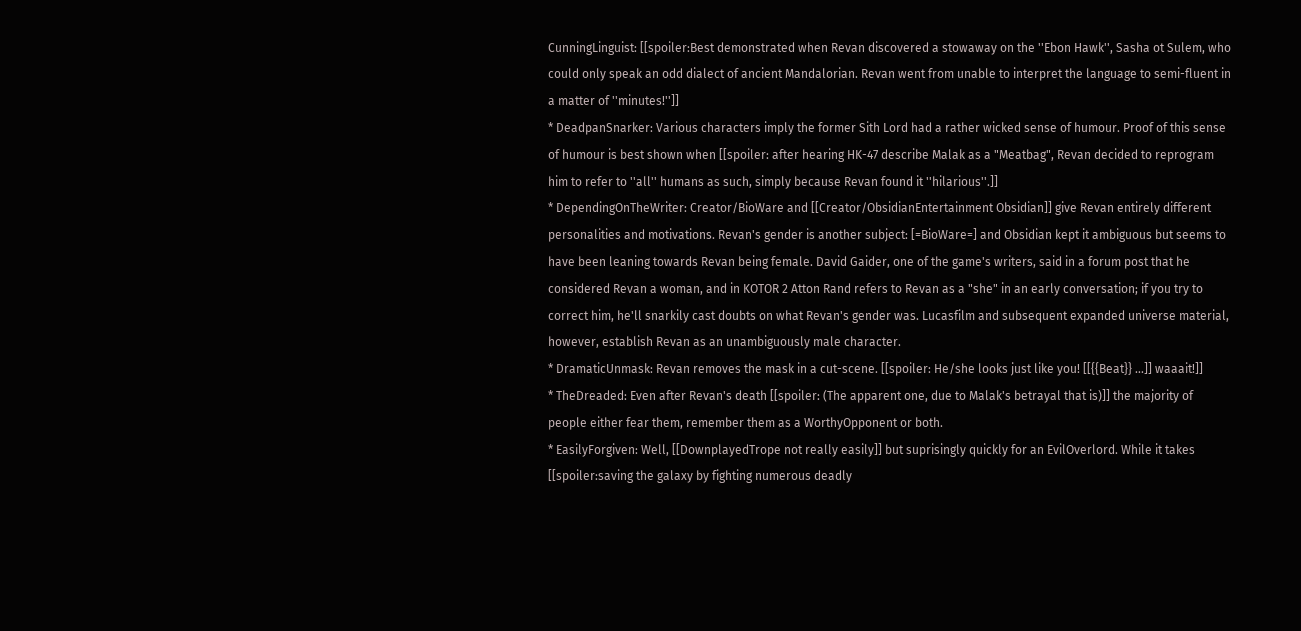CunningLinguist: [[spoiler:Best demonstrated when Revan discovered a stowaway on the ''Ebon Hawk'', Sasha ot Sulem, who could only speak an odd dialect of ancient Mandalorian. Revan went from unable to interpret the language to semi-fluent in a matter of ''minutes!'']]
* DeadpanSnarker: Various characters imply the former Sith Lord had a rather wicked sense of humour. Proof of this sense of humour is best shown when [[spoiler: after hearing HK-47 describe Malak as a "Meatbag", Revan decided to reprogram him to refer to ''all'' humans as such, simply because Revan found it ''hilarious''.]]
* DependingOnTheWriter: Creator/BioWare and [[Creator/ObsidianEntertainment Obsidian]] give Revan entirely different personalities and motivations. Revan's gender is another subject: [=BioWare=] and Obsidian kept it ambiguous but seems to have been leaning towards Revan being female. David Gaider, one of the game's writers, said in a forum post that he considered Revan a woman, and in KOTOR 2 Atton Rand refers to Revan as a "she" in an early conversation; if you try to correct him, he'll snarkily cast doubts on what Revan's gender was. Lucasfilm and subsequent expanded universe material, however, establish Revan as an unambiguously male character.
* DramaticUnmask: Revan removes the mask in a cut-scene. [[spoiler: He/she looks just like you! [[{{Beat}} ...]] waaait!]]
* TheDreaded: Even after Revan's death [[spoiler: (The apparent one, due to Malak's betrayal that is)]] the majority of people either fear them, remember them as a WorthyOpponent or both.
* EasilyForgiven: Well, [[DownplayedTrope not really easily]] but suprisingly quickly for an EvilOverlord. While it takes [[spoiler:saving the galaxy by fighting numerous deadly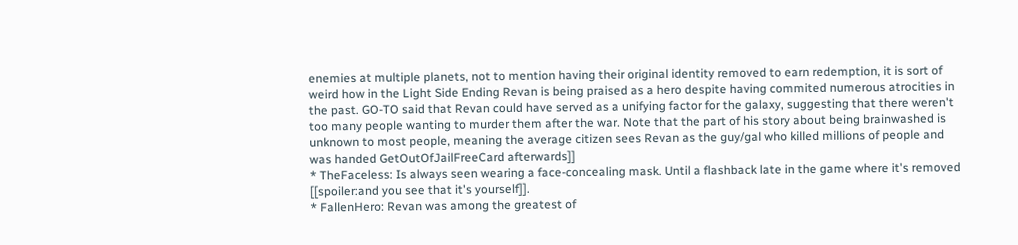enemies at multiple planets, not to mention having their original identity removed to earn redemption, it is sort of weird how in the Light Side Ending Revan is being praised as a hero despite having commited numerous atrocities in the past. GO-TO said that Revan could have served as a unifying factor for the galaxy, suggesting that there weren't too many people wanting to murder them after the war. Note that the part of his story about being brainwashed is unknown to most people, meaning the average citizen sees Revan as the guy/gal who killed millions of people and was handed GetOutOfJailFreeCard afterwards]]
* TheFaceless: Is always seen wearing a face-concealing mask. Until a flashback late in the game where it's removed [[spoiler:and you see that it's yourself]].
* FallenHero: Revan was among the greatest of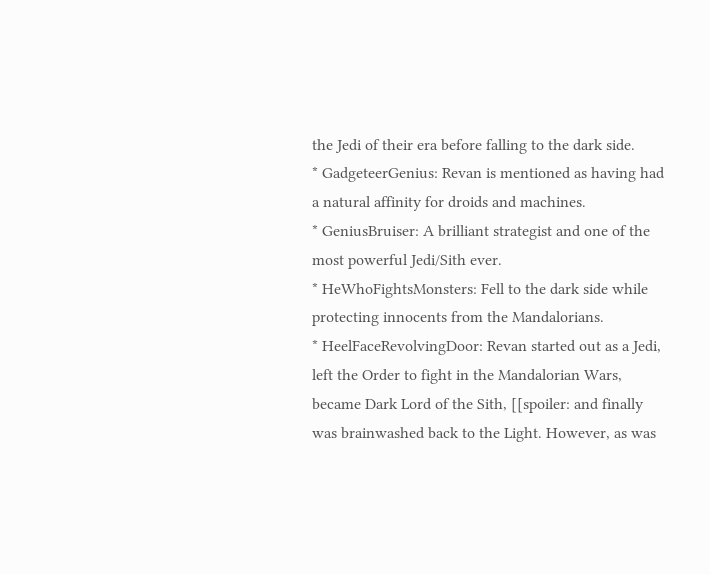the Jedi of their era before falling to the dark side.
* GadgeteerGenius: Revan is mentioned as having had a natural affinity for droids and machines.
* GeniusBruiser: A brilliant strategist and one of the most powerful Jedi/Sith ever.
* HeWhoFightsMonsters: Fell to the dark side while protecting innocents from the Mandalorians.
* HeelFaceRevolvingDoor: Revan started out as a Jedi, left the Order to fight in the Mandalorian Wars, became Dark Lord of the Sith, [[spoiler: and finally was brainwashed back to the Light. However, as was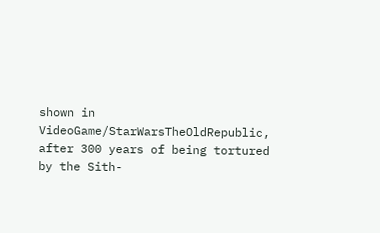shown in VideoGame/StarWarsTheOldRepublic, after 300 years of being tortured by the Sith-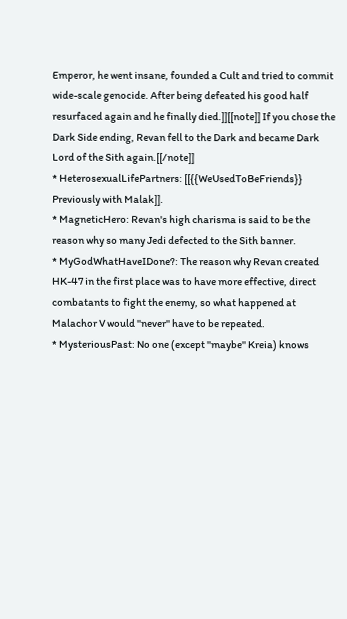Emperor, he went insane, founded a Cult and tried to commit wide-scale genocide. After being defeated his good half resurfaced again and he finally died.]][[note]] If you chose the Dark Side ending, Revan fell to the Dark and became Dark Lord of the Sith again.[[/note]]
* HeterosexualLifePartners: [[{{WeUsedToBeFriends}} Previously with Malak]].
* MagneticHero: Revan's high charisma is said to be the reason why so many Jedi defected to the Sith banner.
* MyGodWhatHaveIDone?: The reason why Revan created HK-47 in the first place was to have more effective, direct combatants to fight the enemy, so what happened at Malachor V would ''never'' have to be repeated.
* MysteriousPast: No one (except ''maybe'' Kreia) knows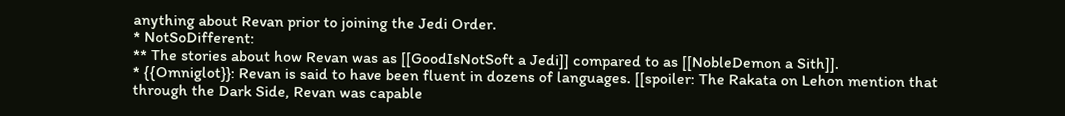anything about Revan prior to joining the Jedi Order.
* NotSoDifferent:
** The stories about how Revan was as [[GoodIsNotSoft a Jedi]] compared to as [[NobleDemon a Sith]].
* {{Omniglot}}: Revan is said to have been fluent in dozens of languages. [[spoiler: The Rakata on Lehon mention that through the Dark Side, Revan was capable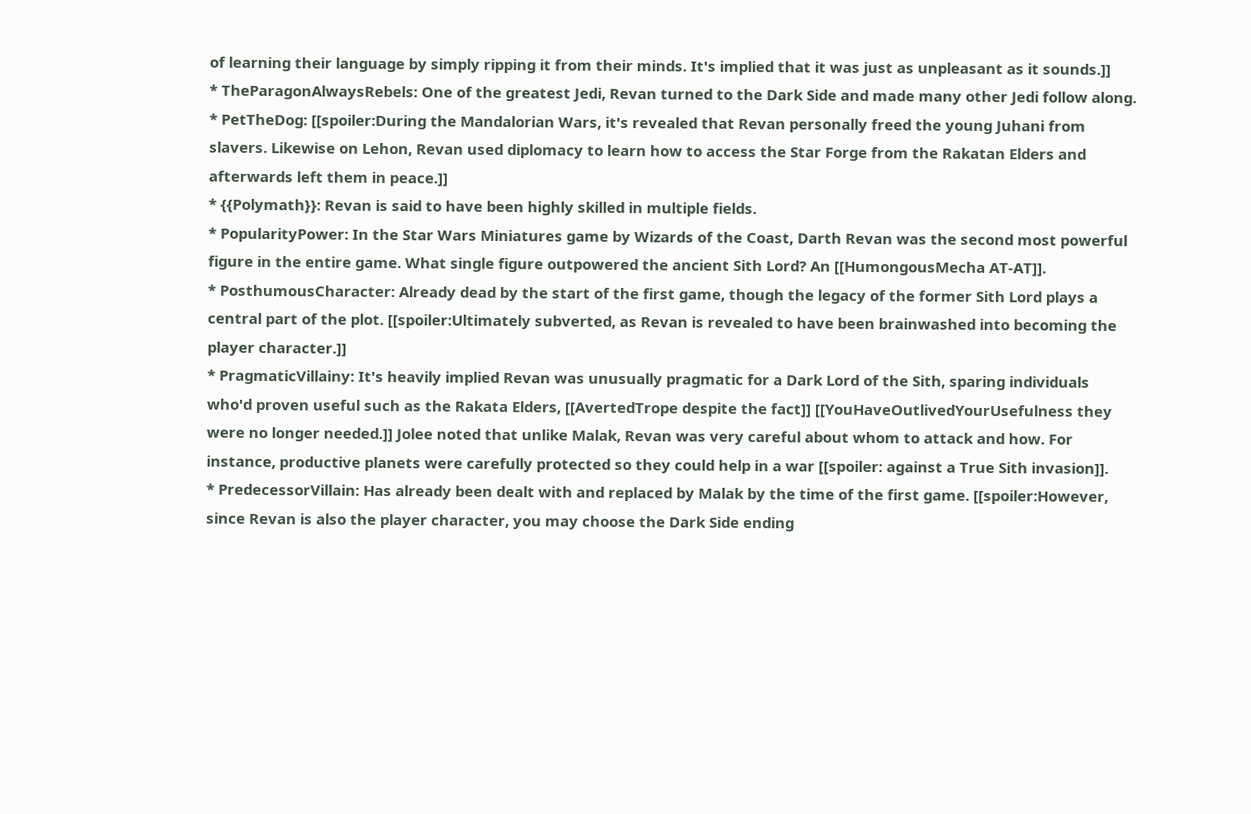of learning their language by simply ripping it from their minds. It's implied that it was just as unpleasant as it sounds.]]
* TheParagonAlwaysRebels: One of the greatest Jedi, Revan turned to the Dark Side and made many other Jedi follow along.
* PetTheDog: [[spoiler:During the Mandalorian Wars, it's revealed that Revan personally freed the young Juhani from slavers. Likewise on Lehon, Revan used diplomacy to learn how to access the Star Forge from the Rakatan Elders and afterwards left them in peace.]]
* {{Polymath}}: Revan is said to have been highly skilled in multiple fields.
* PopularityPower: In the Star Wars Miniatures game by Wizards of the Coast, Darth Revan was the second most powerful figure in the entire game. What single figure outpowered the ancient Sith Lord? An [[HumongousMecha AT-AT]].
* PosthumousCharacter: Already dead by the start of the first game, though the legacy of the former Sith Lord plays a central part of the plot. [[spoiler:Ultimately subverted, as Revan is revealed to have been brainwashed into becoming the player character.]]
* PragmaticVillainy: It's heavily implied Revan was unusually pragmatic for a Dark Lord of the Sith, sparing individuals who'd proven useful such as the Rakata Elders, [[AvertedTrope despite the fact]] [[YouHaveOutlivedYourUsefulness they were no longer needed.]] Jolee noted that unlike Malak, Revan was very careful about whom to attack and how. For instance, productive planets were carefully protected so they could help in a war [[spoiler: against a True Sith invasion]].
* PredecessorVillain: Has already been dealt with and replaced by Malak by the time of the first game. [[spoiler:However, since Revan is also the player character, you may choose the Dark Side ending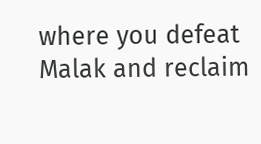where you defeat Malak and reclaim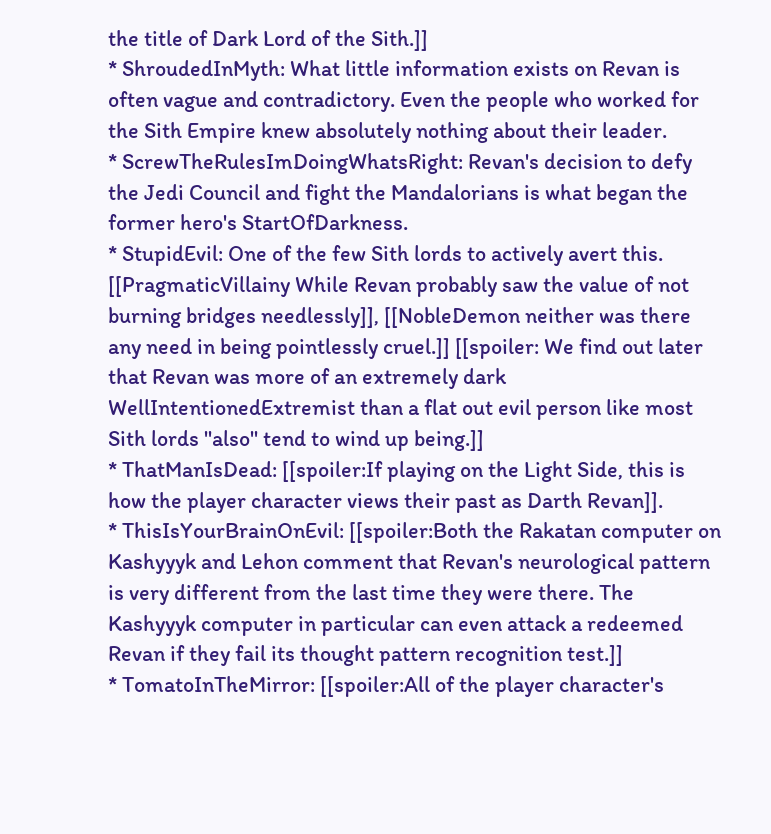the title of Dark Lord of the Sith.]]
* ShroudedInMyth: What little information exists on Revan is often vague and contradictory. Even the people who worked for the Sith Empire knew absolutely nothing about their leader.
* ScrewTheRulesImDoingWhatsRight: Revan's decision to defy the Jedi Council and fight the Mandalorians is what began the former hero's StartOfDarkness.
* StupidEvil: One of the few Sith lords to actively avert this. [[PragmaticVillainy While Revan probably saw the value of not burning bridges needlessly]], [[NobleDemon neither was there any need in being pointlessly cruel.]] [[spoiler: We find out later that Revan was more of an extremely dark WellIntentionedExtremist than a flat out evil person like most Sith lords ''also'' tend to wind up being.]]
* ThatManIsDead: [[spoiler:If playing on the Light Side, this is how the player character views their past as Darth Revan]].
* ThisIsYourBrainOnEvil: [[spoiler:Both the Rakatan computer on Kashyyyk and Lehon comment that Revan's neurological pattern is very different from the last time they were there. The Kashyyyk computer in particular can even attack a redeemed Revan if they fail its thought pattern recognition test.]]
* TomatoInTheMirror: [[spoiler:All of the player character's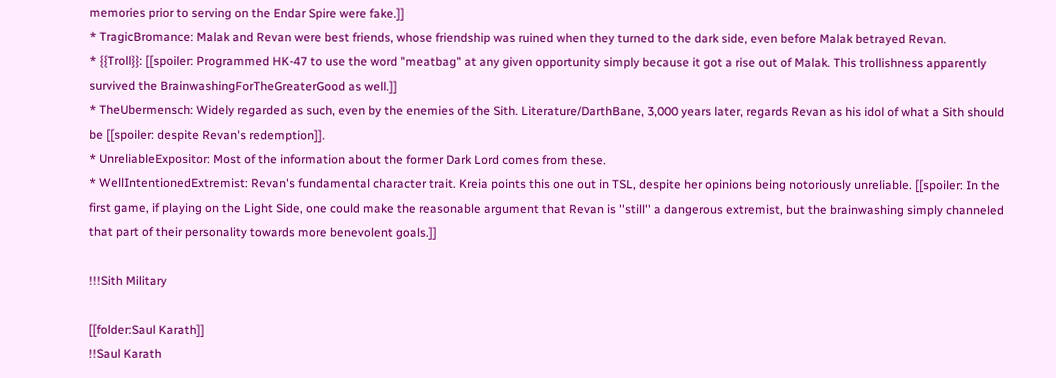memories prior to serving on the Endar Spire were fake.]]
* TragicBromance: Malak and Revan were best friends, whose friendship was ruined when they turned to the dark side, even before Malak betrayed Revan.
* {{Troll}}: [[spoiler: Programmed HK-47 to use the word "meatbag" at any given opportunity simply because it got a rise out of Malak. This trollishness apparently survived the BrainwashingForTheGreaterGood as well.]]
* TheUbermensch: Widely regarded as such, even by the enemies of the Sith. Literature/DarthBane, 3,000 years later, regards Revan as his idol of what a Sith should be [[spoiler: despite Revan's redemption]].
* UnreliableExpositor: Most of the information about the former Dark Lord comes from these.
* WellIntentionedExtremist: Revan's fundamental character trait. Kreia points this one out in TSL, despite her opinions being notoriously unreliable. [[spoiler: In the first game, if playing on the Light Side, one could make the reasonable argument that Revan is ''still'' a dangerous extremist, but the brainwashing simply channeled that part of their personality towards more benevolent goals.]]

!!!Sith Military

[[folder:Saul Karath]]
!!Saul Karath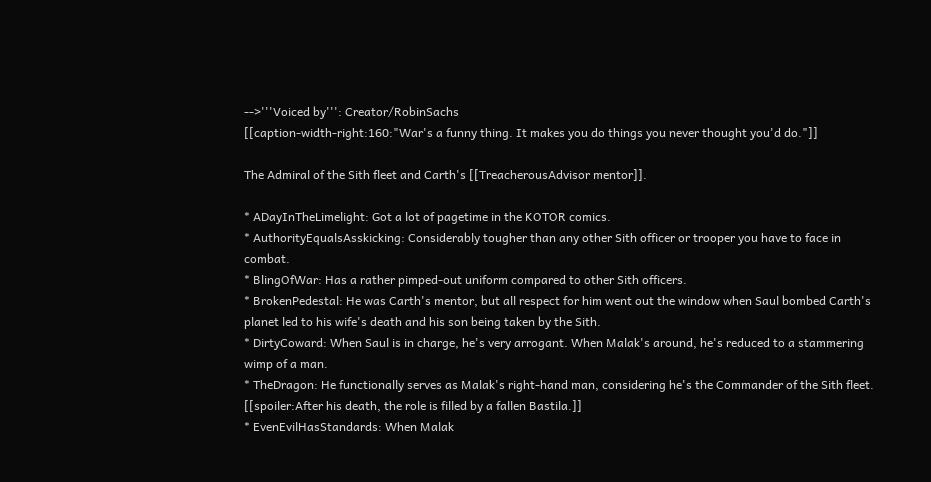-->'''Voiced by''': Creator/RobinSachs
[[caption-width-right:160:"War's a funny thing. It makes you do things you never thought you'd do."]]

The Admiral of the Sith fleet and Carth's [[TreacherousAdvisor mentor]].

* ADayInTheLimelight: Got a lot of pagetime in the KOTOR comics.
* AuthorityEqualsAsskicking: Considerably tougher than any other Sith officer or trooper you have to face in combat.
* BlingOfWar: Has a rather pimped-out uniform compared to other Sith officers.
* BrokenPedestal: He was Carth's mentor, but all respect for him went out the window when Saul bombed Carth's planet led to his wife's death and his son being taken by the Sith.
* DirtyCoward: When Saul is in charge, he's very arrogant. When Malak's around, he's reduced to a stammering wimp of a man.
* TheDragon: He functionally serves as Malak's right-hand man, considering he's the Commander of the Sith fleet. [[spoiler:After his death, the role is filled by a fallen Bastila.]]
* EvenEvilHasStandards: When Malak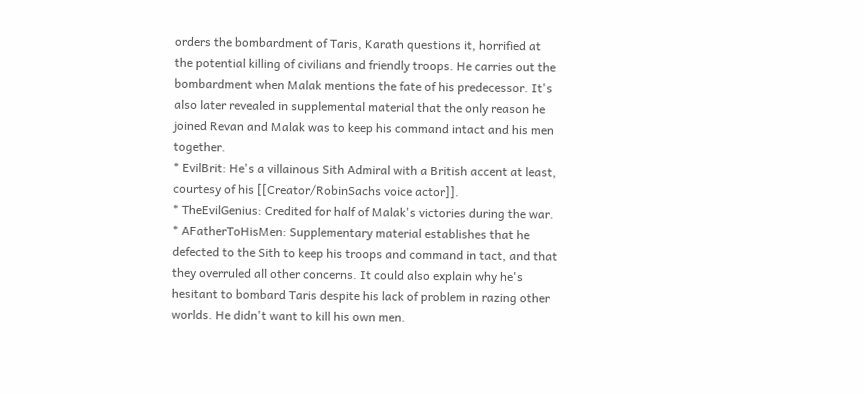orders the bombardment of Taris, Karath questions it, horrified at the potential killing of civilians and friendly troops. He carries out the bombardment when Malak mentions the fate of his predecessor. It's also later revealed in supplemental material that the only reason he joined Revan and Malak was to keep his command intact and his men together.
* EvilBrit: He's a villainous Sith Admiral with a British accent at least, courtesy of his [[Creator/RobinSachs voice actor]].
* TheEvilGenius: Credited for half of Malak's victories during the war.
* AFatherToHisMen: Supplementary material establishes that he defected to the Sith to keep his troops and command in tact, and that they overruled all other concerns. It could also explain why he's hesitant to bombard Taris despite his lack of problem in razing other worlds. He didn't want to kill his own men.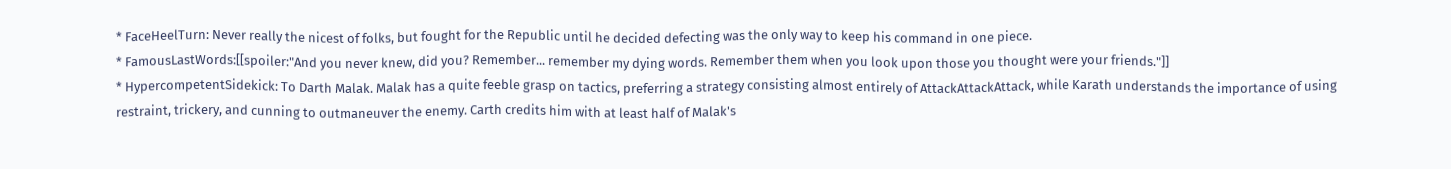* FaceHeelTurn: Never really the nicest of folks, but fought for the Republic until he decided defecting was the only way to keep his command in one piece.
* FamousLastWords:[[spoiler:"And you never knew, did you? Remember... remember my dying words. Remember them when you look upon those you thought were your friends."]]
* HypercompetentSidekick: To Darth Malak. Malak has a quite feeble grasp on tactics, preferring a strategy consisting almost entirely of AttackAttackAttack, while Karath understands the importance of using restraint, trickery, and cunning to outmaneuver the enemy. Carth credits him with at least half of Malak's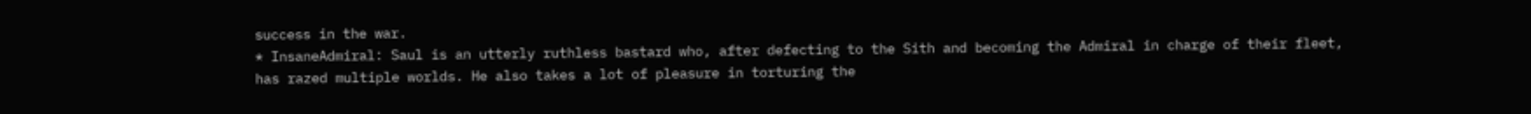success in the war.
* InsaneAdmiral: Saul is an utterly ruthless bastard who, after defecting to the Sith and becoming the Admiral in charge of their fleet, has razed multiple worlds. He also takes a lot of pleasure in torturing the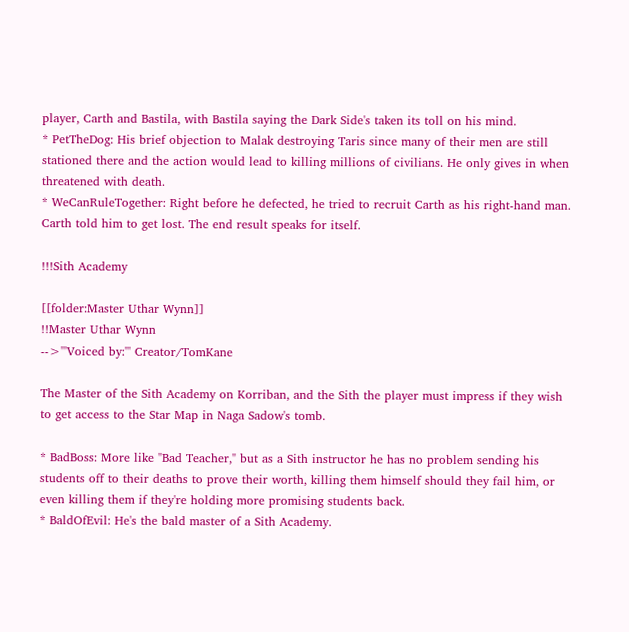player, Carth and Bastila, with Bastila saying the Dark Side's taken its toll on his mind.
* PetTheDog: His brief objection to Malak destroying Taris since many of their men are still stationed there and the action would lead to killing millions of civilians. He only gives in when threatened with death.
* WeCanRuleTogether: Right before he defected, he tried to recruit Carth as his right-hand man. Carth told him to get lost. The end result speaks for itself.

!!!Sith Academy

[[folder:Master Uthar Wynn]]
!!Master Uthar Wynn
-->'''Voiced by:''' Creator/TomKane

The Master of the Sith Academy on Korriban, and the Sith the player must impress if they wish to get access to the Star Map in Naga Sadow's tomb.

* BadBoss: More like "Bad Teacher," but as a Sith instructor he has no problem sending his students off to their deaths to prove their worth, killing them himself should they fail him, or even killing them if they're holding more promising students back.
* BaldOfEvil: He's the bald master of a Sith Academy.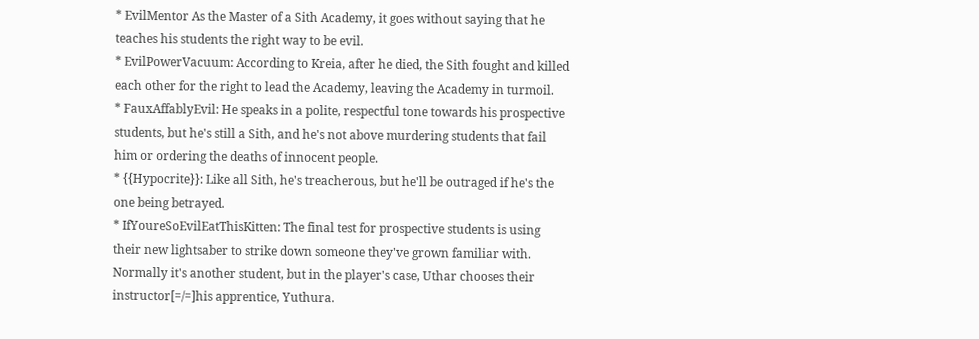* EvilMentor As the Master of a Sith Academy, it goes without saying that he teaches his students the right way to be evil.
* EvilPowerVacuum: According to Kreia, after he died, the Sith fought and killed each other for the right to lead the Academy, leaving the Academy in turmoil.
* FauxAffablyEvil: He speaks in a polite, respectful tone towards his prospective students, but he's still a Sith, and he's not above murdering students that fail him or ordering the deaths of innocent people.
* {{Hypocrite}}: Like all Sith, he's treacherous, but he'll be outraged if he's the one being betrayed.
* IfYoureSoEvilEatThisKitten: The final test for prospective students is using their new lightsaber to strike down someone they've grown familiar with. Normally it's another student, but in the player's case, Uthar chooses their instructor[=/=]his apprentice, Yuthura.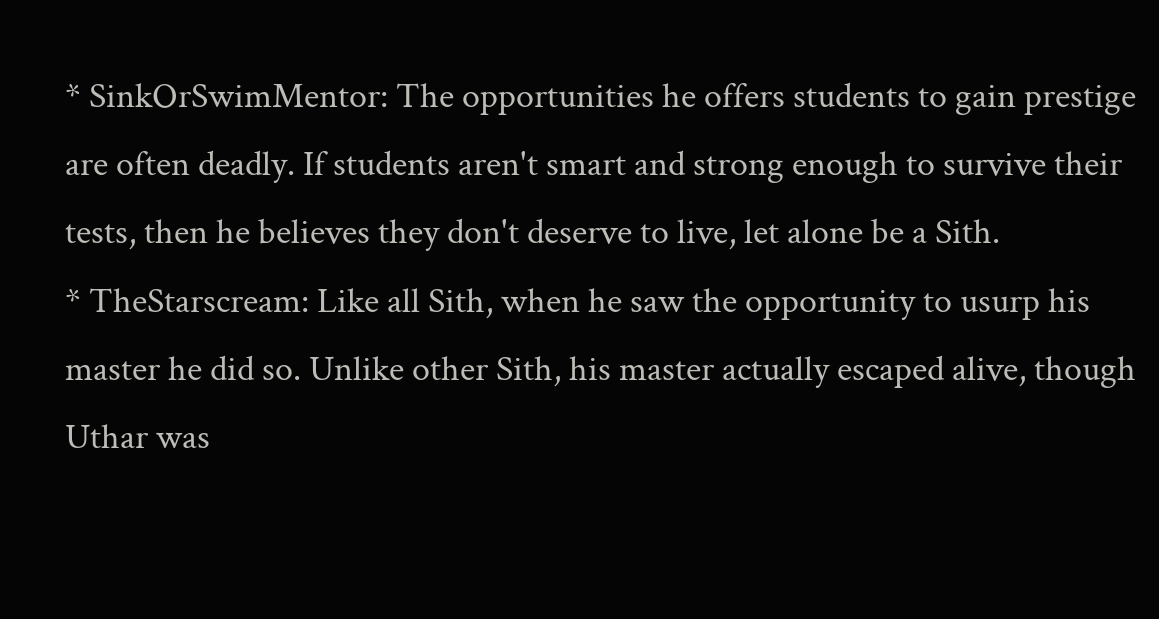* SinkOrSwimMentor: The opportunities he offers students to gain prestige are often deadly. If students aren't smart and strong enough to survive their tests, then he believes they don't deserve to live, let alone be a Sith.
* TheStarscream: Like all Sith, when he saw the opportunity to usurp his master he did so. Unlike other Sith, his master actually escaped alive, though Uthar was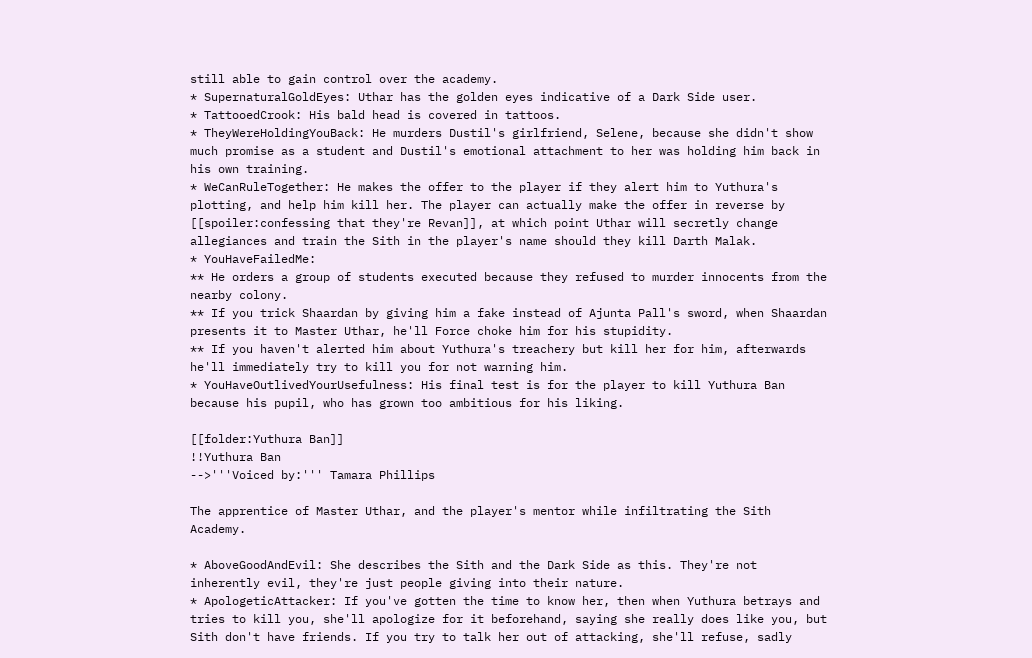still able to gain control over the academy.
* SupernaturalGoldEyes: Uthar has the golden eyes indicative of a Dark Side user.
* TattooedCrook: His bald head is covered in tattoos.
* TheyWereHoldingYouBack: He murders Dustil's girlfriend, Selene, because she didn't show much promise as a student and Dustil's emotional attachment to her was holding him back in his own training.
* WeCanRuleTogether: He makes the offer to the player if they alert him to Yuthura's plotting, and help him kill her. The player can actually make the offer in reverse by [[spoiler:confessing that they're Revan]], at which point Uthar will secretly change allegiances and train the Sith in the player's name should they kill Darth Malak.
* YouHaveFailedMe:
** He orders a group of students executed because they refused to murder innocents from the nearby colony.
** If you trick Shaardan by giving him a fake instead of Ajunta Pall's sword, when Shaardan presents it to Master Uthar, he'll Force choke him for his stupidity.
** If you haven't alerted him about Yuthura's treachery but kill her for him, afterwards he'll immediately try to kill you for not warning him.
* YouHaveOutlivedYourUsefulness: His final test is for the player to kill Yuthura Ban because his pupil, who has grown too ambitious for his liking.

[[folder:Yuthura Ban]]
!!Yuthura Ban
-->'''Voiced by:''' Tamara Phillips

The apprentice of Master Uthar, and the player's mentor while infiltrating the Sith Academy.

* AboveGoodAndEvil: She describes the Sith and the Dark Side as this. They're not inherently evil, they're just people giving into their nature.
* ApologeticAttacker: If you've gotten the time to know her, then when Yuthura betrays and tries to kill you, she'll apologize for it beforehand, saying she really does like you, but Sith don't have friends. If you try to talk her out of attacking, she'll refuse, sadly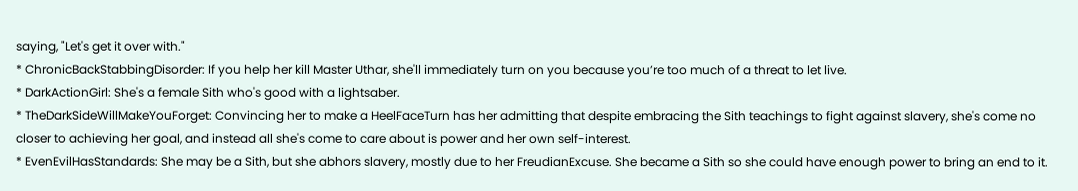saying, "Let's get it over with."
* ChronicBackStabbingDisorder: If you help her kill Master Uthar, she'll immediately turn on you because you’re too much of a threat to let live.
* DarkActionGirl: She's a female Sith who's good with a lightsaber.
* TheDarkSideWillMakeYouForget: Convincing her to make a HeelFaceTurn has her admitting that despite embracing the Sith teachings to fight against slavery, she's come no closer to achieving her goal, and instead all she's come to care about is power and her own self-interest.
* EvenEvilHasStandards: She may be a Sith, but she abhors slavery, mostly due to her FreudianExcuse. She became a Sith so she could have enough power to bring an end to it.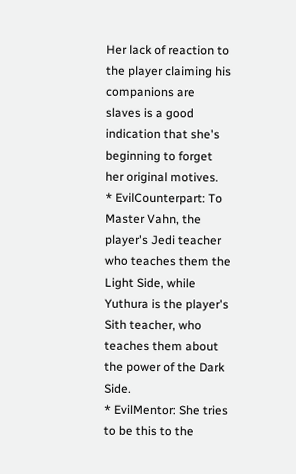Her lack of reaction to the player claiming his companions are slaves is a good indication that she's beginning to forget her original motives.
* EvilCounterpart: To Master Vahn, the player's Jedi teacher who teaches them the Light Side, while Yuthura is the player's Sith teacher, who teaches them about the power of the Dark Side.
* EvilMentor: She tries to be this to the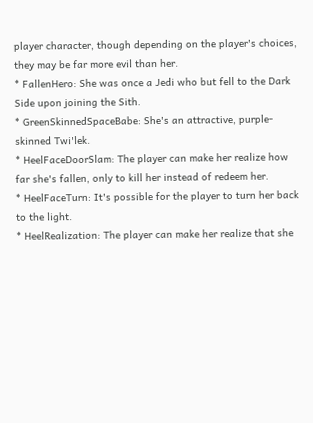player character, though depending on the player's choices, they may be far more evil than her.
* FallenHero: She was once a Jedi who but fell to the Dark Side upon joining the Sith.
* GreenSkinnedSpaceBabe: She's an attractive, purple-skinned Twi'lek.
* HeelFaceDoorSlam: The player can make her realize how far she's fallen, only to kill her instead of redeem her.
* HeelFaceTurn: It's possible for the player to turn her back to the light.
* HeelRealization: The player can make her realize that she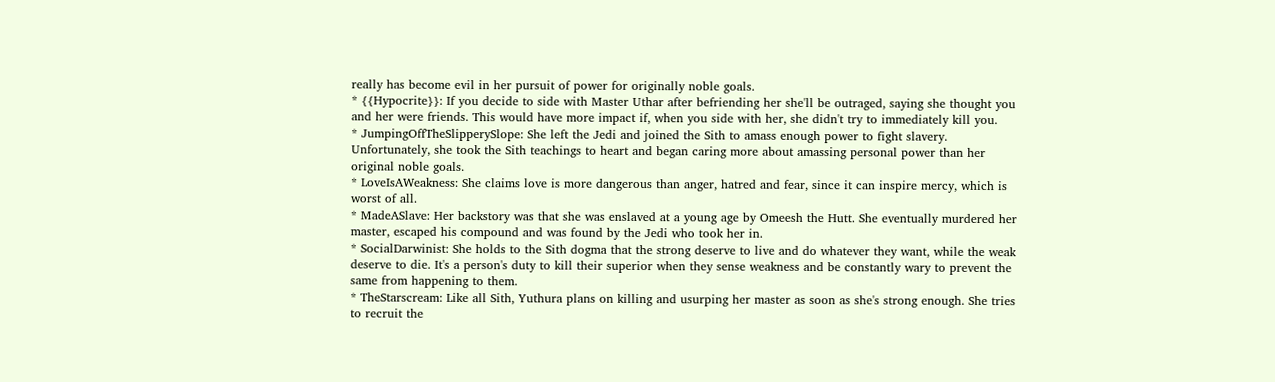really has become evil in her pursuit of power for originally noble goals.
* {{Hypocrite}}: If you decide to side with Master Uthar after befriending her she'll be outraged, saying she thought you and her were friends. This would have more impact if, when you side with her, she didn't try to immediately kill you.
* JumpingOffTheSlipperySlope: She left the Jedi and joined the Sith to amass enough power to fight slavery. Unfortunately, she took the Sith teachings to heart and began caring more about amassing personal power than her original noble goals.
* LoveIsAWeakness: She claims love is more dangerous than anger, hatred and fear, since it can inspire mercy, which is worst of all.
* MadeASlave: Her backstory was that she was enslaved at a young age by Omeesh the Hutt. She eventually murdered her master, escaped his compound and was found by the Jedi who took her in.
* SocialDarwinist: She holds to the Sith dogma that the strong deserve to live and do whatever they want, while the weak deserve to die. It's a person's duty to kill their superior when they sense weakness and be constantly wary to prevent the same from happening to them.
* TheStarscream: Like all Sith, Yuthura plans on killing and usurping her master as soon as she's strong enough. She tries to recruit the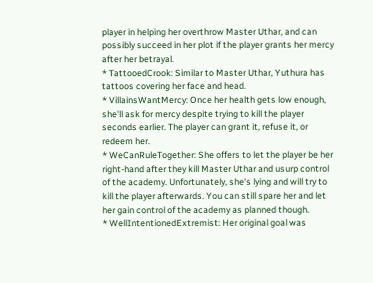player in helping her overthrow Master Uthar, and can possibly succeed in her plot if the player grants her mercy after her betrayal.
* TattooedCrook: Similar to Master Uthar, Yuthura has tattoos covering her face and head.
* VillainsWantMercy: Once her health gets low enough, she'll ask for mercy despite trying to kill the player seconds earlier. The player can grant it, refuse it, or redeem her.
* WeCanRuleTogether: She offers to let the player be her right-hand after they kill Master Uthar and usurp control of the academy. Unfortunately, she's lying and will try to kill the player afterwards. You can still spare her and let her gain control of the academy as planned though.
* WellIntentionedExtremist: Her original goal was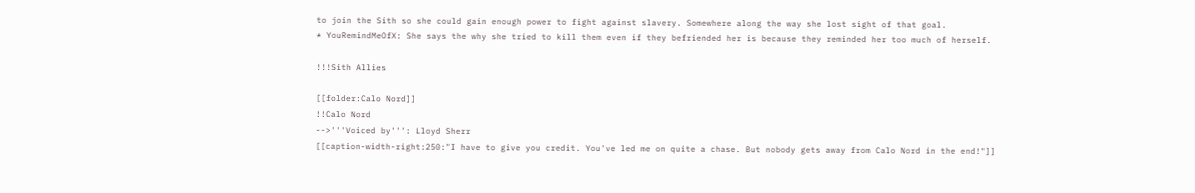to join the Sith so she could gain enough power to fight against slavery. Somewhere along the way she lost sight of that goal.
* YouRemindMeOfX: She says the why she tried to kill them even if they befriended her is because they reminded her too much of herself.

!!!Sith Allies

[[folder:Calo Nord]]
!!Calo Nord
-->'''Voiced by''': Lloyd Sherr
[[caption-width-right:250:"I have to give you credit. You've led me on quite a chase. But nobody gets away from Calo Nord in the end!"]]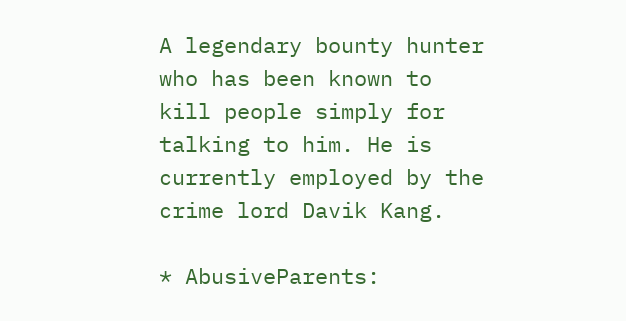A legendary bounty hunter who has been known to kill people simply for talking to him. He is currently employed by the crime lord Davik Kang.

* AbusiveParents: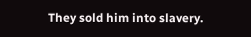They sold him into slavery.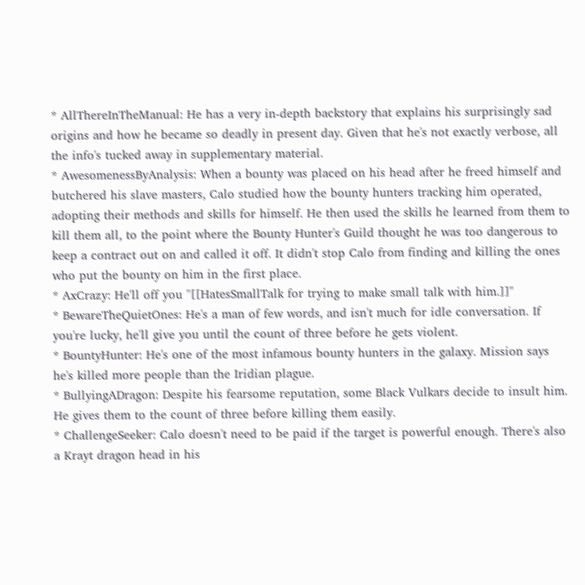* AllThereInTheManual: He has a very in-depth backstory that explains his surprisingly sad origins and how he became so deadly in present day. Given that he's not exactly verbose, all the info's tucked away in supplementary material.
* AwesomenessByAnalysis: When a bounty was placed on his head after he freed himself and butchered his slave masters, Calo studied how the bounty hunters tracking him operated, adopting their methods and skills for himself. He then used the skills he learned from them to kill them all, to the point where the Bounty Hunter's Guild thought he was too dangerous to keep a contract out on and called it off. It didn't stop Calo from finding and killing the ones who put the bounty on him in the first place.
* AxCrazy: He'll off you ''[[HatesSmallTalk for trying to make small talk with him.]]''
* BewareTheQuietOnes: He's a man of few words, and isn't much for idle conversation. If you're lucky, he'll give you until the count of three before he gets violent.
* BountyHunter: He's one of the most infamous bounty hunters in the galaxy. Mission says he's killed more people than the Iridian plague.
* BullyingADragon: Despite his fearsome reputation, some Black Vulkars decide to insult him. He gives them to the count of three before killing them easily.
* ChallengeSeeker: Calo doesn't need to be paid if the target is powerful enough. There's also a Krayt dragon head in his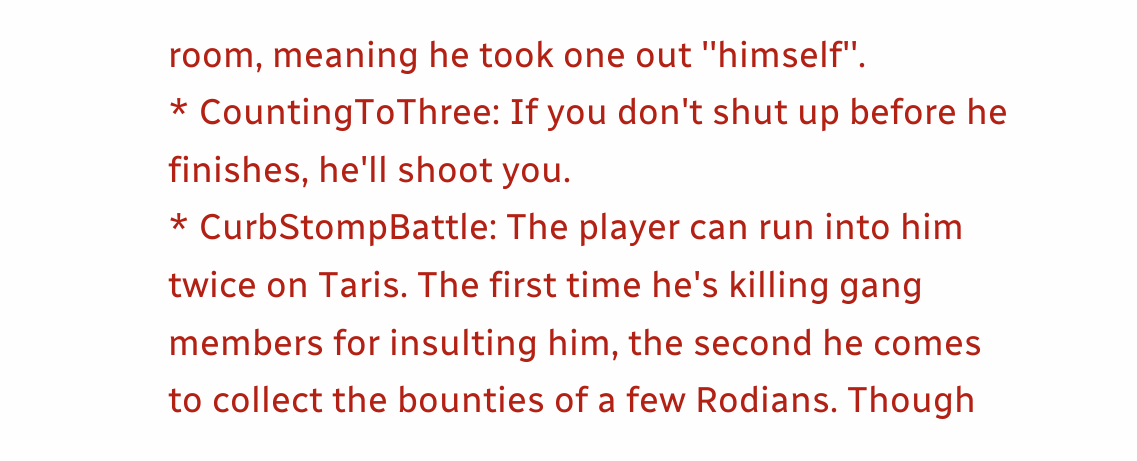room, meaning he took one out ''himself''.
* CountingToThree: If you don't shut up before he finishes, he'll shoot you.
* CurbStompBattle: The player can run into him twice on Taris. The first time he's killing gang members for insulting him, the second he comes to collect the bounties of a few Rodians. Though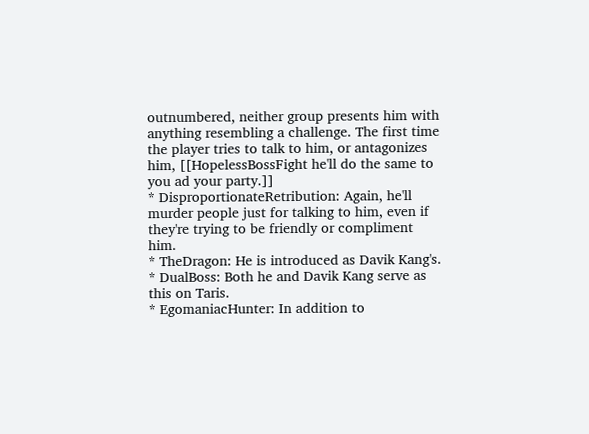outnumbered, neither group presents him with anything resembling a challenge. The first time the player tries to talk to him, or antagonizes him, [[HopelessBossFight he'll do the same to you ad your party.]]
* DisproportionateRetribution: Again, he'll murder people just for talking to him, even if they're trying to be friendly or compliment him.
* TheDragon: He is introduced as Davik Kang's.
* DualBoss: Both he and Davik Kang serve as this on Taris.
* EgomaniacHunter: In addition to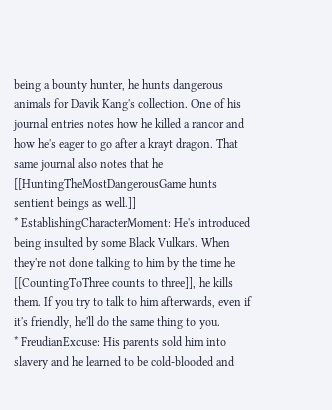being a bounty hunter, he hunts dangerous animals for Davik Kang's collection. One of his journal entries notes how he killed a rancor and how he's eager to go after a krayt dragon. That same journal also notes that he [[HuntingTheMostDangerousGame hunts sentient beings as well.]]
* EstablishingCharacterMoment: He's introduced being insulted by some Black Vulkars. When they're not done talking to him by the time he [[CountingToThree counts to three]], he kills them. If you try to talk to him afterwards, even if it's friendly, he'll do the same thing to you.
* FreudianExcuse: His parents sold him into slavery and he learned to be cold-blooded and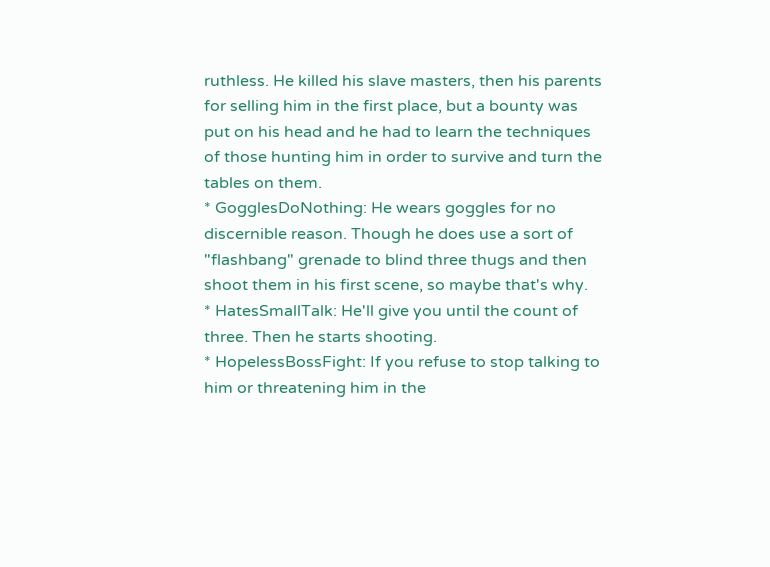ruthless. He killed his slave masters, then his parents for selling him in the first place, but a bounty was put on his head and he had to learn the techniques of those hunting him in order to survive and turn the tables on them.
* GogglesDoNothing: He wears goggles for no discernible reason. Though he does use a sort of "flashbang" grenade to blind three thugs and then shoot them in his first scene, so maybe that's why.
* HatesSmallTalk: He'll give you until the count of three. Then he starts shooting.
* HopelessBossFight: If you refuse to stop talking to him or threatening him in the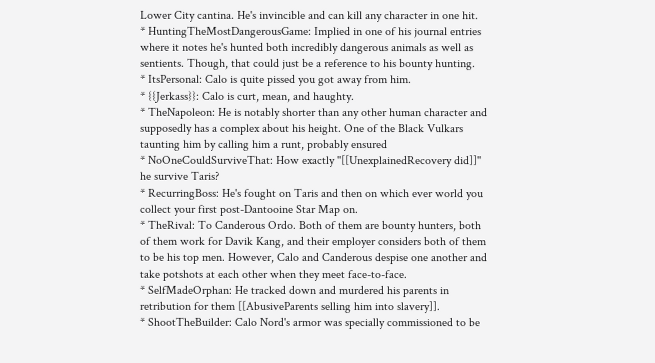Lower City cantina. He's invincible and can kill any character in one hit.
* HuntingTheMostDangerousGame: Implied in one of his journal entries where it notes he's hunted both incredibly dangerous animals as well as sentients. Though, that could just be a reference to his bounty hunting.
* ItsPersonal: Calo is quite pissed you got away from him.
* {{Jerkass}}: Calo is curt, mean, and haughty.
* TheNapoleon: He is notably shorter than any other human character and supposedly has a complex about his height. One of the Black Vulkars taunting him by calling him a runt, probably ensured
* NoOneCouldSurviveThat: How exactly ''[[UnexplainedRecovery did]]'' he survive Taris?
* RecurringBoss: He's fought on Taris and then on which ever world you collect your first post-Dantooine Star Map on.
* TheRival: To Canderous Ordo. Both of them are bounty hunters, both of them work for Davik Kang, and their employer considers both of them to be his top men. However, Calo and Canderous despise one another and take potshots at each other when they meet face-to-face.
* SelfMadeOrphan: He tracked down and murdered his parents in retribution for them [[AbusiveParents selling him into slavery]].
* ShootTheBuilder: Calo Nord's armor was specially commissioned to be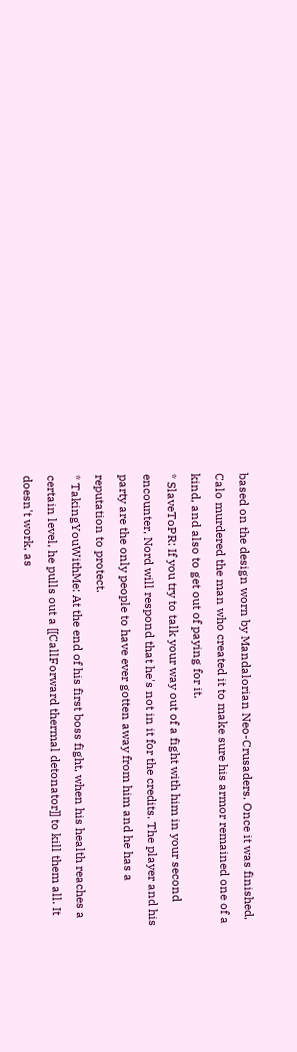based on the design worn by Mandalorian Neo-Crusaders. Once it was finished, Calo murdered the man who created it to make sure his armor remained one of a kind, and also to get out of paying for it.
* SlaveToPR: If you try to talk your way out of a fight with him in your second encounter, Nord will respond that he's not in it for the credits. The player and his party are the only people to have ever gotten away from him and he has a reputation to protect.
* TakingYouWithMe: At the end of his first boss fight, when his health reaches a certain level, he pulls out a [[CallForward thermal detonator]] to kill them all. It doesn't work, as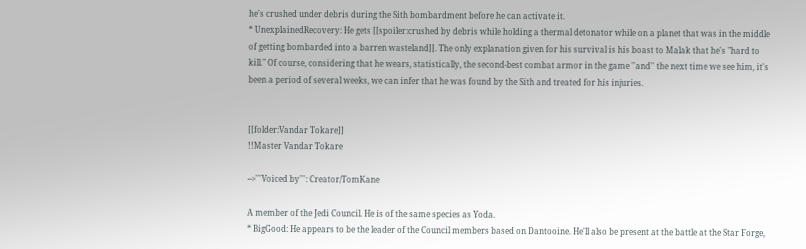he's crushed under debris during the Sith bombardment before he can activate it.
* UnexplainedRecovery: He gets [[spoiler:crushed by debris while holding a thermal detonator while on a planet that was in the middle of getting bombarded into a barren wasteland]]. The only explanation given for his survival is his boast to Malak that he's "hard to kill." Of course, considering that he wears, statistically, the second-best combat armor in the game ''and'' the next time we see him, it's been a period of several weeks, we can infer that he was found by the Sith and treated for his injuries.


[[folder:Vandar Tokare]]
!!Master Vandar Tokare

-->'''Voiced by''': Creator/TomKane

A member of the Jedi Council. He is of the same species as Yoda.
* BigGood: He appears to be the leader of the Council members based on Dantooine. He'll also be present at the battle at the Star Forge,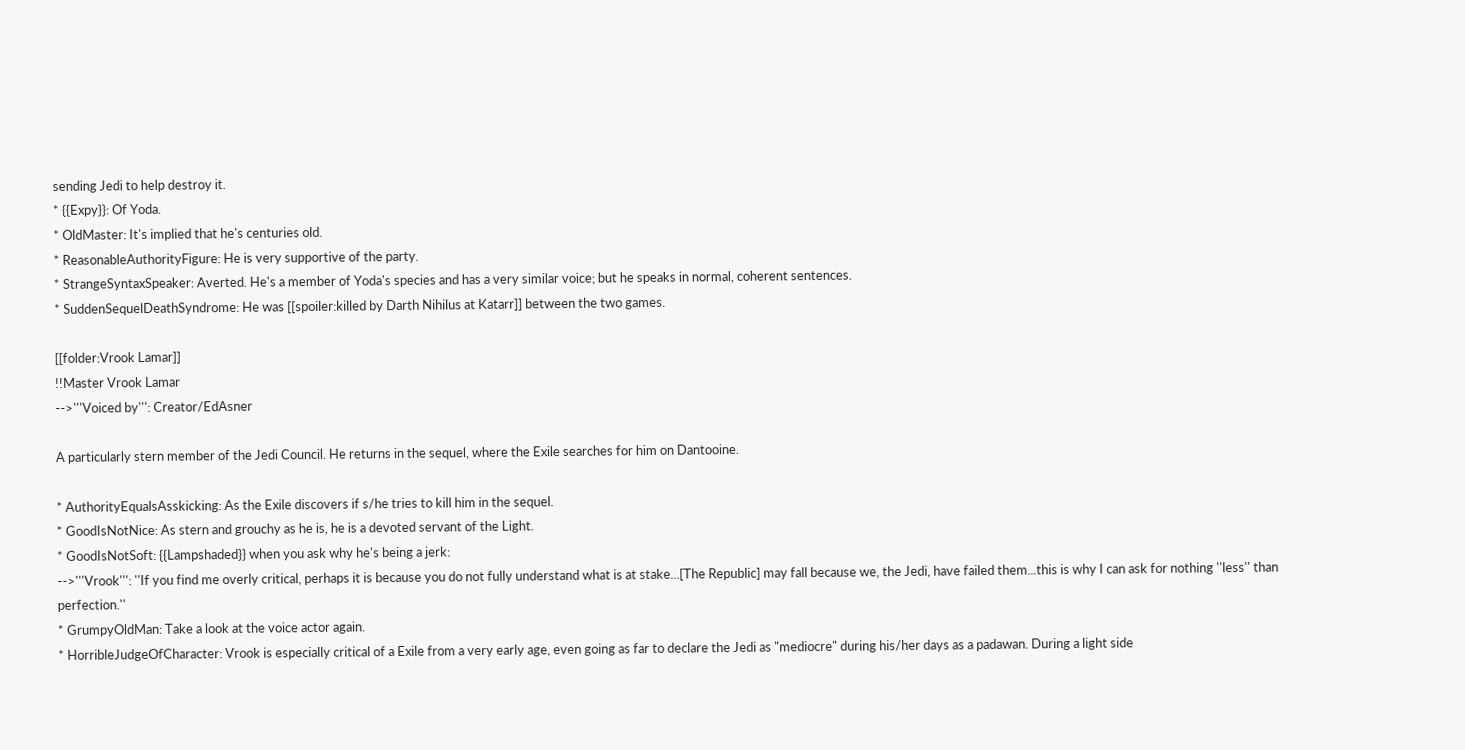sending Jedi to help destroy it.
* {{Expy}}: Of Yoda.
* OldMaster: It's implied that he's centuries old.
* ReasonableAuthorityFigure: He is very supportive of the party.
* StrangeSyntaxSpeaker: Averted. He's a member of Yoda's species and has a very similar voice; but he speaks in normal, coherent sentences.
* SuddenSequelDeathSyndrome: He was [[spoiler:killed by Darth Nihilus at Katarr]] between the two games.

[[folder:Vrook Lamar]]
!!Master Vrook Lamar
-->'''Voiced by''': Creator/EdAsner

A particularly stern member of the Jedi Council. He returns in the sequel, where the Exile searches for him on Dantooine.

* AuthorityEqualsAsskicking: As the Exile discovers if s/he tries to kill him in the sequel.
* GoodIsNotNice: As stern and grouchy as he is, he is a devoted servant of the Light.
* GoodIsNotSoft: {{Lampshaded}} when you ask why he's being a jerk:
-->'''Vrook''': ''If you find me overly critical, perhaps it is because you do not fully understand what is at stake...[The Republic] may fall because we, the Jedi, have failed them...this is why I can ask for nothing ''less'' than perfection.''
* GrumpyOldMan: Take a look at the voice actor again.
* HorribleJudgeOfCharacter: Vrook is especially critical of a Exile from a very early age, even going as far to declare the Jedi as "mediocre" during his/her days as a padawan. During a light side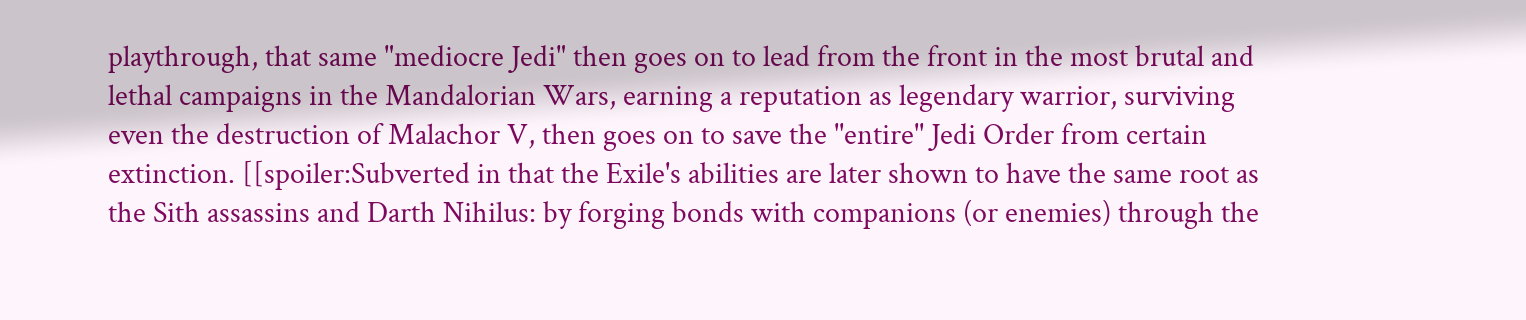playthrough, that same "mediocre Jedi" then goes on to lead from the front in the most brutal and lethal campaigns in the Mandalorian Wars, earning a reputation as legendary warrior, surviving even the destruction of Malachor V, then goes on to save the ''entire'' Jedi Order from certain extinction. [[spoiler:Subverted in that the Exile's abilities are later shown to have the same root as the Sith assassins and Darth Nihilus: by forging bonds with companions (or enemies) through the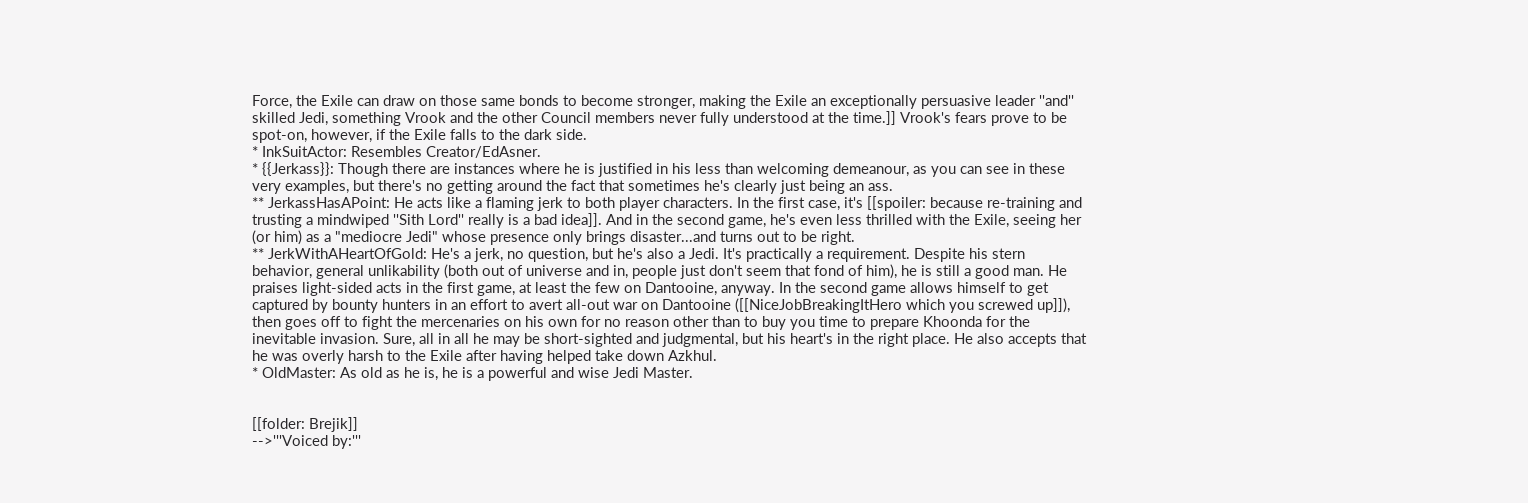Force, the Exile can draw on those same bonds to become stronger, making the Exile an exceptionally persuasive leader ''and'' skilled Jedi, something Vrook and the other Council members never fully understood at the time.]] Vrook's fears prove to be spot-on, however, if the Exile falls to the dark side.
* InkSuitActor: Resembles Creator/EdAsner.
* {{Jerkass}}: Though there are instances where he is justified in his less than welcoming demeanour, as you can see in these very examples, but there's no getting around the fact that sometimes he's clearly just being an ass.
** JerkassHasAPoint: He acts like a flaming jerk to both player characters. In the first case, it's [[spoiler: because re-training and trusting a mindwiped ''Sith Lord'' really is a bad idea]]. And in the second game, he's even less thrilled with the Exile, seeing her (or him) as a "mediocre Jedi" whose presence only brings disaster...and turns out to be right.
** JerkWithAHeartOfGold: He's a jerk, no question, but he's also a Jedi. It's practically a requirement. Despite his stern behavior, general unlikability (both out of universe and in, people just don't seem that fond of him), he is still a good man. He praises light-sided acts in the first game, at least the few on Dantooine, anyway. In the second game allows himself to get captured by bounty hunters in an effort to avert all-out war on Dantooine ([[NiceJobBreakingItHero which you screwed up]]), then goes off to fight the mercenaries on his own for no reason other than to buy you time to prepare Khoonda for the inevitable invasion. Sure, all in all he may be short-sighted and judgmental, but his heart's in the right place. He also accepts that he was overly harsh to the Exile after having helped take down Azkhul.
* OldMaster: As old as he is, he is a powerful and wise Jedi Master.


[[folder: Brejik]]
-->'''Voiced by:'''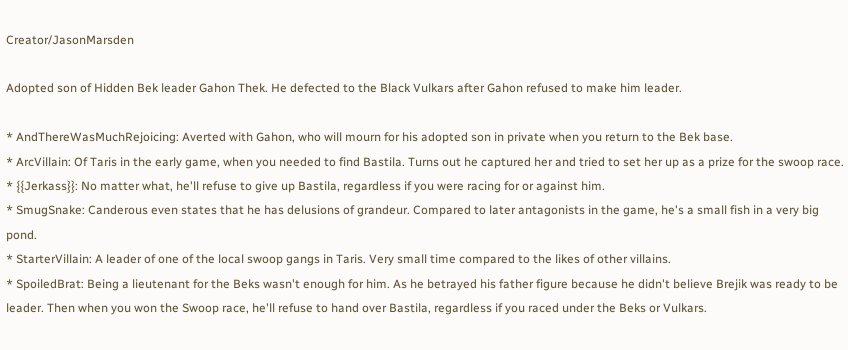Creator/JasonMarsden

Adopted son of Hidden Bek leader Gahon Thek. He defected to the Black Vulkars after Gahon refused to make him leader.

* AndThereWasMuchRejoicing: Averted with Gahon, who will mourn for his adopted son in private when you return to the Bek base.
* ArcVillain: Of Taris in the early game, when you needed to find Bastila. Turns out he captured her and tried to set her up as a prize for the swoop race.
* {{Jerkass}}: No matter what, he'll refuse to give up Bastila, regardless if you were racing for or against him.
* SmugSnake: Canderous even states that he has delusions of grandeur. Compared to later antagonists in the game, he's a small fish in a very big pond.
* StarterVillain: A leader of one of the local swoop gangs in Taris. Very small time compared to the likes of other villains.
* SpoiledBrat: Being a lieutenant for the Beks wasn't enough for him. As he betrayed his father figure because he didn't believe Brejik was ready to be leader. Then when you won the Swoop race, he'll refuse to hand over Bastila, regardless if you raced under the Beks or Vulkars.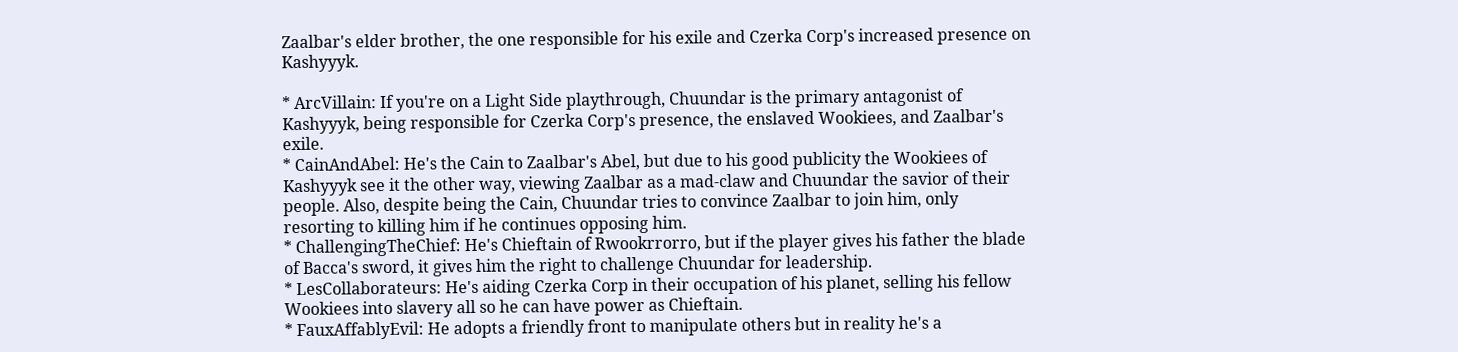Zaalbar's elder brother, the one responsible for his exile and Czerka Corp's increased presence on Kashyyyk.

* ArcVillain: If you're on a Light Side playthrough, Chuundar is the primary antagonist of Kashyyyk, being responsible for Czerka Corp's presence, the enslaved Wookiees, and Zaalbar's exile.
* CainAndAbel: He's the Cain to Zaalbar's Abel, but due to his good publicity the Wookiees of Kashyyyk see it the other way, viewing Zaalbar as a mad-claw and Chuundar the savior of their people. Also, despite being the Cain, Chuundar tries to convince Zaalbar to join him, only resorting to killing him if he continues opposing him.
* ChallengingTheChief: He's Chieftain of Rwookrrorro, but if the player gives his father the blade of Bacca's sword, it gives him the right to challenge Chuundar for leadership.
* LesCollaborateurs: He's aiding Czerka Corp in their occupation of his planet, selling his fellow Wookiees into slavery all so he can have power as Chieftain.
* FauxAffablyEvil: He adopts a friendly front to manipulate others but in reality he's a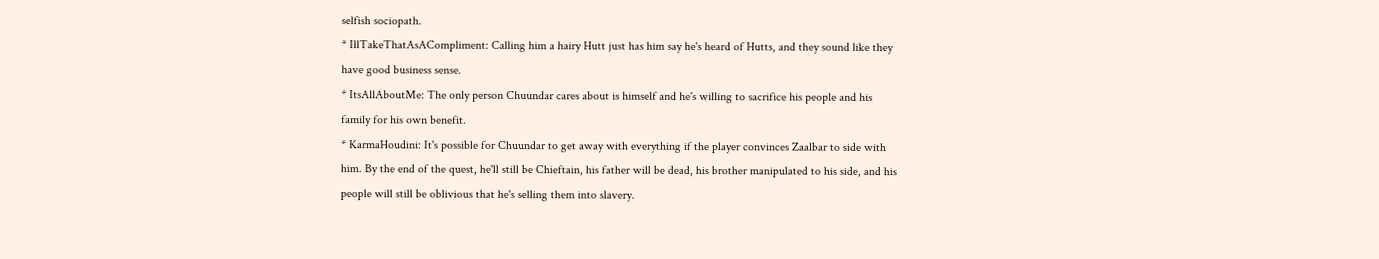selfish sociopath.
* IllTakeThatAsACompliment: Calling him a hairy Hutt just has him say he's heard of Hutts, and they sound like they have good business sense.
* ItsAllAboutMe: The only person Chuundar cares about is himself and he's willing to sacrifice his people and his family for his own benefit.
* KarmaHoudini: It's possible for Chuundar to get away with everything if the player convinces Zaalbar to side with him. By the end of the quest, he'll still be Chieftain, his father will be dead, his brother manipulated to his side, and his people will still be oblivious that he's selling them into slavery.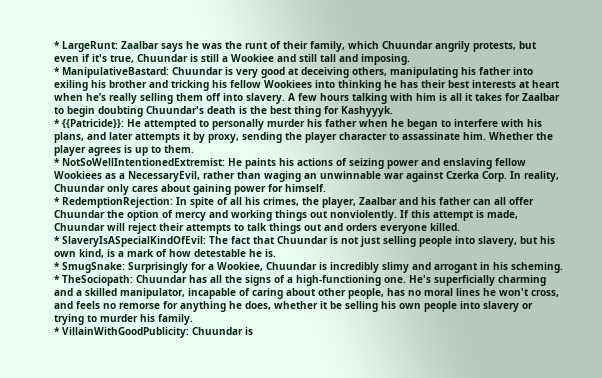* LargeRunt: Zaalbar says he was the runt of their family, which Chuundar angrily protests, but even if it's true, Chuundar is still a Wookiee and still tall and imposing.
* ManipulativeBastard: Chuundar is very good at deceiving others, manipulating his father into exiling his brother and tricking his fellow Wookiees into thinking he has their best interests at heart when he’s really selling them off into slavery. A few hours talking with him is all it takes for Zaalbar to begin doubting Chuundar's death is the best thing for Kashyyyk.
* {{Patricide}}: He attempted to personally murder his father when he began to interfere with his plans, and later attempts it by proxy, sending the player character to assassinate him. Whether the player agrees is up to them.
* NotSoWellIntentionedExtremist: He paints his actions of seizing power and enslaving fellow Wookiees as a NecessaryEvil, rather than waging an unwinnable war against Czerka Corp. In reality, Chuundar only cares about gaining power for himself.
* RedemptionRejection: In spite of all his crimes, the player, Zaalbar and his father can all offer Chuundar the option of mercy and working things out nonviolently. If this attempt is made, Chuundar will reject their attempts to talk things out and orders everyone killed.
* SlaveryIsASpecialKindOfEvil: The fact that Chuundar is not just selling people into slavery, but his own kind, is a mark of how detestable he is.
* SmugSnake: Surprisingly for a Wookiee, Chuundar is incredibly slimy and arrogant in his scheming.
* TheSociopath: Chuundar has all the signs of a high-functioning one. He's superficially charming and a skilled manipulator, incapable of caring about other people, has no moral lines he won't cross, and feels no remorse for anything he does, whether it be selling his own people into slavery or trying to murder his family.
* VillainWithGoodPublicity: Chuundar is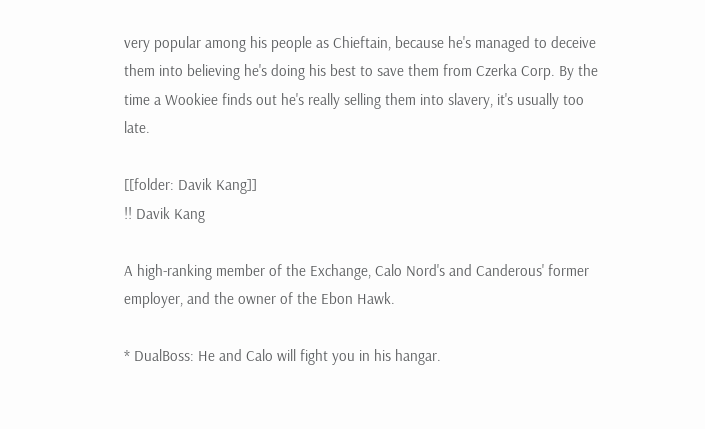very popular among his people as Chieftain, because he's managed to deceive them into believing he's doing his best to save them from Czerka Corp. By the time a Wookiee finds out he's really selling them into slavery, it's usually too late.

[[folder: Davik Kang]]
!! Davik Kang

A high-ranking member of the Exchange, Calo Nord's and Canderous' former employer, and the owner of the Ebon Hawk.

* DualBoss: He and Calo will fight you in his hangar.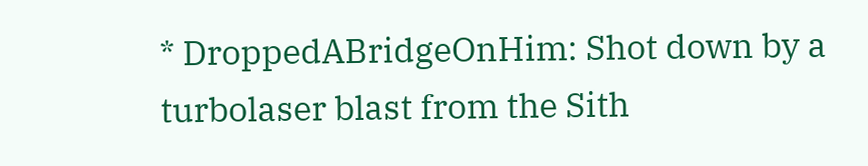* DroppedABridgeOnHim: Shot down by a turbolaser blast from the Sith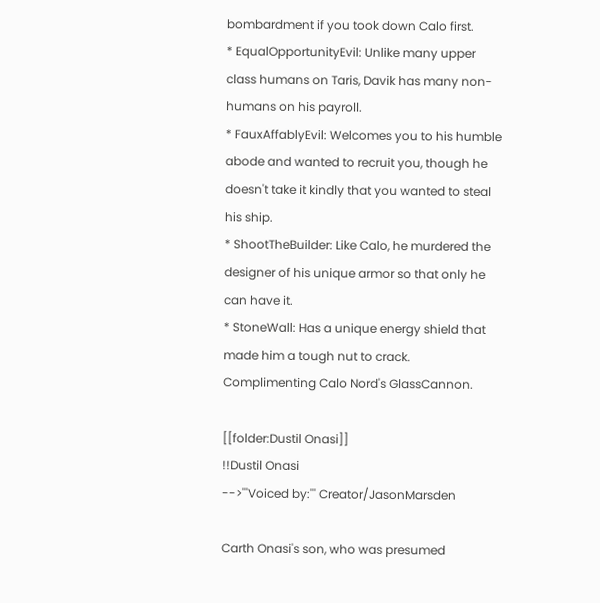bombardment if you took down Calo first.
* EqualOpportunityEvil: Unlike many upper class humans on Taris, Davik has many non-humans on his payroll.
* FauxAffablyEvil: Welcomes you to his humble abode and wanted to recruit you, though he doesn't take it kindly that you wanted to steal his ship.
* ShootTheBuilder: Like Calo, he murdered the designer of his unique armor so that only he can have it.
* StoneWall: Has a unique energy shield that made him a tough nut to crack. Complimenting Calo Nord's GlassCannon.

[[folder:Dustil Onasi]]
!!Dustil Onasi
-->'''Voiced by:''' Creator/JasonMarsden

Carth Onasi's son, who was presumed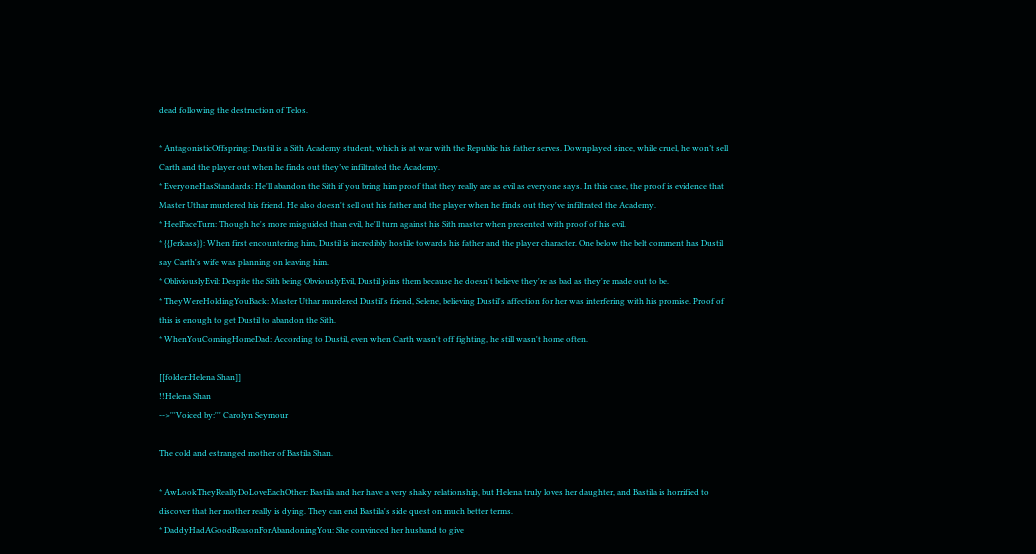dead following the destruction of Telos.

* AntagonisticOffspring: Dustil is a Sith Academy student, which is at war with the Republic his father serves. Downplayed since, while cruel, he won’t sell Carth and the player out when he finds out they’ve infiltrated the Academy.
* EveryoneHasStandards: He'll abandon the Sith if you bring him proof that they really are as evil as everyone says. In this case, the proof is evidence that Master Uthar murdered his friend. He also doesn't sell out his father and the player when he finds out they've infiltrated the Academy.
* HeelFaceTurn: Though he's more misguided than evil, he'll turn against his Sith master when presented with proof of his evil.
* {{Jerkass}}: When first encountering him, Dustil is incredibly hostile towards his father and the player character. One below the belt comment has Dustil say Carth's wife was planning on leaving him.
* ObliviouslyEvil: Despite the Sith being ObviouslyEvil, Dustil joins them because he doesn't believe they're as bad as they're made out to be.
* TheyWereHoldingYouBack: Master Uthar murdered Dustil's friend, Selene, believing Dustil's affection for her was interfering with his promise. Proof of this is enough to get Dustil to abandon the Sith.
* WhenYouComingHomeDad: According to Dustil, even when Carth wasn't off fighting, he still wasn't home often.

[[folder:Helena Shan]]
!!Helena Shan
-->'''Voiced by:''' Carolyn Seymour

The cold and estranged mother of Bastila Shan.

* AwLookTheyReallyDoLoveEachOther: Bastila and her have a very shaky relationship, but Helena truly loves her daughter, and Bastila is horrified to discover that her mother really is dying. They can end Bastila's side quest on much better terms.
* DaddyHadAGoodReasonForAbandoningYou: She convinced her husband to give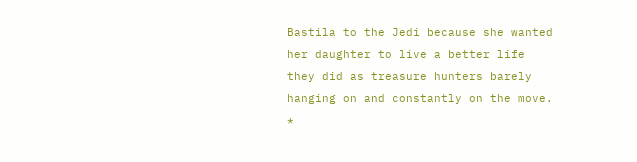Bastila to the Jedi because she wanted her daughter to live a better life they did as treasure hunters barely hanging on and constantly on the move.
*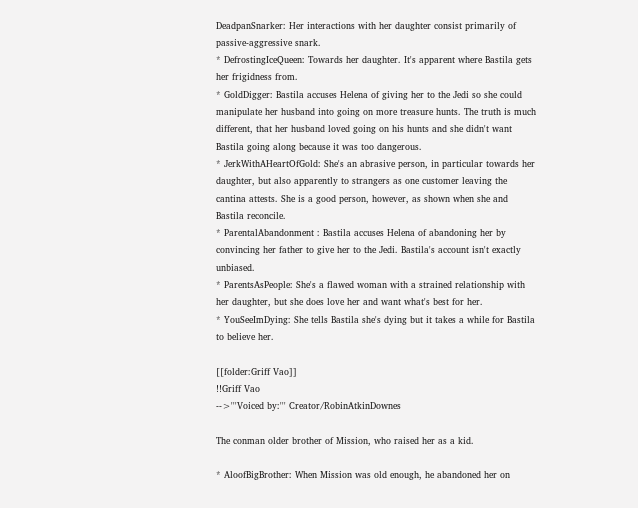DeadpanSnarker: Her interactions with her daughter consist primarily of passive-aggressive snark.
* DefrostingIceQueen: Towards her daughter. It's apparent where Bastila gets her frigidness from.
* GoldDigger: Bastila accuses Helena of giving her to the Jedi so she could manipulate her husband into going on more treasure hunts. The truth is much different, that her husband loved going on his hunts and she didn't want Bastila going along because it was too dangerous.
* JerkWithAHeartOfGold: She's an abrasive person, in particular towards her daughter, but also apparently to strangers as one customer leaving the cantina attests. She is a good person, however, as shown when she and Bastila reconcile.
* ParentalAbandonment : Bastila accuses Helena of abandoning her by convincing her father to give her to the Jedi. Bastila's account isn't exactly unbiased.
* ParentsAsPeople: She's a flawed woman with a strained relationship with her daughter, but she does love her and want what's best for her.
* YouSeeImDying: She tells Bastila she's dying but it takes a while for Bastila to believe her.

[[folder:Griff Vao]]
!!Griff Vao
-->'''Voiced by:''' Creator/RobinAtkinDownes

The conman older brother of Mission, who raised her as a kid.

* AloofBigBrother: When Mission was old enough, he abandoned her on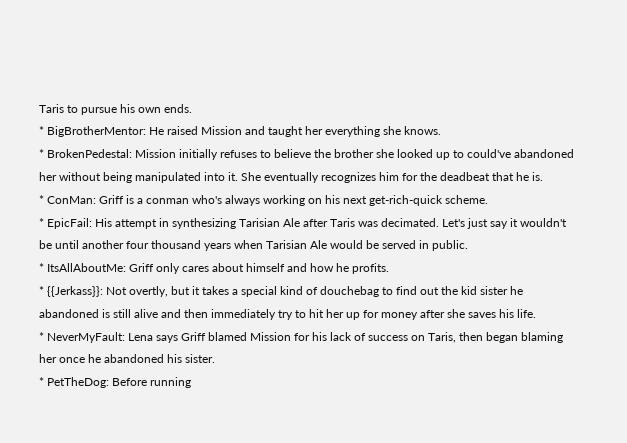Taris to pursue his own ends.
* BigBrotherMentor: He raised Mission and taught her everything she knows.
* BrokenPedestal: Mission initially refuses to believe the brother she looked up to could've abandoned her without being manipulated into it. She eventually recognizes him for the deadbeat that he is.
* ConMan: Griff is a conman who's always working on his next get-rich-quick scheme.
* EpicFail: His attempt in synthesizing Tarisian Ale after Taris was decimated. Let's just say it wouldn't be until another four thousand years when Tarisian Ale would be served in public.
* ItsAllAboutMe: Griff only cares about himself and how he profits.
* {{Jerkass}}: Not overtly, but it takes a special kind of douchebag to find out the kid sister he abandoned is still alive and then immediately try to hit her up for money after she saves his life.
* NeverMyFault: Lena says Griff blamed Mission for his lack of success on Taris, then began blaming her once he abandoned his sister.
* PetTheDog: Before running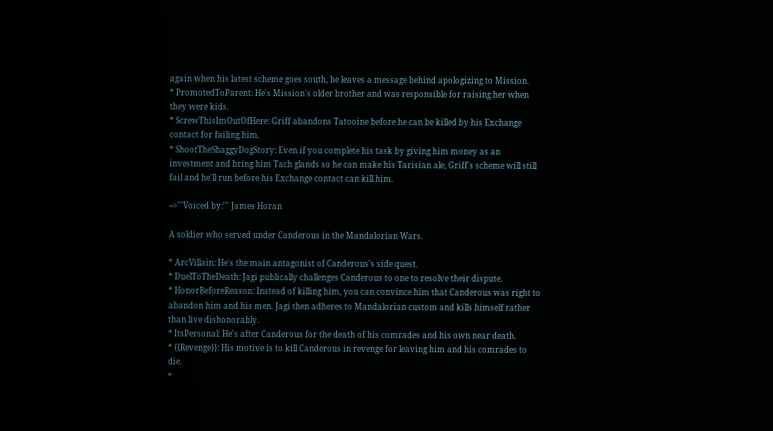again when his latest scheme goes south, he leaves a message behind apologizing to Mission.
* PromotedToParent: He's Mission's older brother and was responsible for raising her when they were kids.
* ScrewThisImOutOfHere: Griff abandons Tatooine before he can be killed by his Exchange contact for failing him.
* ShootTheShaggyDogStory: Even if you complete his task by giving him money as an investment and bring him Tach glands so he can make his Tarisian ale, Griff's scheme will still fail and he'll run before his Exchange contact can kill him.

-->'''Voiced by:''' James Horan

A soldier who served under Canderous in the Mandalorian Wars.

* ArcVillain: He's the main antagonist of Canderous's side quest.
* DuelToTheDeath: Jagi publically challenges Canderous to one to resolve their dispute.
* HonorBeforeReason: Instead of killing him, you can convince him that Canderous was right to abandon him and his men. Jagi then adheres to Mandalorian custom and kills himself rather than live dishonorably.
* ItsPersonal: He's after Canderous for the death of his comrades and his own near death.
* {{Revenge}}: His motive is to kill Canderous in revenge for leaving him and his comrades to die.
*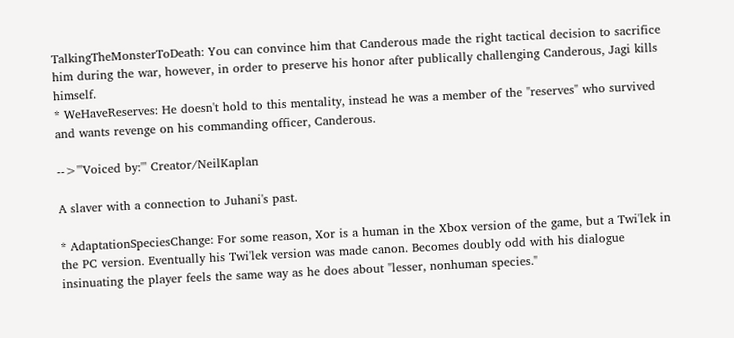TalkingTheMonsterToDeath: You can convince him that Canderous made the right tactical decision to sacrifice him during the war, however, in order to preserve his honor after publically challenging Canderous, Jagi kills himself.
* WeHaveReserves: He doesn't hold to this mentality, instead he was a member of the "reserves" who survived and wants revenge on his commanding officer, Canderous.

-->'''Voiced by:''' Creator/NeilKaplan

A slaver with a connection to Juhani's past.

* AdaptationSpeciesChange: For some reason, Xor is a human in the Xbox version of the game, but a Twi'lek in the PC version. Eventually his Twi'lek version was made canon. Becomes doubly odd with his dialogue insinuating the player feels the same way as he does about "lesser, nonhuman species."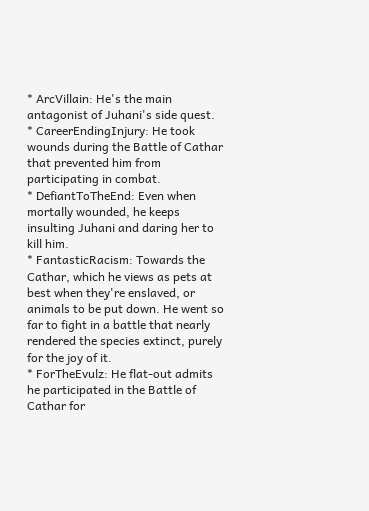* ArcVillain: He's the main antagonist of Juhani's side quest.
* CareerEndingInjury: He took wounds during the Battle of Cathar that prevented him from participating in combat.
* DefiantToTheEnd: Even when mortally wounded, he keeps insulting Juhani and daring her to kill him.
* FantasticRacism: Towards the Cathar, which he views as pets at best when they're enslaved, or animals to be put down. He went so far to fight in a battle that nearly rendered the species extinct, purely for the joy of it.
* ForTheEvulz: He flat-out admits he participated in the Battle of Cathar for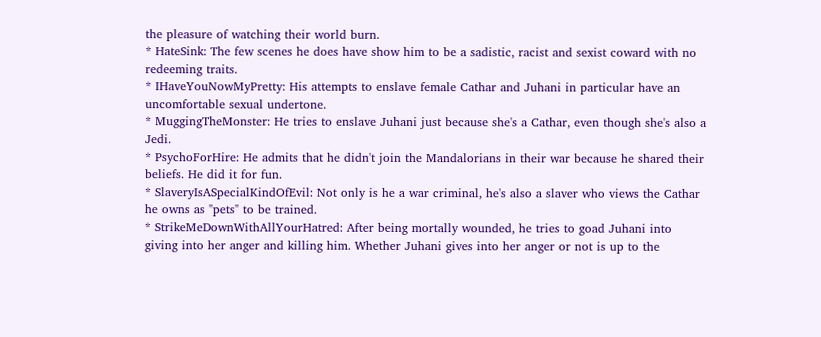the pleasure of watching their world burn.
* HateSink: The few scenes he does have show him to be a sadistic, racist and sexist coward with no redeeming traits.
* IHaveYouNowMyPretty: His attempts to enslave female Cathar and Juhani in particular have an uncomfortable sexual undertone.
* MuggingTheMonster: He tries to enslave Juhani just because she's a Cathar, even though she's also a Jedi.
* PsychoForHire: He admits that he didn't join the Mandalorians in their war because he shared their beliefs. He did it for fun.
* SlaveryIsASpecialKindOfEvil: Not only is he a war criminal, he's also a slaver who views the Cathar he owns as "pets" to be trained.
* StrikeMeDownWithAllYourHatred: After being mortally wounded, he tries to goad Juhani into giving into her anger and killing him. Whether Juhani gives into her anger or not is up to the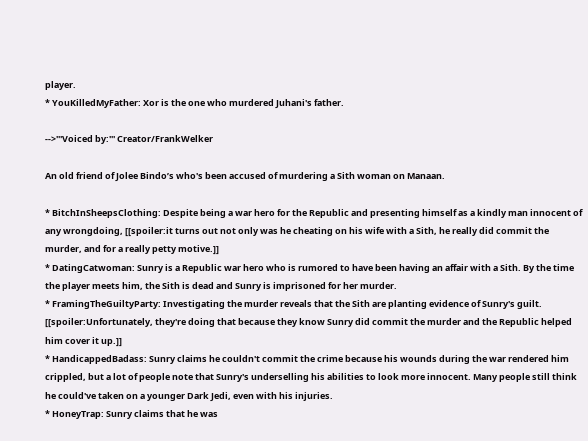player.
* YouKilledMyFather: Xor is the one who murdered Juhani's father.

-->'''Voiced by:''' Creator/FrankWelker

An old friend of Jolee Bindo’s who's been accused of murdering a Sith woman on Manaan.

* BitchInSheepsClothing: Despite being a war hero for the Republic and presenting himself as a kindly man innocent of any wrongdoing, [[spoiler:it turns out not only was he cheating on his wife with a Sith, he really did commit the murder, and for a really petty motive.]]
* DatingCatwoman: Sunry is a Republic war hero who is rumored to have been having an affair with a Sith. By the time the player meets him, the Sith is dead and Sunry is imprisoned for her murder.
* FramingTheGuiltyParty: Investigating the murder reveals that the Sith are planting evidence of Sunry's guilt. [[spoiler:Unfortunately, they're doing that because they know Sunry did commit the murder and the Republic helped him cover it up.]]
* HandicappedBadass: Sunry claims he couldn't commit the crime because his wounds during the war rendered him crippled, but a lot of people note that Sunry's underselling his abilities to look more innocent. Many people still think he could've taken on a younger Dark Jedi, even with his injuries.
* HoneyTrap: Sunry claims that he was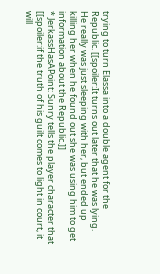trying to turn Elassa into a double agent for the Republic. [[spoiler:It turns out later that he was lying. He really was just sleeping with her, but ended up killing her when he found out she was using him to get information about the Republic.]]
* JerkassHasAPoint: Sunry tells the player character that [[spoiler:if the truth of his guilt comes to light in court, it will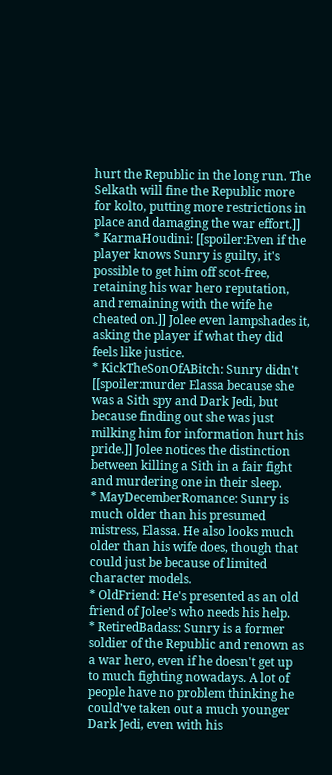hurt the Republic in the long run. The Selkath will fine the Republic more for kolto, putting more restrictions in place and damaging the war effort.]]
* KarmaHoudini: [[spoiler:Even if the player knows Sunry is guilty, it's possible to get him off scot-free, retaining his war hero reputation, and remaining with the wife he cheated on.]] Jolee even lampshades it, asking the player if what they did feels like justice.
* KickTheSonOfABitch: Sunry didn't [[spoiler:murder Elassa because she was a Sith spy and Dark Jedi, but because finding out she was just milking him for information hurt his pride.]] Jolee notices the distinction between killing a Sith in a fair fight and murdering one in their sleep.
* MayDecemberRomance: Sunry is much older than his presumed mistress, Elassa. He also looks much older than his wife does, though that could just be because of limited character models.
* OldFriend: He's presented as an old friend of Jolee’s who needs his help.
* RetiredBadass: Sunry is a former soldier of the Republic and renown as a war hero, even if he doesn't get up to much fighting nowadays. A lot of people have no problem thinking he could’ve taken out a much younger Dark Jedi, even with his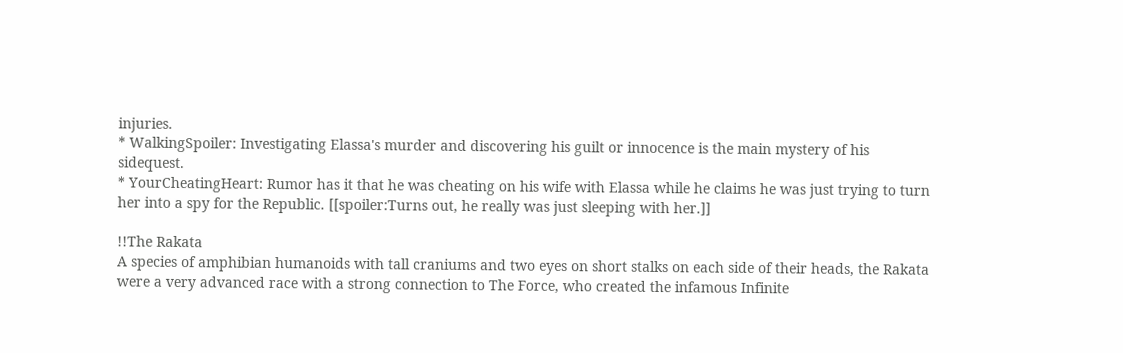injuries.
* WalkingSpoiler: Investigating Elassa's murder and discovering his guilt or innocence is the main mystery of his sidequest.
* YourCheatingHeart: Rumor has it that he was cheating on his wife with Elassa while he claims he was just trying to turn her into a spy for the Republic. [[spoiler:Turns out, he really was just sleeping with her.]]

!!The Rakata
A species of amphibian humanoids with tall craniums and two eyes on short stalks on each side of their heads, the Rakata were a very advanced race with a strong connection to The Force, who created the infamous Infinite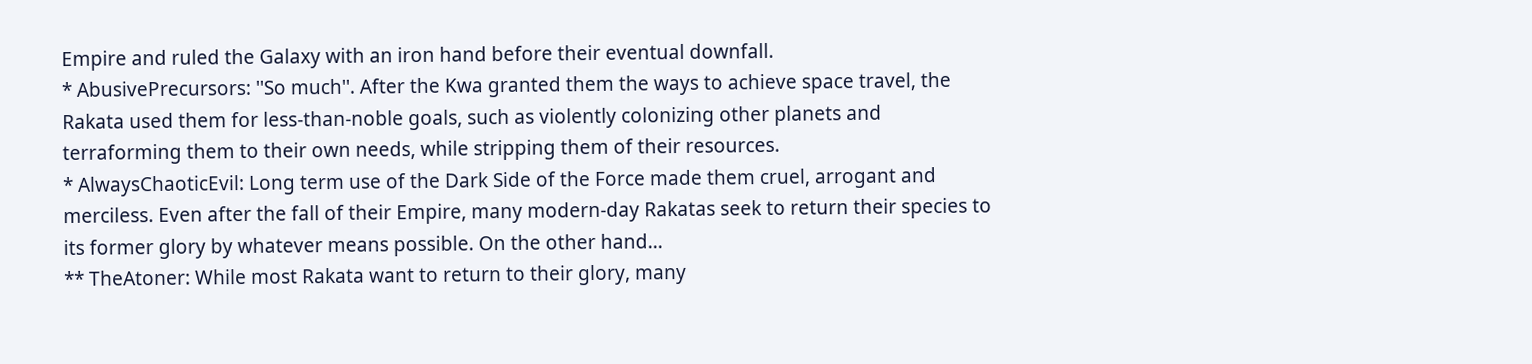Empire and ruled the Galaxy with an iron hand before their eventual downfall.
* AbusivePrecursors: ''So much''. After the Kwa granted them the ways to achieve space travel, the Rakata used them for less-than-noble goals, such as violently colonizing other planets and terraforming them to their own needs, while stripping them of their resources.
* AlwaysChaoticEvil: Long term use of the Dark Side of the Force made them cruel, arrogant and merciless. Even after the fall of their Empire, many modern-day Rakatas seek to return their species to its former glory by whatever means possible. On the other hand...
** TheAtoner: While most Rakata want to return to their glory, many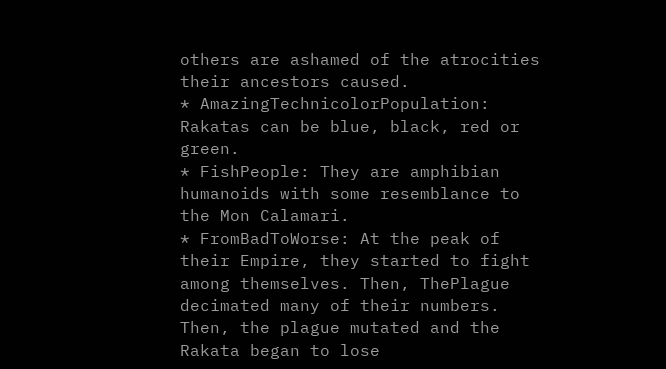others are ashamed of the atrocities their ancestors caused.
* AmazingTechnicolorPopulation: Rakatas can be blue, black, red or green.
* FishPeople: They are amphibian humanoids with some resemblance to the Mon Calamari.
* FromBadToWorse: At the peak of their Empire, they started to fight among themselves. Then, ThePlague decimated many of their numbers. Then, the plague mutated and the Rakata began to lose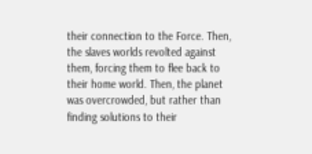their connection to the Force. Then, the slaves worlds revolted against them, forcing them to flee back to their home world. Then, the planet was overcrowded, but rather than finding solutions to their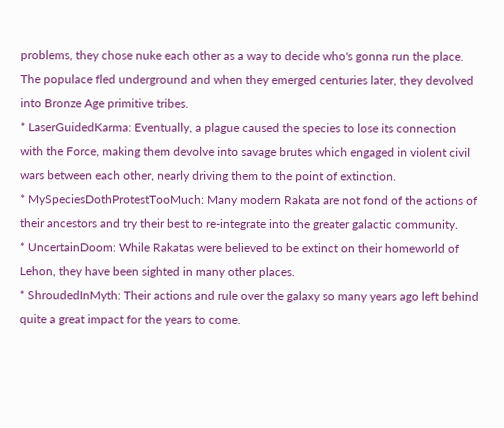problems, they chose nuke each other as a way to decide who's gonna run the place. The populace fled underground and when they emerged centuries later, they devolved into Bronze Age primitive tribes.
* LaserGuidedKarma: Eventually, a plague caused the species to lose its connection with the Force, making them devolve into savage brutes which engaged in violent civil wars between each other, nearly driving them to the point of extinction.
* MySpeciesDothProtestTooMuch: Many modern Rakata are not fond of the actions of their ancestors and try their best to re-integrate into the greater galactic community.
* UncertainDoom: While Rakatas were believed to be extinct on their homeworld of Lehon, they have been sighted in many other places.
* ShroudedInMyth: Their actions and rule over the galaxy so many years ago left behind quite a great impact for the years to come.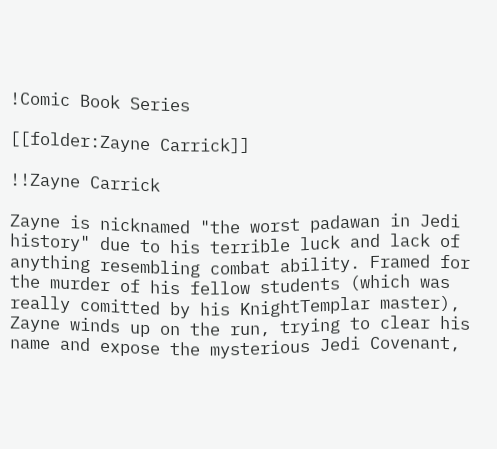!Comic Book Series

[[folder:Zayne Carrick]]

!!Zayne Carrick

Zayne is nicknamed "the worst padawan in Jedi history" due to his terrible luck and lack of anything resembling combat ability. Framed for the murder of his fellow students (which was really comitted by his KnightTemplar master), Zayne winds up on the run, trying to clear his name and expose the mysterious Jedi Covenant,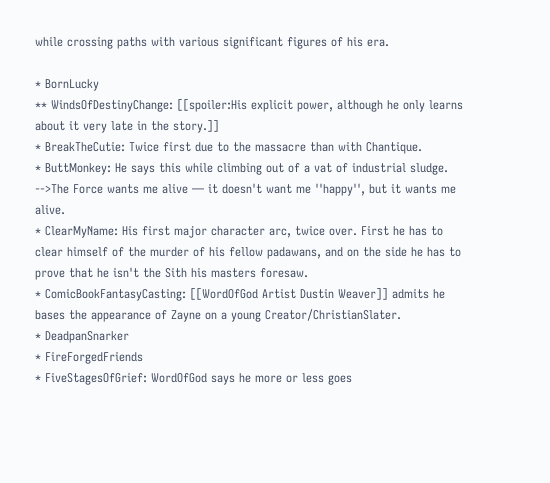while crossing paths with various significant figures of his era.

* BornLucky
** WindsOfDestinyChange: [[spoiler:His explicit power, although he only learns about it very late in the story.]]
* BreakTheCutie: Twice first due to the massacre than with Chantique.
* ButtMonkey: He says this while climbing out of a vat of industrial sludge.
-->The Force wants me alive — it doesn't want me ''happy'', but it wants me alive.
* ClearMyName: His first major character arc, twice over. First he has to clear himself of the murder of his fellow padawans, and on the side he has to prove that he isn't the Sith his masters foresaw.
* ComicBookFantasyCasting: [[WordOfGod Artist Dustin Weaver]] admits he bases the appearance of Zayne on a young Creator/ChristianSlater.
* DeadpanSnarker
* FireForgedFriends
* FiveStagesOfGrief: WordOfGod says he more or less goes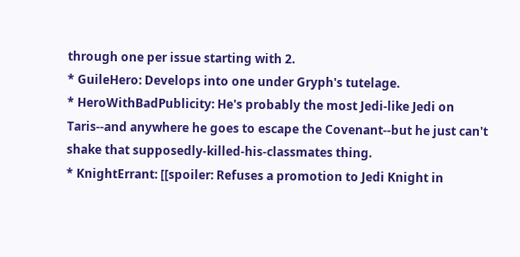through one per issue starting with 2.
* GuileHero: Develops into one under Gryph's tutelage.
* HeroWithBadPublicity: He's probably the most Jedi-like Jedi on Taris--and anywhere he goes to escape the Covenant--but he just can't shake that supposedly-killed-his-classmates thing.
* KnightErrant: [[spoiler: Refuses a promotion to Jedi Knight in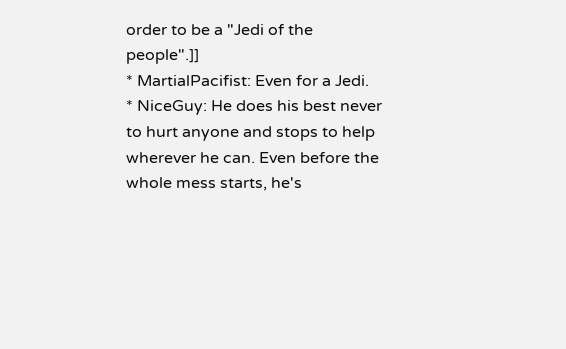order to be a "Jedi of the people".]]
* MartialPacifist: Even for a Jedi.
* NiceGuy: He does his best never to hurt anyone and stops to help wherever he can. Even before the whole mess starts, he's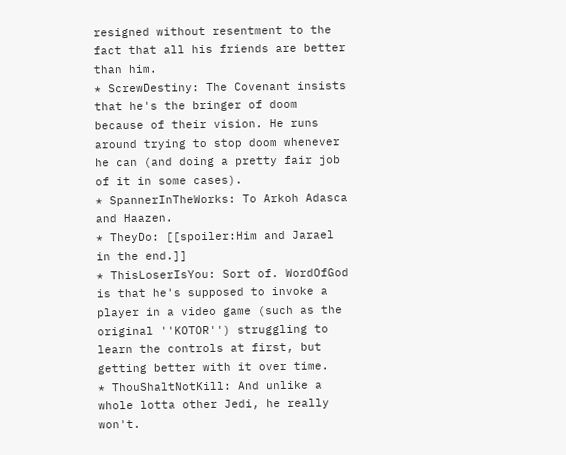resigned without resentment to the fact that all his friends are better than him.
* ScrewDestiny: The Covenant insists that he's the bringer of doom because of their vision. He runs around trying to stop doom whenever he can (and doing a pretty fair job of it in some cases).
* SpannerInTheWorks: To Arkoh Adasca and Haazen.
* TheyDo: [[spoiler:Him and Jarael in the end.]]
* ThisLoserIsYou: Sort of. WordOfGod is that he's supposed to invoke a player in a video game (such as the original ''KOTOR'') struggling to learn the controls at first, but getting better with it over time.
* ThouShaltNotKill: And unlike a whole lotta other Jedi, he really won't.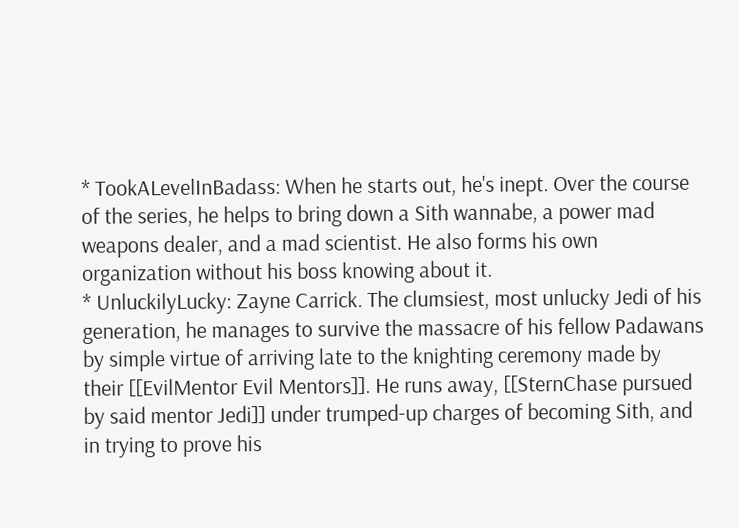* TookALevelInBadass: When he starts out, he's inept. Over the course of the series, he helps to bring down a Sith wannabe, a power mad weapons dealer, and a mad scientist. He also forms his own organization without his boss knowing about it.
* UnluckilyLucky: Zayne Carrick. The clumsiest, most unlucky Jedi of his generation, he manages to survive the massacre of his fellow Padawans by simple virtue of arriving late to the knighting ceremony made by their [[EvilMentor Evil Mentors]]. He runs away, [[SternChase pursued by said mentor Jedi]] under trumped-up charges of becoming Sith, and in trying to prove his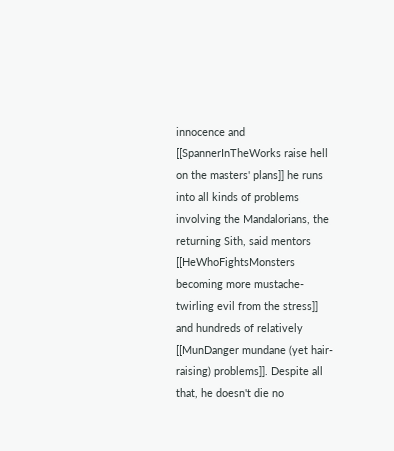innocence and [[SpannerInTheWorks raise hell on the masters' plans]] he runs into all kinds of problems involving the Mandalorians, the returning Sith, said mentors [[HeWhoFightsMonsters becoming more mustache-twirling evil from the stress]] and hundreds of relatively [[MunDanger mundane (yet hair-raising) problems]]. Despite all that, he doesn't die no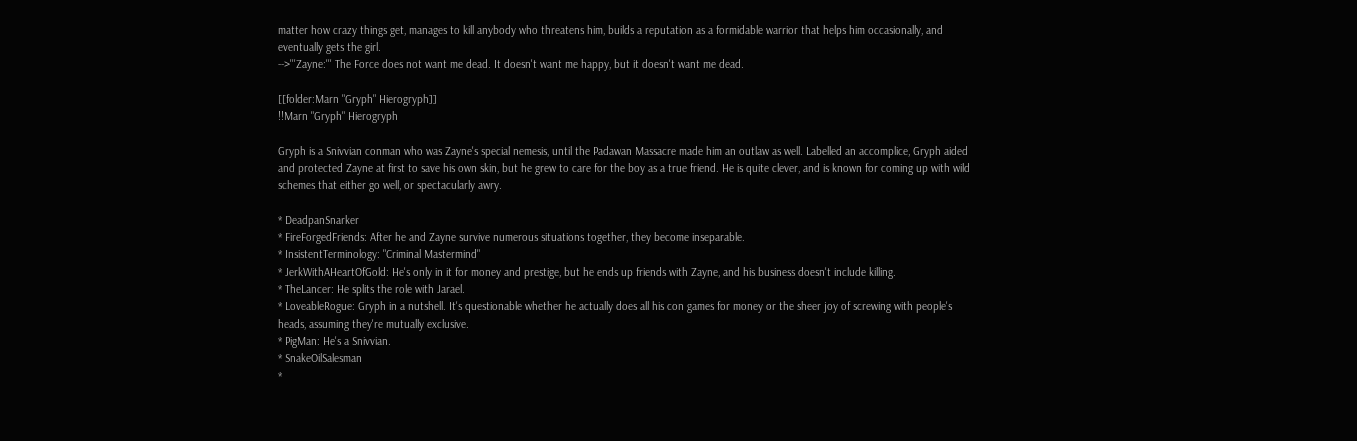matter how crazy things get, manages to kill anybody who threatens him, builds a reputation as a formidable warrior that helps him occasionally, and eventually gets the girl.
-->'''Zayne:''' The Force does not want me dead. It doesn't want me happy, but it doesn't want me dead.

[[folder:Marn "Gryph" Hierogryph]]
!!Marn "Gryph" Hierogryph

Gryph is a Snivvian conman who was Zayne's special nemesis, until the Padawan Massacre made him an outlaw as well. Labelled an accomplice, Gryph aided and protected Zayne at first to save his own skin, but he grew to care for the boy as a true friend. He is quite clever, and is known for coming up with wild schemes that either go well, or spectacularly awry.

* DeadpanSnarker
* FireForgedFriends: After he and Zayne survive numerous situations together, they become inseparable.
* InsistentTerminology: "Criminal Mastermind"
* JerkWithAHeartOfGold: He's only in it for money and prestige, but he ends up friends with Zayne, and his business doesn't include killing.
* TheLancer: He splits the role with Jarael.
* LoveableRogue: Gryph in a nutshell. It's questionable whether he actually does all his con games for money or the sheer joy of screwing with people's heads, assuming they're mutually exclusive.
* PigMan: He's a Snivvian.
* SnakeOilSalesman
*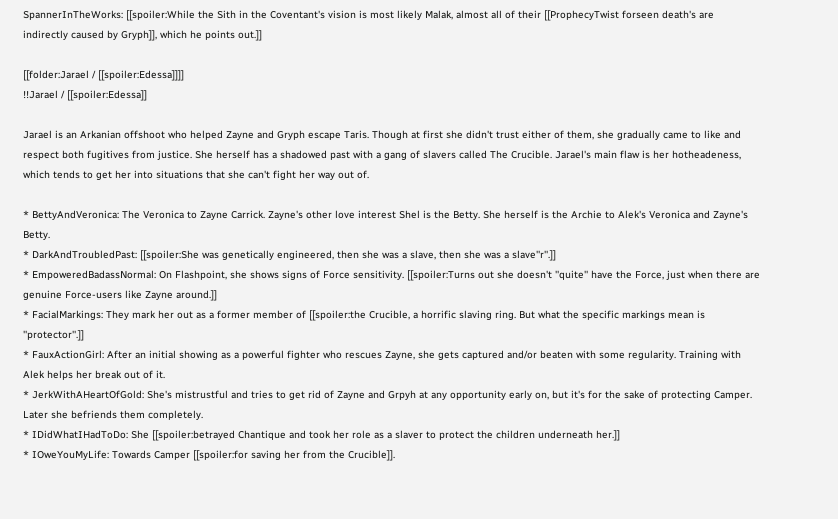SpannerInTheWorks: [[spoiler:While the Sith in the Coventant's vision is most likely Malak, almost all of their [[ProphecyTwist forseen death's are indirectly caused by Gryph]], which he points out.]]

[[folder:Jarael / [[spoiler:Edessa]]]]
!!Jarael / [[spoiler:Edessa]]

Jarael is an Arkanian offshoot who helped Zayne and Gryph escape Taris. Though at first she didn't trust either of them, she gradually came to like and respect both fugitives from justice. She herself has a shadowed past with a gang of slavers called The Crucible. Jarael's main flaw is her hotheadeness, which tends to get her into situations that she can't fight her way out of.

* BettyAndVeronica: The Veronica to Zayne Carrick. Zayne's other love interest Shel is the Betty. She herself is the Archie to Alek's Veronica and Zayne's Betty.
* DarkAndTroubledPast: [[spoiler:She was genetically engineered, then she was a slave, then she was a slave''r''.]]
* EmpoweredBadassNormal: On Flashpoint, she shows signs of Force sensitivity. [[spoiler:Turns out she doesn't ''quite'' have the Force, just when there are genuine Force-users like Zayne around.]]
* FacialMarkings: They mark her out as a former member of [[spoiler:the Crucible, a horrific slaving ring. But what the specific markings mean is ''protector''.]]
* FauxActionGirl: After an initial showing as a powerful fighter who rescues Zayne, she gets captured and/or beaten with some regularity. Training with Alek helps her break out of it.
* JerkWithAHeartOfGold: She's mistrustful and tries to get rid of Zayne and Grpyh at any opportunity early on, but it's for the sake of protecting Camper. Later she befriends them completely.
* IDidWhatIHadToDo: She [[spoiler:betrayed Chantique and took her role as a slaver to protect the children underneath her.]]
* IOweYouMyLife: Towards Camper [[spoiler:for saving her from the Crucible]].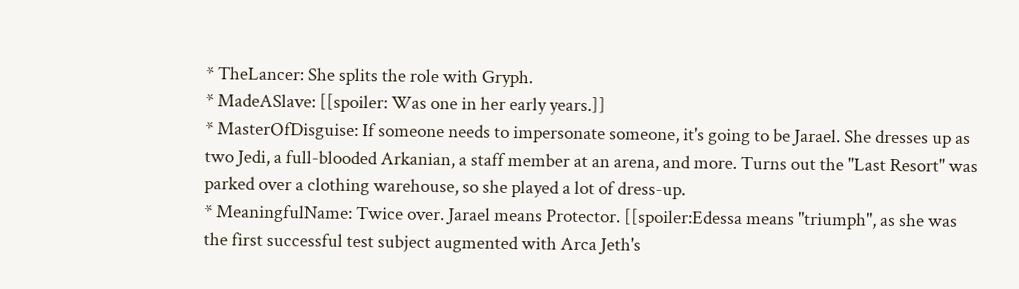* TheLancer: She splits the role with Gryph.
* MadeASlave: [[spoiler: Was one in her early years.]]
* MasterOfDisguise: If someone needs to impersonate someone, it's going to be Jarael. She dresses up as two Jedi, a full-blooded Arkanian, a staff member at an arena, and more. Turns out the ''Last Resort'' was parked over a clothing warehouse, so she played a lot of dress-up.
* MeaningfulName: Twice over. Jarael means Protector. [[spoiler:Edessa means "triumph", as she was the first successful test subject augmented with Arca Jeth's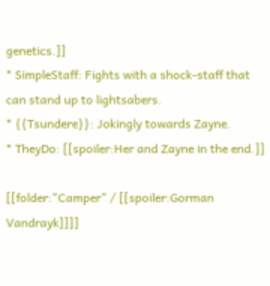genetics.]]
* SimpleStaff: Fights with a shock-staff that can stand up to lightsabers.
* {{Tsundere}}: Jokingly towards Zayne.
* TheyDo: [[spoiler:Her and Zayne in the end.]]

[[folder:"Camper" / [[spoiler:Gorman Vandrayk]]]]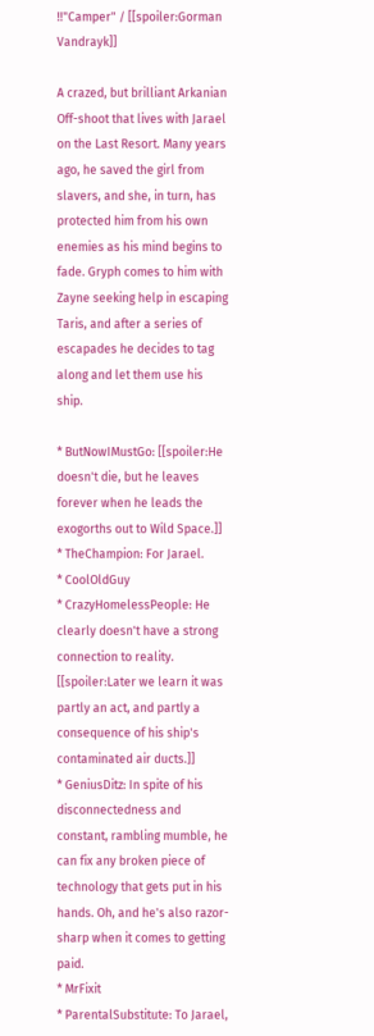!!"Camper" / [[spoiler:Gorman Vandrayk]]

A crazed, but brilliant Arkanian Off-shoot that lives with Jarael on the Last Resort. Many years ago, he saved the girl from slavers, and she, in turn, has protected him from his own enemies as his mind begins to fade. Gryph comes to him with Zayne seeking help in escaping Taris, and after a series of escapades he decides to tag along and let them use his ship.

* ButNowIMustGo: [[spoiler:He doesn't die, but he leaves forever when he leads the exogorths out to Wild Space.]]
* TheChampion: For Jarael.
* CoolOldGuy
* CrazyHomelessPeople: He clearly doesn't have a strong connection to reality. [[spoiler:Later we learn it was partly an act, and partly a consequence of his ship's contaminated air ducts.]]
* GeniusDitz: In spite of his disconnectedness and constant, rambling mumble, he can fix any broken piece of technology that gets put in his hands. Oh, and he's also razor-sharp when it comes to getting paid.
* MrFixit
* ParentalSubstitute: To Jarael,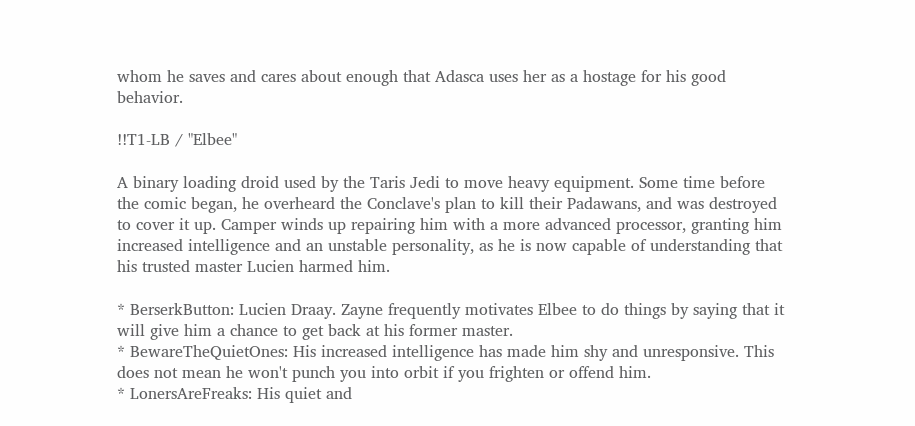whom he saves and cares about enough that Adasca uses her as a hostage for his good behavior.

!!T1-LB / "Elbee"

A binary loading droid used by the Taris Jedi to move heavy equipment. Some time before the comic began, he overheard the Conclave's plan to kill their Padawans, and was destroyed to cover it up. Camper winds up repairing him with a more advanced processor, granting him increased intelligence and an unstable personality, as he is now capable of understanding that his trusted master Lucien harmed him.

* BerserkButton: Lucien Draay. Zayne frequently motivates Elbee to do things by saying that it will give him a chance to get back at his former master.
* BewareTheQuietOnes: His increased intelligence has made him shy and unresponsive. This does not mean he won't punch you into orbit if you frighten or offend him.
* LonersAreFreaks: His quiet and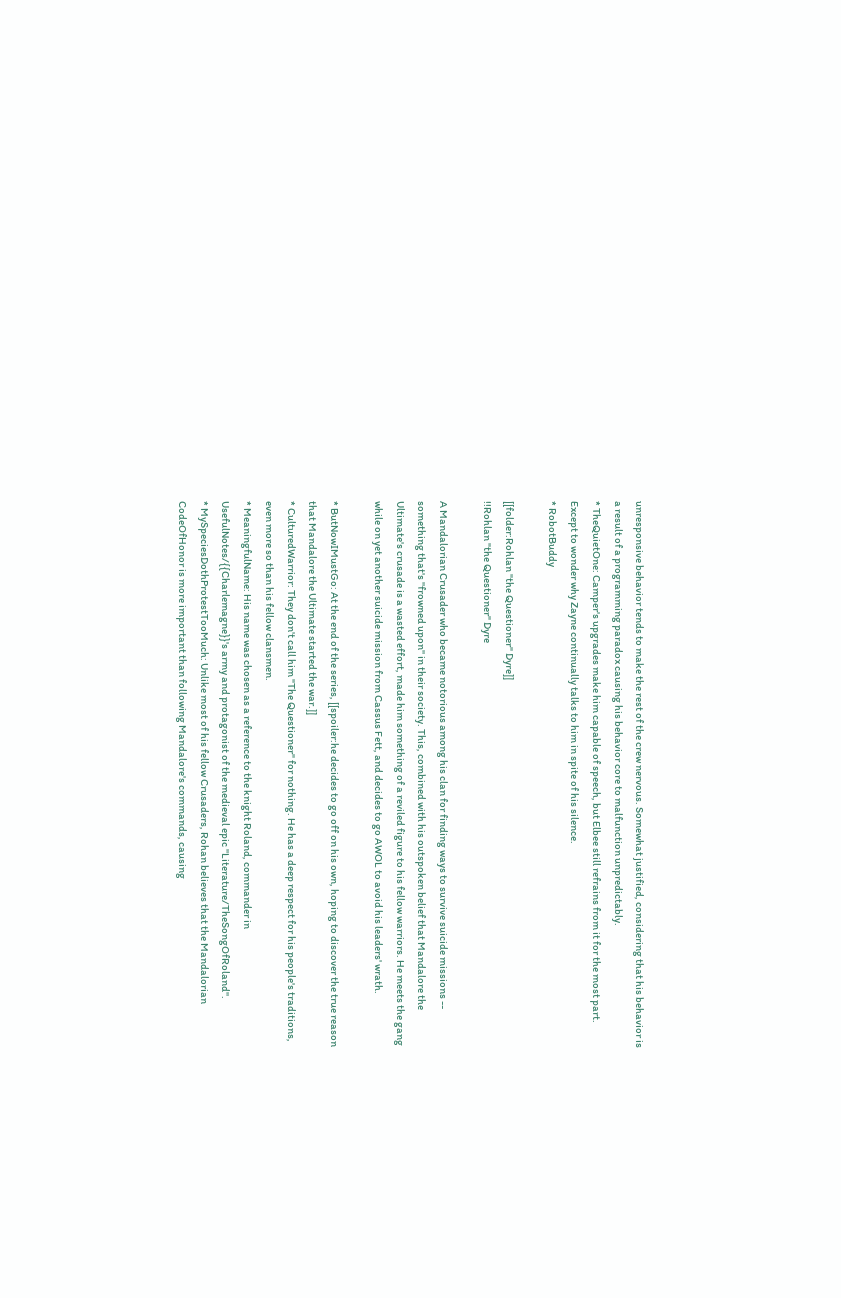unresponsive behavior tends to make the rest of the crew nervous. Somewhat justified, considering that his behavior is a result of a programming paradox causing his behavior core to malfunction unpredictably.
* TheQuietOne: Camper's upgrades make him capable of speech, but Elbee still refrains from it for the most part. Except to wonder why Zayne continually talks to him in spite of his silence.
* RobotBuddy

[[folder:Rohlan "the Questioner" Dyre]]
!!Rohlan "the Questioner" Dyre

A Mandalorian Crusader who became notorious among his clan for finding ways to survive suicide missions -- something that's ''frowned upon'' in their society. This, combined with his outspoken belief that Mandalore the Ultimate's crusade is a wasted effort, made him something of a reviled figure to his fellow warriors. He meets the gang while on yet another suicide mission from Cassus Fett, and decides to go AWOL to avoid his leaders' wrath.

* ButNowIMustGo: At the end of the series, [[spoiler:he decides to go off on his own, hoping to discover the true reason that Mandalore the Ultimate started the war.]]
* CulturedWarrior: They don't call him "The Questioner" for nothing. He has a deep respect for his people's traditions, even more so than his fellow clansmen.
* MeaningfulName: His name was chosen as a reference to the knight Roland, commander in UsefulNotes/{{Charlemagne}}'s army and protagonist of the medieval epic ''Literature/TheSongOfRoland''.
* MySpeciesDothProtestTooMuch: Unlike most of his fellow Crusaders, Rohan believes that the Mandalorian CodeOfHonor is more important than following Mandalore's commands, causing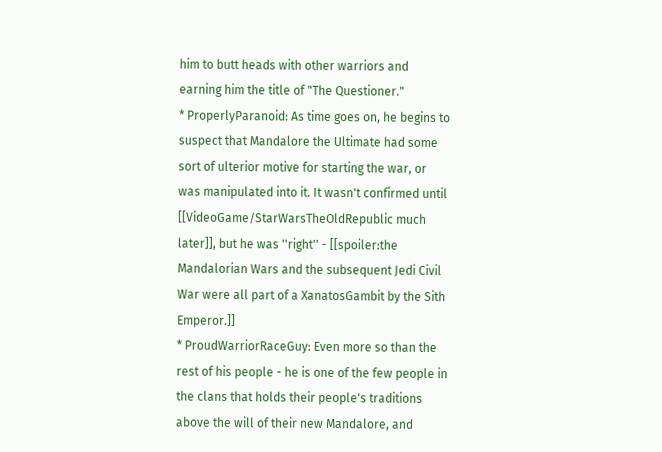him to butt heads with other warriors and earning him the title of "The Questioner."
* ProperlyParanoid: As time goes on, he begins to suspect that Mandalore the Ultimate had some sort of ulterior motive for starting the war, or was manipulated into it. It wasn't confirmed until [[VideoGame/StarWarsTheOldRepublic much later]], but he was ''right'' - [[spoiler:the Mandalorian Wars and the subsequent Jedi Civil War were all part of a XanatosGambit by the Sith Emperor.]]
* ProudWarriorRaceGuy: Even more so than the rest of his people - he is one of the few people in the clans that holds their people's traditions above the will of their new Mandalore, and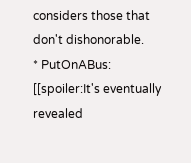considers those that don't dishonorable.
* PutOnABus: [[spoiler:It's eventually revealed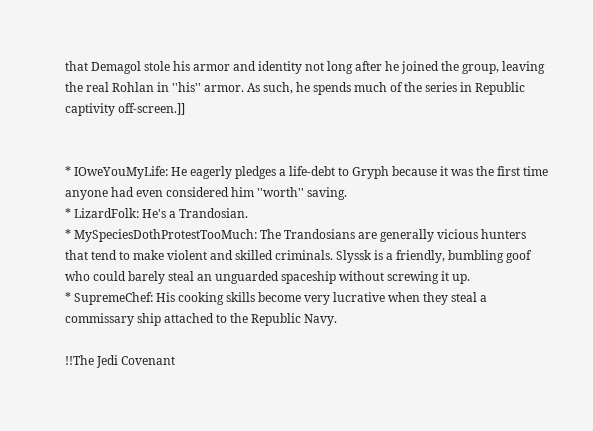that Demagol stole his armor and identity not long after he joined the group, leaving the real Rohlan in ''his'' armor. As such, he spends much of the series in Republic captivity off-screen.]]


* IOweYouMyLife: He eagerly pledges a life-debt to Gryph because it was the first time anyone had even considered him ''worth'' saving.
* LizardFolk: He's a Trandosian.
* MySpeciesDothProtestTooMuch: The Trandosians are generally vicious hunters that tend to make violent and skilled criminals. Slyssk is a friendly, bumbling goof who could barely steal an unguarded spaceship without screwing it up.
* SupremeChef: His cooking skills become very lucrative when they steal a commissary ship attached to the Republic Navy.

!!The Jedi Covenant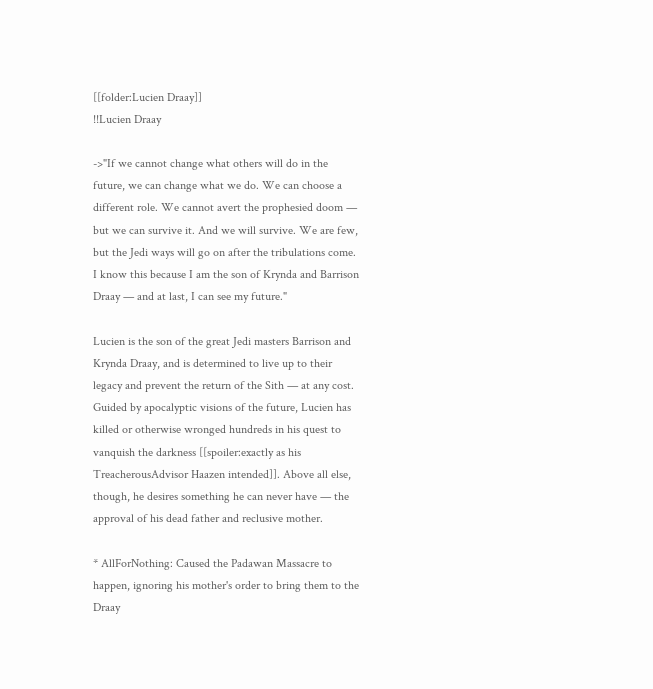[[folder:Lucien Draay]]
!!Lucien Draay

->"If we cannot change what others will do in the future, we can change what we do. We can choose a different role. We cannot avert the prophesied doom — but we can survive it. And we will survive. We are few, but the Jedi ways will go on after the tribulations come. I know this because I am the son of Krynda and Barrison Draay — and at last, I can see my future."

Lucien is the son of the great Jedi masters Barrison and Krynda Draay, and is determined to live up to their legacy and prevent the return of the Sith — at any cost. Guided by apocalyptic visions of the future, Lucien has killed or otherwise wronged hundreds in his quest to vanquish the darkness [[spoiler:exactly as his TreacherousAdvisor Haazen intended]]. Above all else, though, he desires something he can never have — the approval of his dead father and reclusive mother.

* AllForNothing: Caused the Padawan Massacre to happen, ignoring his mother's order to bring them to the Draay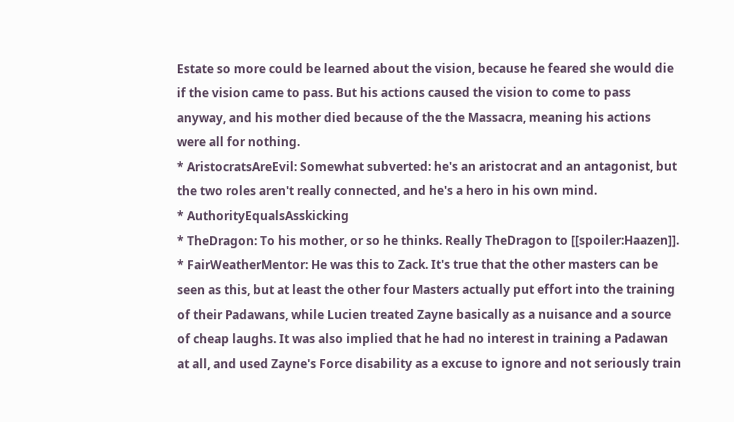Estate so more could be learned about the vision, because he feared she would die if the vision came to pass. But his actions caused the vision to come to pass anyway, and his mother died because of the the Massacra, meaning his actions were all for nothing.
* AristocratsAreEvil: Somewhat subverted: he's an aristocrat and an antagonist, but the two roles aren't really connected, and he's a hero in his own mind.
* AuthorityEqualsAsskicking
* TheDragon: To his mother, or so he thinks. Really TheDragon to [[spoiler:Haazen]].
* FairWeatherMentor: He was this to Zack. It's true that the other masters can be seen as this, but at least the other four Masters actually put effort into the training of their Padawans, while Lucien treated Zayne basically as a nuisance and a source of cheap laughs. It was also implied that he had no interest in training a Padawan at all, and used Zayne's Force disability as a excuse to ignore and not seriously train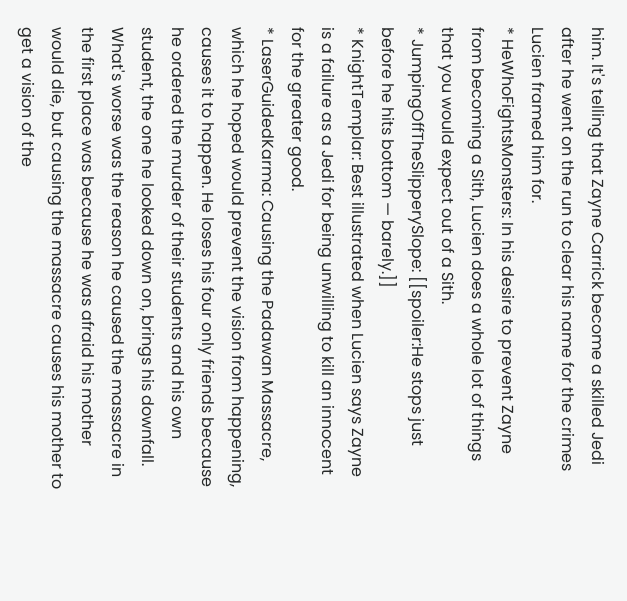him. It's telling that Zayne Carrick become a skilled Jedi after he went on the run to clear his name for the crimes Lucien framed him for.
* HeWhoFightsMonsters: In his desire to prevent Zayne from becoming a Sith, Lucien does a whole lot of things that you would expect out of a Sith.
* JumpingOffTheSlipperySlope: [[spoiler:He stops just before he hits bottom — barely.]]
* KnightTemplar: Best illustrated when Lucien says Zayne is a failure as a Jedi for being unwilling to kill an innocent for the greater good.
* LaserGuidedKarma: Causing the Padawan Massacre, which he hoped would prevent the vision from happening, causes it to happen. He loses his four only friends because he ordered the murder of their students and his own student, the one he looked down on, brings his downfall. What's worse was the reason he caused the massacre in the first place was because he was afraid his mother would die, but causing the massacre causes his mother to get a vision of the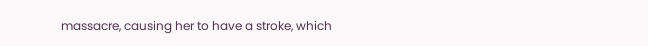massacre, causing her to have a stroke, which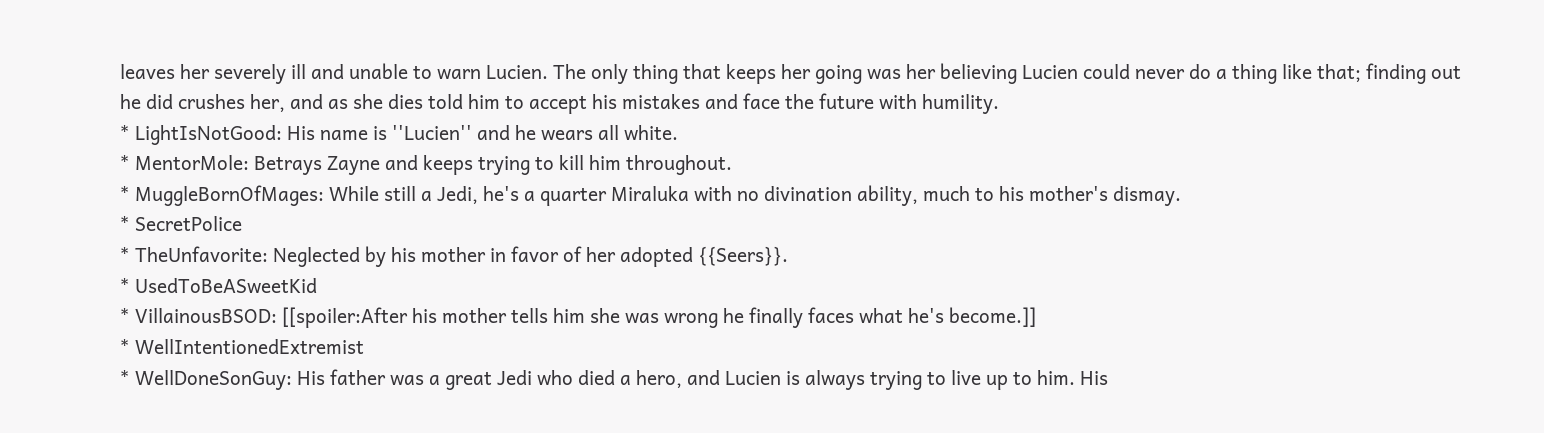leaves her severely ill and unable to warn Lucien. The only thing that keeps her going was her believing Lucien could never do a thing like that; finding out he did crushes her, and as she dies told him to accept his mistakes and face the future with humility.
* LightIsNotGood: His name is ''Lucien'' and he wears all white.
* MentorMole: Betrays Zayne and keeps trying to kill him throughout.
* MuggleBornOfMages: While still a Jedi, he's a quarter Miraluka with no divination ability, much to his mother's dismay.
* SecretPolice
* TheUnfavorite: Neglected by his mother in favor of her adopted {{Seers}}.
* UsedToBeASweetKid
* VillainousBSOD: [[spoiler:After his mother tells him she was wrong he finally faces what he's become.]]
* WellIntentionedExtremist
* WellDoneSonGuy: His father was a great Jedi who died a hero, and Lucien is always trying to live up to him. His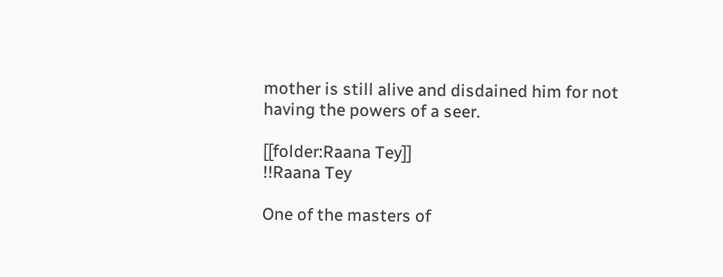mother is still alive and disdained him for not having the powers of a seer.

[[folder:Raana Tey]]
!!Raana Tey

One of the masters of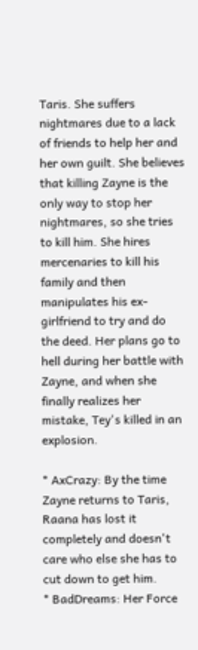Taris. She suffers nightmares due to a lack of friends to help her and her own guilt. She believes that killing Zayne is the only way to stop her nightmares, so she tries to kill him. She hires mercenaries to kill his family and then manipulates his ex-girlfriend to try and do the deed. Her plans go to hell during her battle with Zayne, and when she finally realizes her mistake, Tey's killed in an explosion.

* AxCrazy: By the time Zayne returns to Taris, Raana has lost it completely and doesn't care who else she has to cut down to get him.
* BadDreams: Her Force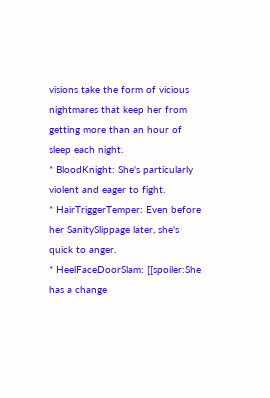visions take the form of vicious nightmares that keep her from getting more than an hour of sleep each night.
* BloodKnight: She's particularly violent and eager to fight.
* HairTriggerTemper: Even before her SanitySlippage later, she's quick to anger.
* HeelFaceDoorSlam: [[spoiler:She has a change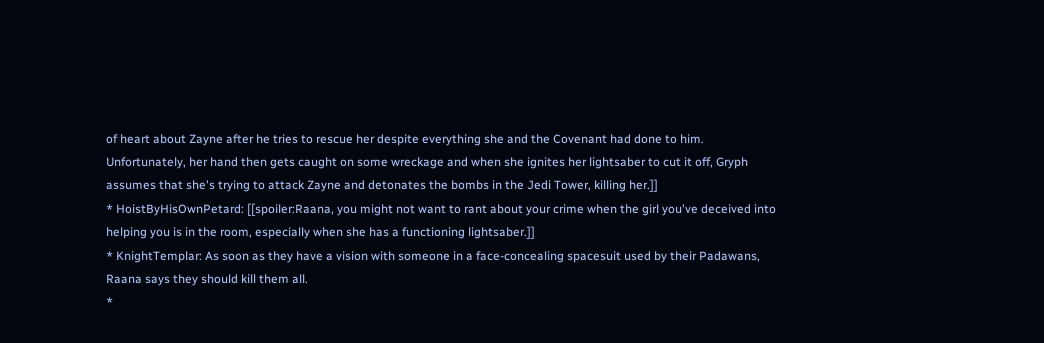of heart about Zayne after he tries to rescue her despite everything she and the Covenant had done to him. Unfortunately, her hand then gets caught on some wreckage and when she ignites her lightsaber to cut it off, Gryph assumes that she's trying to attack Zayne and detonates the bombs in the Jedi Tower, killing her.]]
* HoistByHisOwnPetard: [[spoiler:Raana, you might not want to rant about your crime when the girl you've deceived into helping you is in the room, especially when she has a functioning lightsaber.]]
* KnightTemplar: As soon as they have a vision with someone in a face-concealing spacesuit used by their Padawans, Raana says they should kill them all.
*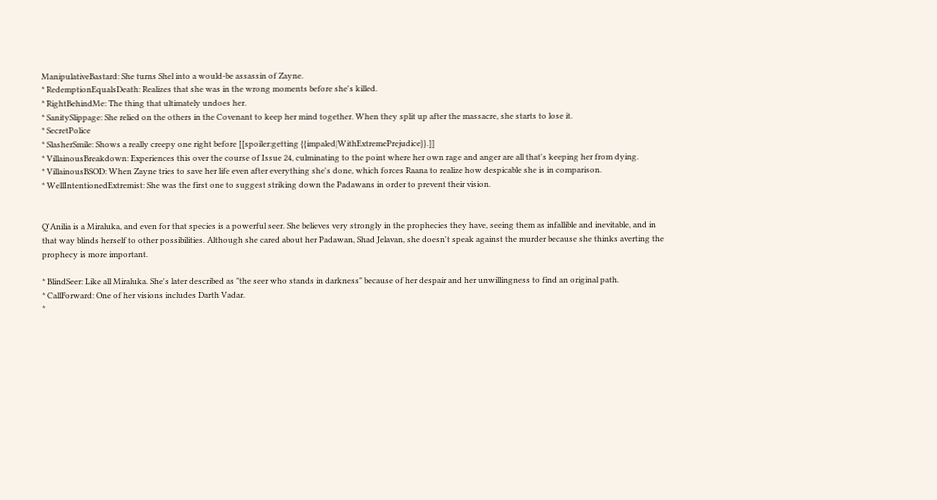ManipulativeBastard: She turns Shel into a would-be assassin of Zayne.
* RedemptionEqualsDeath: Realizes that she was in the wrong moments before she's killed.
* RightBehindMe: The thing that ultimately undoes her.
* SanitySlippage: She relied on the others in the Covenant to keep her mind together. When they split up after the massacre, she starts to lose it.
* SecretPolice
* SlasherSmile: Shows a really creepy one right before [[spoiler:getting {{impaled|WithExtremePrejudice}}.]]
* VillainousBreakdown: Experiences this over the course of Issue 24, culminating to the point where her own rage and anger are all that's keeping her from dying.
* VillainousBSOD: When Zayne tries to save her life even after everything she's done, which forces Raana to realize how despicable she is in comparison.
* WellIntentionedExtremist: She was the first one to suggest striking down the Padawans in order to prevent their vision.


Q'Anilia is a Miraluka, and even for that species is a powerful seer. She believes very strongly in the prophecies they have, seeing them as infallible and inevitable, and in that way blinds herself to other possibilities. Although she cared about her Padawan, Shad Jelavan, she doesn't speak against the murder because she thinks averting the prophecy is more important.

* BlindSeer: Like all Miraluka. She's later described as "the seer who stands in darkness" because of her despair and her unwillingness to find an original path.
* CallForward: One of her visions includes Darth Vadar.
*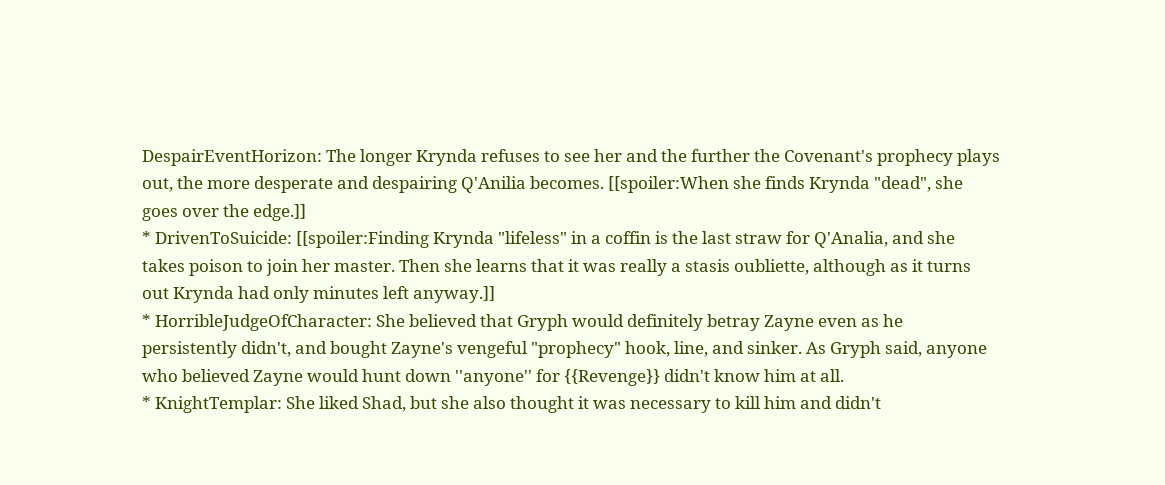DespairEventHorizon: The longer Krynda refuses to see her and the further the Covenant's prophecy plays out, the more desperate and despairing Q'Anilia becomes. [[spoiler:When she finds Krynda "dead", she goes over the edge.]]
* DrivenToSuicide: [[spoiler:Finding Krynda "lifeless" in a coffin is the last straw for Q'Analia, and she takes poison to join her master. Then she learns that it was really a stasis oubliette, although as it turns out Krynda had only minutes left anyway.]]
* HorribleJudgeOfCharacter: She believed that Gryph would definitely betray Zayne even as he persistently didn't, and bought Zayne's vengeful "prophecy" hook, line, and sinker. As Gryph said, anyone who believed Zayne would hunt down ''anyone'' for {{Revenge}} didn't know him at all.
* KnightTemplar: She liked Shad, but she also thought it was necessary to kill him and didn't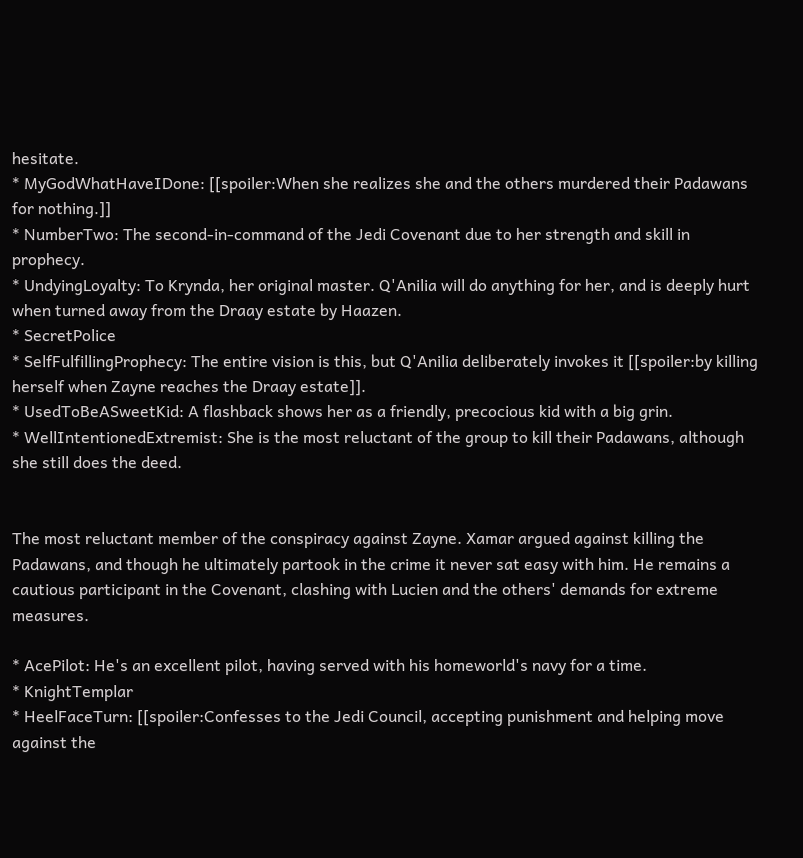hesitate.
* MyGodWhatHaveIDone: [[spoiler:When she realizes she and the others murdered their Padawans for nothing.]]
* NumberTwo: The second-in-command of the Jedi Covenant due to her strength and skill in prophecy.
* UndyingLoyalty: To Krynda, her original master. Q'Anilia will do anything for her, and is deeply hurt when turned away from the Draay estate by Haazen.
* SecretPolice
* SelfFulfillingProphecy: The entire vision is this, but Q'Anilia deliberately invokes it [[spoiler:by killing herself when Zayne reaches the Draay estate]].
* UsedToBeASweetKid: A flashback shows her as a friendly, precocious kid with a big grin.
* WellIntentionedExtremist: She is the most reluctant of the group to kill their Padawans, although she still does the deed.


The most reluctant member of the conspiracy against Zayne. Xamar argued against killing the Padawans, and though he ultimately partook in the crime it never sat easy with him. He remains a cautious participant in the Covenant, clashing with Lucien and the others' demands for extreme measures.

* AcePilot: He's an excellent pilot, having served with his homeworld's navy for a time.
* KnightTemplar
* HeelFaceTurn: [[spoiler:Confesses to the Jedi Council, accepting punishment and helping move against the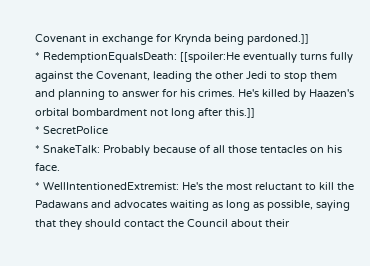Covenant in exchange for Krynda being pardoned.]]
* RedemptionEqualsDeath: [[spoiler:He eventually turns fully against the Covenant, leading the other Jedi to stop them and planning to answer for his crimes. He's killed by Haazen's orbital bombardment not long after this.]]
* SecretPolice
* SnakeTalk: Probably because of all those tentacles on his face.
* WellIntentionedExtremist: He's the most reluctant to kill the Padawans and advocates waiting as long as possible, saying that they should contact the Council about their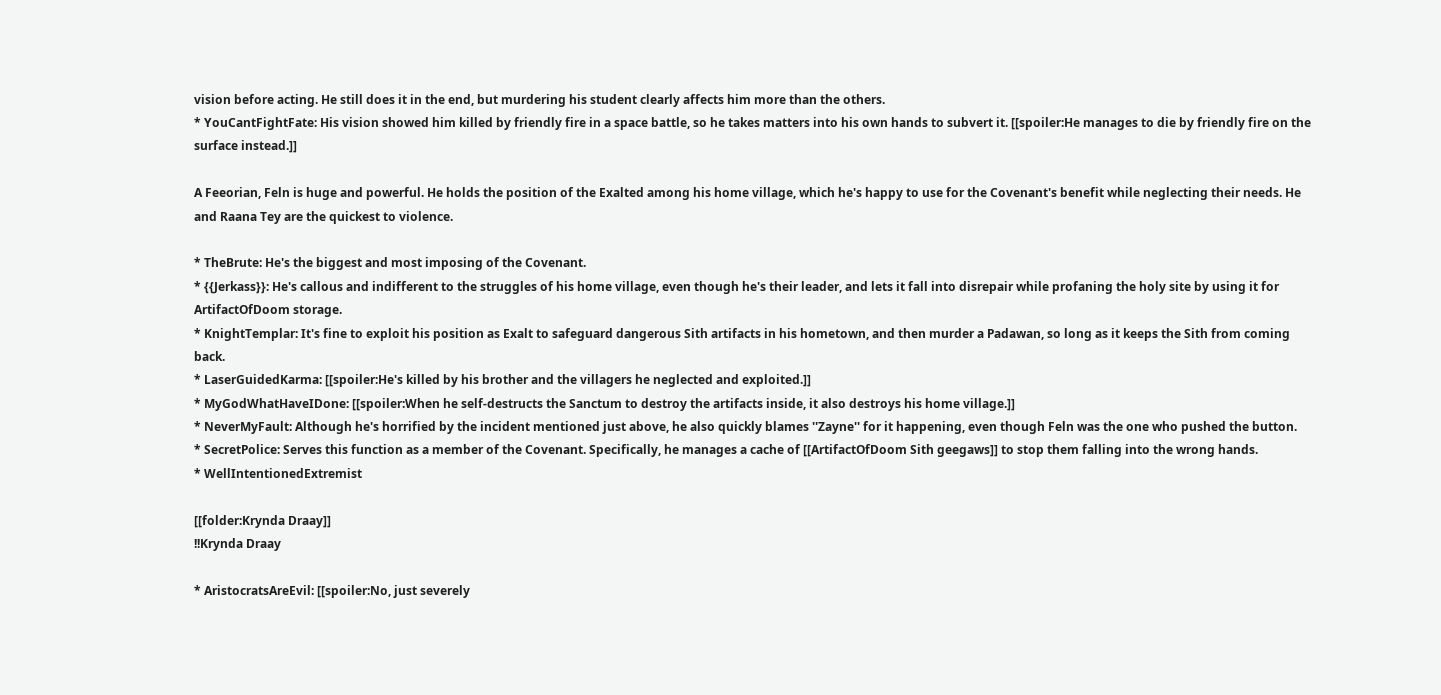vision before acting. He still does it in the end, but murdering his student clearly affects him more than the others.
* YouCantFightFate: His vision showed him killed by friendly fire in a space battle, so he takes matters into his own hands to subvert it. [[spoiler:He manages to die by friendly fire on the surface instead.]]

A Feeorian, Feln is huge and powerful. He holds the position of the Exalted among his home village, which he's happy to use for the Covenant's benefit while neglecting their needs. He and Raana Tey are the quickest to violence.

* TheBrute: He's the biggest and most imposing of the Covenant.
* {{Jerkass}}: He's callous and indifferent to the struggles of his home village, even though he's their leader, and lets it fall into disrepair while profaning the holy site by using it for ArtifactOfDoom storage.
* KnightTemplar: It's fine to exploit his position as Exalt to safeguard dangerous Sith artifacts in his hometown, and then murder a Padawan, so long as it keeps the Sith from coming back.
* LaserGuidedKarma: [[spoiler:He's killed by his brother and the villagers he neglected and exploited.]]
* MyGodWhatHaveIDone: [[spoiler:When he self-destructs the Sanctum to destroy the artifacts inside, it also destroys his home village.]]
* NeverMyFault: Although he's horrified by the incident mentioned just above, he also quickly blames ''Zayne'' for it happening, even though Feln was the one who pushed the button.
* SecretPolice: Serves this function as a member of the Covenant. Specifically, he manages a cache of [[ArtifactOfDoom Sith geegaws]] to stop them falling into the wrong hands.
* WellIntentionedExtremist

[[folder:Krynda Draay]]
!!Krynda Draay

* AristocratsAreEvil: [[spoiler:No, just severely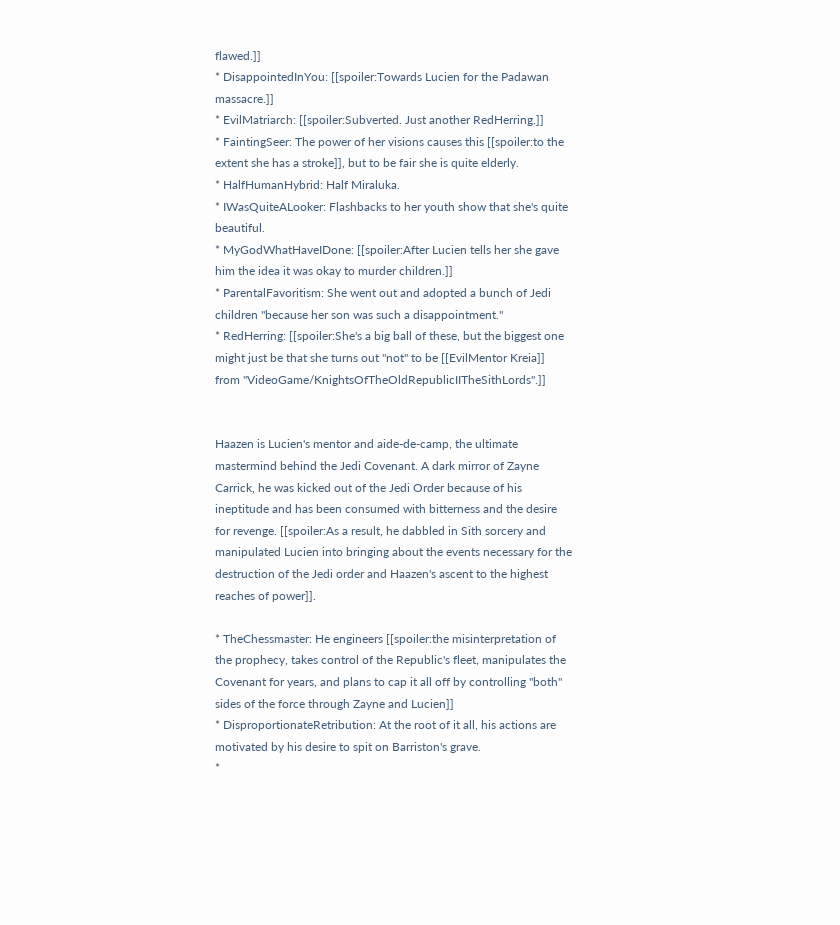flawed.]]
* DisappointedInYou: [[spoiler:Towards Lucien for the Padawan massacre.]]
* EvilMatriarch: [[spoiler:Subverted. Just another RedHerring.]]
* FaintingSeer: The power of her visions causes this [[spoiler:to the extent she has a stroke]], but to be fair she is quite elderly.
* HalfHumanHybrid: Half Miraluka.
* IWasQuiteALooker: Flashbacks to her youth show that she's quite beautiful.
* MyGodWhatHaveIDone: [[spoiler:After Lucien tells her she gave him the idea it was okay to murder children.]]
* ParentalFavoritism: She went out and adopted a bunch of Jedi children ''because her son was such a disappointment.''
* RedHerring: [[spoiler:She's a big ball of these, but the biggest one might just be that she turns out ''not'' to be [[EvilMentor Kreia]] from ''VideoGame/KnightsOfTheOldRepublicIITheSithLords''.]]


Haazen is Lucien's mentor and aide-de-camp, the ultimate mastermind behind the Jedi Covenant. A dark mirror of Zayne Carrick, he was kicked out of the Jedi Order because of his ineptitude and has been consumed with bitterness and the desire for revenge. [[spoiler:As a result, he dabbled in Sith sorcery and manipulated Lucien into bringing about the events necessary for the destruction of the Jedi order and Haazen's ascent to the highest reaches of power]].

* TheChessmaster: He engineers [[spoiler:the misinterpretation of the prophecy, takes control of the Republic's fleet, manipulates the Covenant for years, and plans to cap it all off by controlling ''both'' sides of the force through Zayne and Lucien]]
* DisproportionateRetribution: At the root of it all, his actions are motivated by his desire to spit on Barriston's grave.
*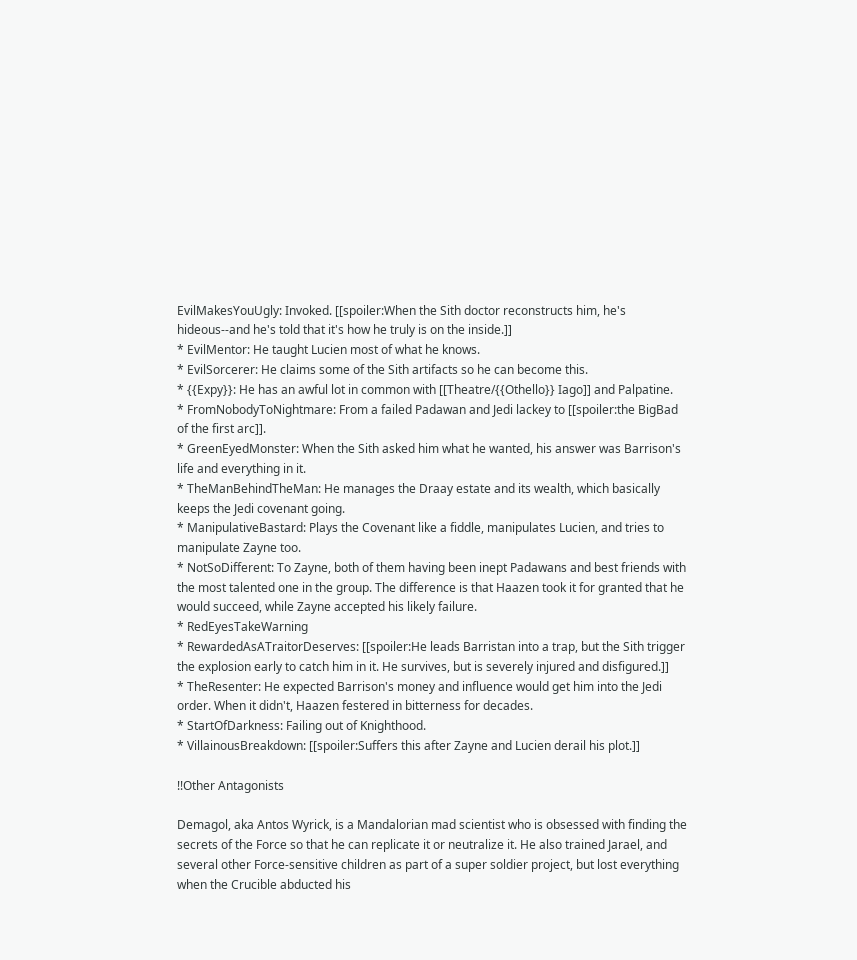EvilMakesYouUgly: Invoked. [[spoiler:When the Sith doctor reconstructs him, he's hideous--and he's told that it's how he truly is on the inside.]]
* EvilMentor: He taught Lucien most of what he knows.
* EvilSorcerer: He claims some of the Sith artifacts so he can become this.
* {{Expy}}: He has an awful lot in common with [[Theatre/{{Othello}} Iago]] and Palpatine.
* FromNobodyToNightmare: From a failed Padawan and Jedi lackey to [[spoiler:the BigBad of the first arc]].
* GreenEyedMonster: When the Sith asked him what he wanted, his answer was Barrison's life and everything in it.
* TheManBehindTheMan: He manages the Draay estate and its wealth, which basically keeps the Jedi covenant going.
* ManipulativeBastard: Plays the Covenant like a fiddle, manipulates Lucien, and tries to manipulate Zayne too.
* NotSoDifferent: To Zayne, both of them having been inept Padawans and best friends with the most talented one in the group. The difference is that Haazen took it for granted that he would succeed, while Zayne accepted his likely failure.
* RedEyesTakeWarning
* RewardedAsATraitorDeserves: [[spoiler:He leads Barristan into a trap, but the Sith trigger the explosion early to catch him in it. He survives, but is severely injured and disfigured.]]
* TheResenter: He expected Barrison's money and influence would get him into the Jedi order. When it didn't, Haazen festered in bitterness for decades.
* StartOfDarkness: Failing out of Knighthood.
* VillainousBreakdown: [[spoiler:Suffers this after Zayne and Lucien derail his plot.]]

!!Other Antagonists

Demagol, aka Antos Wyrick, is a Mandalorian mad scientist who is obsessed with finding the secrets of the Force so that he can replicate it or neutralize it. He also trained Jarael, and several other Force-sensitive children as part of a super soldier project, but lost everything when the Crucible abducted his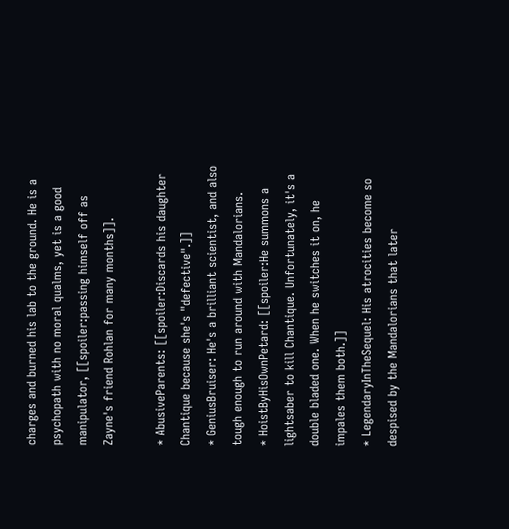charges and burned his lab to the ground. He is a psychopath with no moral qualms, yet is a good manipulator, [[spoiler:passing himself off as Zayne's friend Rohlan for many months]].

* AbusiveParents: [[spoiler:Discards his daughter Chantique because she's "defective".]]
* GeniusBruiser: He's a brilliant scientist, and also tough enough to run around with Mandalorians.
* HoistByHisOwnPetard: [[spoiler:He summons a lightsaber to kill Chantique. Unfortunately, it's a double bladed one. When he switches it on, he impales them both.]]
* LegendaryInTheSequel: His atrocities become so despised by the Mandalorians that later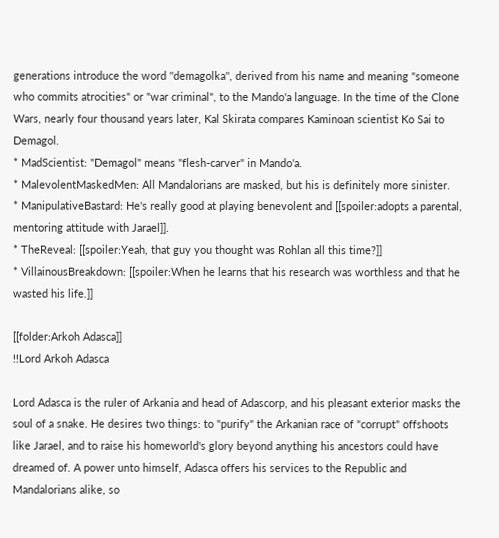generations introduce the word ''demagolka'', derived from his name and meaning "someone who commits atrocities" or "war criminal", to the Mando'a language. In the time of the Clone Wars, nearly four thousand years later, Kal Skirata compares Kaminoan scientist Ko Sai to Demagol.
* MadScientist: "Demagol" means "flesh-carver" in Mando'a.
* MalevolentMaskedMen: All Mandalorians are masked, but his is definitely more sinister.
* ManipulativeBastard: He's really good at playing benevolent and [[spoiler:adopts a parental, mentoring attitude with Jarael]].
* TheReveal: [[spoiler:Yeah, that guy you thought was Rohlan all this time?]]
* VillainousBreakdown: [[spoiler:When he learns that his research was worthless and that he wasted his life.]]

[[folder:Arkoh Adasca]]
!!Lord Arkoh Adasca

Lord Adasca is the ruler of Arkania and head of Adascorp, and his pleasant exterior masks the soul of a snake. He desires two things: to "purify" the Arkanian race of "corrupt" offshoots like Jarael, and to raise his homeworld's glory beyond anything his ancestors could have dreamed of. A power unto himself, Adasca offers his services to the Republic and Mandalorians alike, so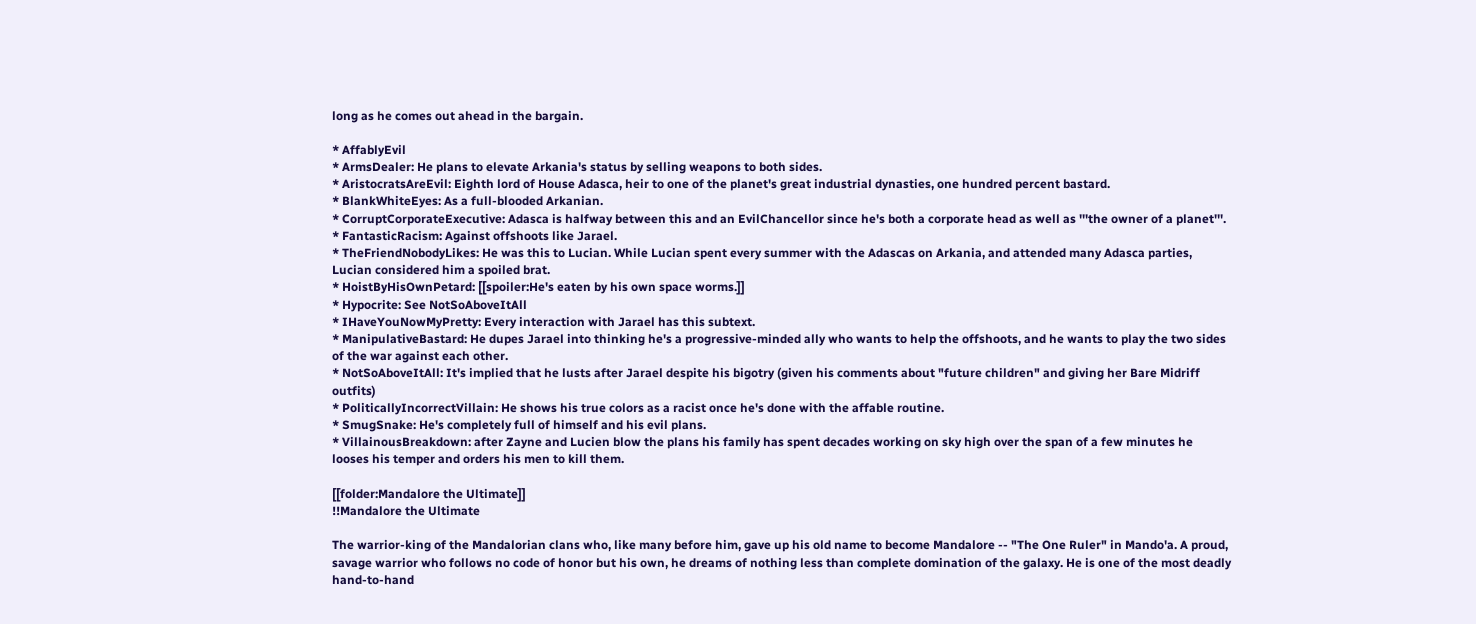long as he comes out ahead in the bargain.

* AffablyEvil
* ArmsDealer: He plans to elevate Arkania's status by selling weapons to both sides.
* AristocratsAreEvil: Eighth lord of House Adasca, heir to one of the planet's great industrial dynasties, one hundred percent bastard.
* BlankWhiteEyes: As a full-blooded Arkanian.
* CorruptCorporateExecutive: Adasca is halfway between this and an EvilChancellor since he's both a corporate head as well as '''the owner of a planet'''.
* FantasticRacism: Against offshoots like Jarael.
* TheFriendNobodyLikes: He was this to Lucian. While Lucian spent every summer with the Adascas on Arkania, and attended many Adasca parties, Lucian considered him a spoiled brat.
* HoistByHisOwnPetard: [[spoiler:He's eaten by his own space worms.]]
* Hypocrite: See NotSoAboveItAll
* IHaveYouNowMyPretty: Every interaction with Jarael has this subtext.
* ManipulativeBastard: He dupes Jarael into thinking he's a progressive-minded ally who wants to help the offshoots, and he wants to play the two sides of the war against each other.
* NotSoAboveItAll: It's implied that he lusts after Jarael despite his bigotry (given his comments about "future children" and giving her Bare Midriff outfits)
* PoliticallyIncorrectVillain: He shows his true colors as a racist once he's done with the affable routine.
* SmugSnake: He's completely full of himself and his evil plans.
* VillainousBreakdown: after Zayne and Lucien blow the plans his family has spent decades working on sky high over the span of a few minutes he looses his temper and orders his men to kill them.

[[folder:Mandalore the Ultimate]]
!!Mandalore the Ultimate

The warrior-king of the Mandalorian clans who, like many before him, gave up his old name to become Mandalore -- "The One Ruler" in Mando'a. A proud, savage warrior who follows no code of honor but his own, he dreams of nothing less than complete domination of the galaxy. He is one of the most deadly hand-to-hand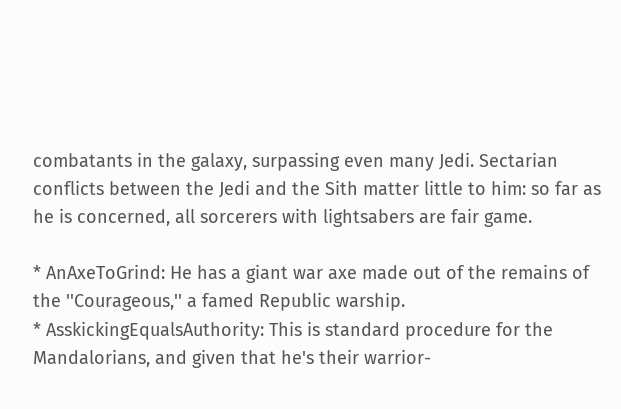combatants in the galaxy, surpassing even many Jedi. Sectarian conflicts between the Jedi and the Sith matter little to him: so far as he is concerned, all sorcerers with lightsabers are fair game.

* AnAxeToGrind: He has a giant war axe made out of the remains of the ''Courageous,'' a famed Republic warship.
* AsskickingEqualsAuthority: This is standard procedure for the Mandalorians, and given that he's their warrior-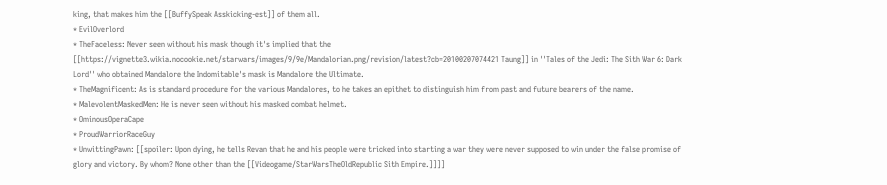king, that makes him the [[BuffySpeak Asskicking-est]] of them all.
* EvilOverlord
* TheFaceless: Never seen without his mask though it's implied that the [[https://vignette3.wikia.nocookie.net/starwars/images/9/9e/Mandalorian.png/revision/latest?cb=20100207074421 Taung]] in ''Tales of the Jedi: The Sith War 6: Dark Lord'' who obtained Mandalore the Indomitable's mask is Mandalore the Ultimate.
* TheMagnificent: As is standard procedure for the various Mandalores, to he takes an epithet to distinguish him from past and future bearers of the name.
* MalevolentMaskedMen: He is never seen without his masked combat helmet.
* OminousOperaCape
* ProudWarriorRaceGuy
* UnwittingPawn: [[spoiler: Upon dying, he tells Revan that he and his people were tricked into starting a war they were never supposed to win under the false promise of glory and victory. By whom? None other than the [[Videogame/StarWarsTheOldRepublic Sith Empire.]]]]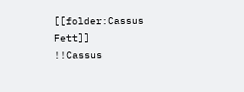[[folder:Cassus Fett]]
!!Cassus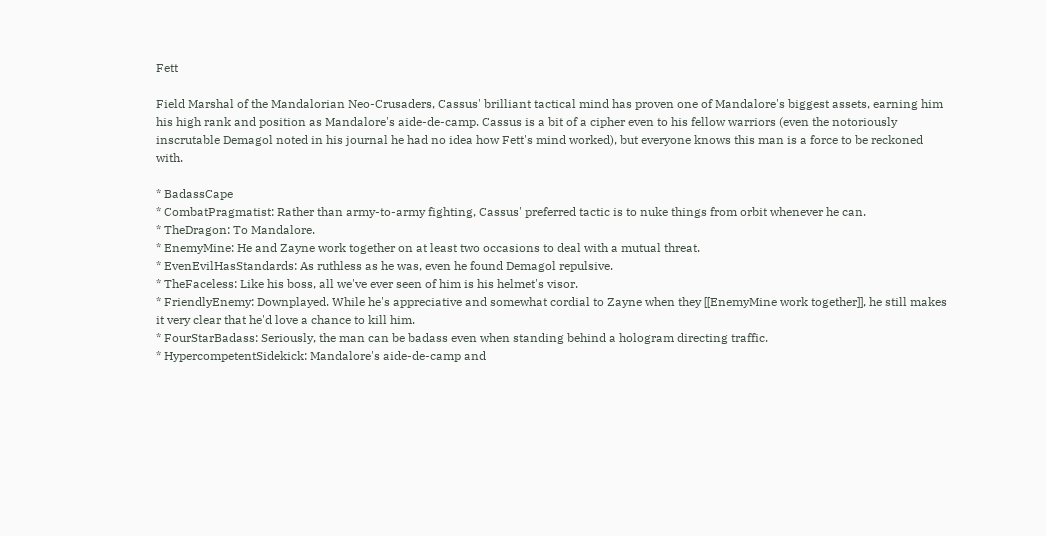Fett

Field Marshal of the Mandalorian Neo-Crusaders, Cassus' brilliant tactical mind has proven one of Mandalore's biggest assets, earning him his high rank and position as Mandalore's aide-de-camp. Cassus is a bit of a cipher even to his fellow warriors (even the notoriously inscrutable Demagol noted in his journal he had no idea how Fett's mind worked), but everyone knows this man is a force to be reckoned with.

* BadassCape
* CombatPragmatist: Rather than army-to-army fighting, Cassus' preferred tactic is to nuke things from orbit whenever he can.
* TheDragon: To Mandalore.
* EnemyMine: He and Zayne work together on at least two occasions to deal with a mutual threat.
* EvenEvilHasStandards: As ruthless as he was, even he found Demagol repulsive.
* TheFaceless: Like his boss, all we've ever seen of him is his helmet's visor.
* FriendlyEnemy: Downplayed. While he's appreciative and somewhat cordial to Zayne when they [[EnemyMine work together]], he still makes it very clear that he'd love a chance to kill him.
* FourStarBadass: Seriously, the man can be badass even when standing behind a hologram directing traffic.
* HypercompetentSidekick: Mandalore's aide-de-camp and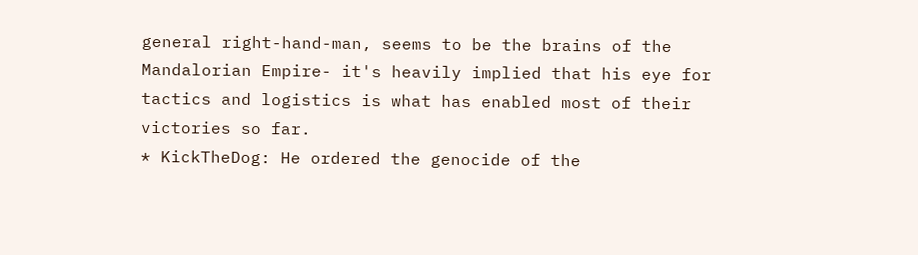general right-hand-man, seems to be the brains of the Mandalorian Empire- it's heavily implied that his eye for tactics and logistics is what has enabled most of their victories so far.
* KickTheDog: He ordered the genocide of the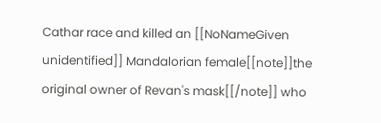Cathar race and killed an [[NoNameGiven unidentified]] Mandalorian female[[note]]the original owner of Revan's mask[[/note]] who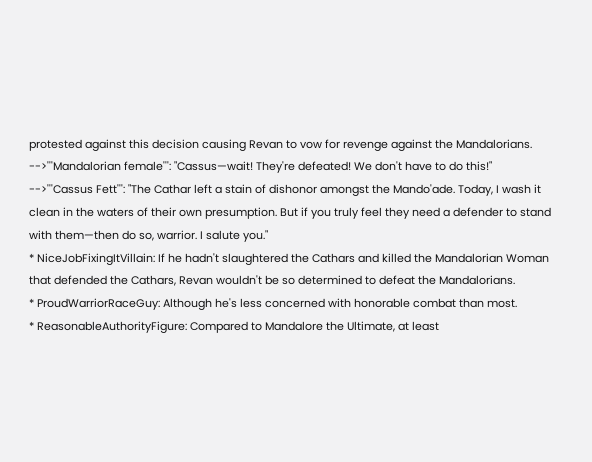protested against this decision causing Revan to vow for revenge against the Mandalorians.
-->'''Mandalorian female''': "Cassus—wait! They're defeated! We don't have to do this!"
-->'''Cassus Fett''': "The Cathar left a stain of dishonor amongst the Mando'ade. Today, I wash it clean in the waters of their own presumption. But if you truly feel they need a defender to stand with them—then do so, warrior. I salute you."
* NiceJobFixingItVillain: If he hadn't slaughtered the Cathars and killed the Mandalorian Woman that defended the Cathars, Revan wouldn't be so determined to defeat the Mandalorians.
* ProudWarriorRaceGuy: Although he's less concerned with honorable combat than most.
* ReasonableAuthorityFigure: Compared to Mandalore the Ultimate, at least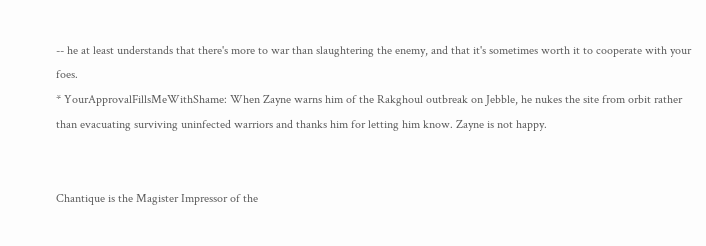-- he at least understands that there's more to war than slaughtering the enemy, and that it's sometimes worth it to cooperate with your foes.
* YourApprovalFillsMeWithShame: When Zayne warns him of the Rakghoul outbreak on Jebble, he nukes the site from orbit rather than evacuating surviving uninfected warriors and thanks him for letting him know. Zayne is not happy.


Chantique is the Magister Impressor of the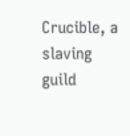Crucible, a slaving guild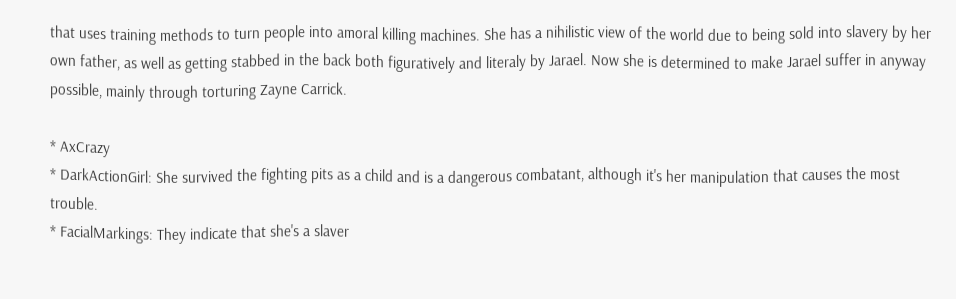that uses training methods to turn people into amoral killing machines. She has a nihilistic view of the world due to being sold into slavery by her own father, as well as getting stabbed in the back both figuratively and literaly by Jarael. Now she is determined to make Jarael suffer in anyway possible, mainly through torturing Zayne Carrick.

* AxCrazy
* DarkActionGirl: She survived the fighting pits as a child and is a dangerous combatant, although it's her manipulation that causes the most trouble.
* FacialMarkings: They indicate that she's a slaver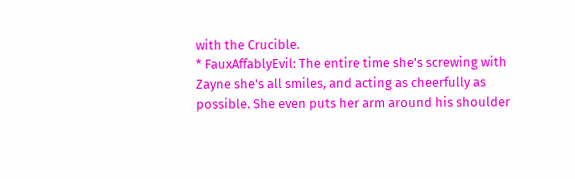with the Crucible.
* FauxAffablyEvil: The entire time she's screwing with Zayne she's all smiles, and acting as cheerfully as possible. She even puts her arm around his shoulder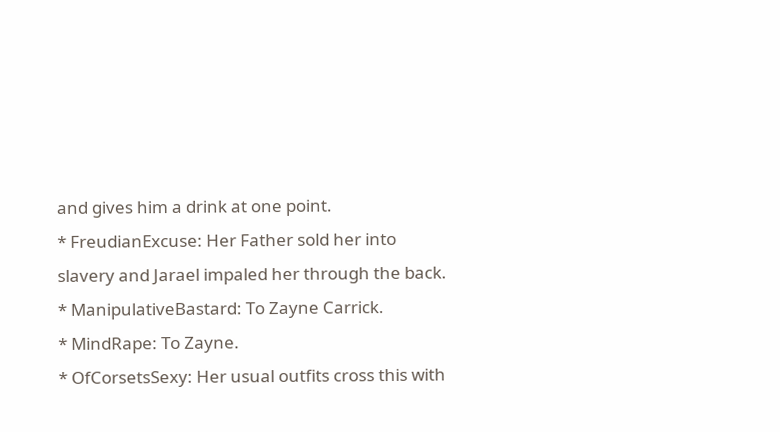and gives him a drink at one point.
* FreudianExcuse: Her Father sold her into slavery and Jarael impaled her through the back.
* ManipulativeBastard: To Zayne Carrick.
* MindRape: To Zayne.
* OfCorsetsSexy: Her usual outfits cross this with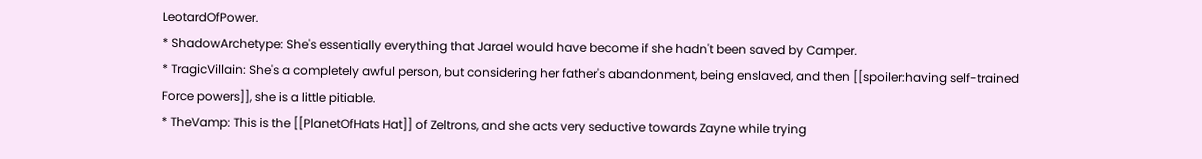LeotardOfPower.
* ShadowArchetype: She's essentially everything that Jarael would have become if she hadn't been saved by Camper.
* TragicVillain: She's a completely awful person, but considering her father's abandonment, being enslaved, and then [[spoiler:having self-trained Force powers]], she is a little pitiable.
* TheVamp: This is the [[PlanetOfHats Hat]] of Zeltrons, and she acts very seductive towards Zayne while trying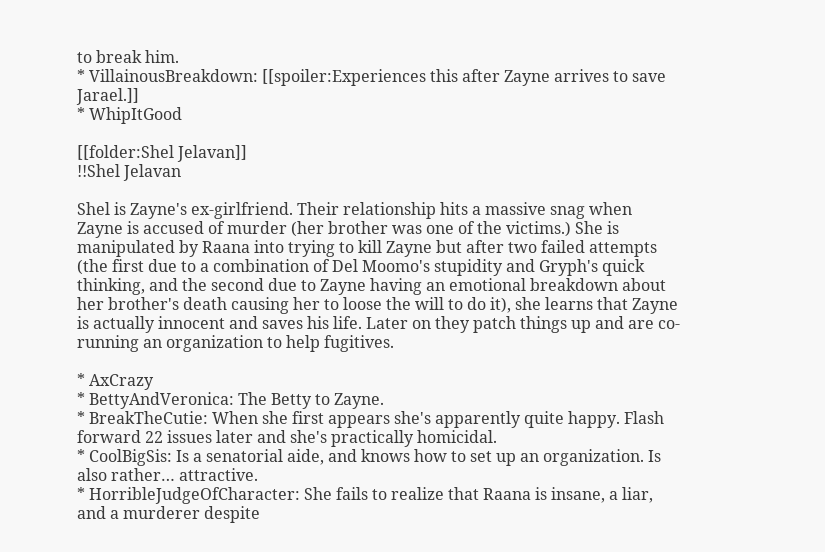to break him.
* VillainousBreakdown: [[spoiler:Experiences this after Zayne arrives to save Jarael.]]
* WhipItGood

[[folder:Shel Jelavan]]
!!Shel Jelavan

Shel is Zayne's ex-girlfriend. Their relationship hits a massive snag when Zayne is accused of murder (her brother was one of the victims.) She is manipulated by Raana into trying to kill Zayne but after two failed attempts (the first due to a combination of Del Moomo's stupidity and Gryph's quick thinking, and the second due to Zayne having an emotional breakdown about her brother's death causing her to loose the will to do it), she learns that Zayne is actually innocent and saves his life. Later on they patch things up and are co-running an organization to help fugitives.

* AxCrazy
* BettyAndVeronica: The Betty to Zayne.
* BreakTheCutie: When she first appears she's apparently quite happy. Flash forward 22 issues later and she's practically homicidal.
* CoolBigSis: Is a senatorial aide, and knows how to set up an organization. Is also rather… attractive.
* HorribleJudgeOfCharacter: She fails to realize that Raana is insane, a liar, and a murderer despite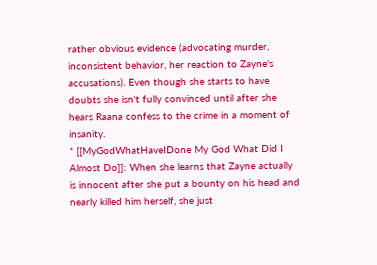rather obvious evidence (advocating murder, inconsistent behavior, her reaction to Zayne's accusations). Even though she starts to have doubts she isn't fully convinced until after she hears Raana confess to the crime in a moment of insanity.
* [[MyGodWhatHaveIDone My God What Did I Almost Do]]: When she learns that Zayne actually is innocent after she put a bounty on his head and nearly killed him herself, she just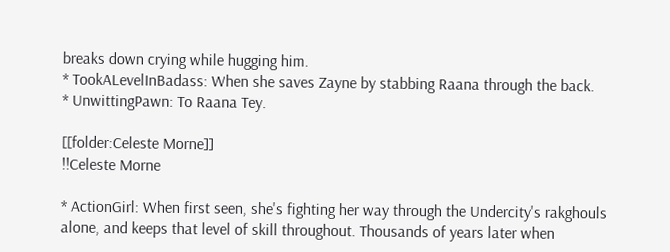breaks down crying while hugging him.
* TookALevelInBadass: When she saves Zayne by stabbing Raana through the back.
* UnwittingPawn: To Raana Tey.

[[folder:Celeste Morne]]
!!Celeste Morne

* ActionGirl: When first seen, she's fighting her way through the Undercity's rakghouls alone, and keeps that level of skill throughout. Thousands of years later when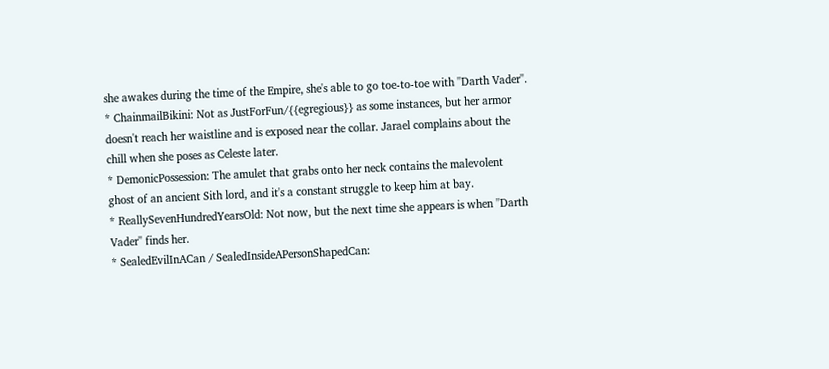she awakes during the time of the Empire, she's able to go toe-to-toe with ''Darth Vader''.
* ChainmailBikini: Not as JustForFun/{{egregious}} as some instances, but her armor doesn't reach her waistline and is exposed near the collar. Jarael complains about the chill when she poses as Celeste later.
* DemonicPossession: The amulet that grabs onto her neck contains the malevolent ghost of an ancient Sith lord, and it's a constant struggle to keep him at bay.
* ReallySevenHundredYearsOld: Not now, but the next time she appears is when ''Darth Vader'' finds her.
* SealedEvilInACan / SealedInsideAPersonShapedCan: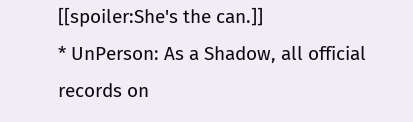[[spoiler:She's the can.]]
* UnPerson: As a Shadow, all official records on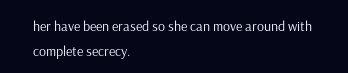her have been erased so she can move around with complete secrecy.